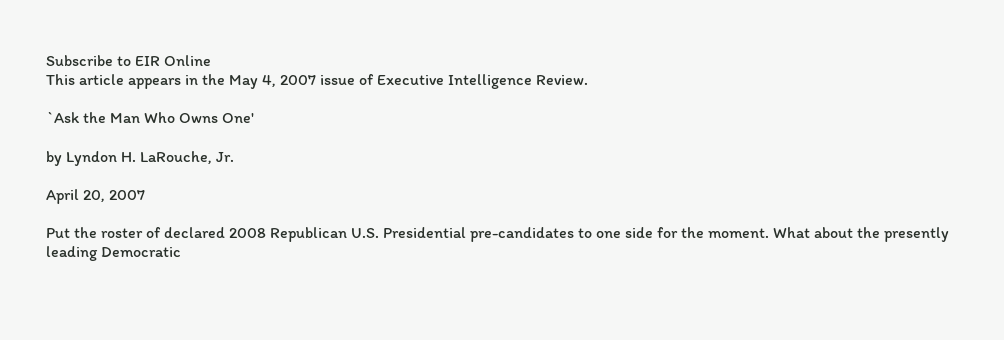Subscribe to EIR Online
This article appears in the May 4, 2007 issue of Executive Intelligence Review.

`Ask the Man Who Owns One'

by Lyndon H. LaRouche, Jr.

April 20, 2007

Put the roster of declared 2008 Republican U.S. Presidential pre-candidates to one side for the moment. What about the presently leading Democratic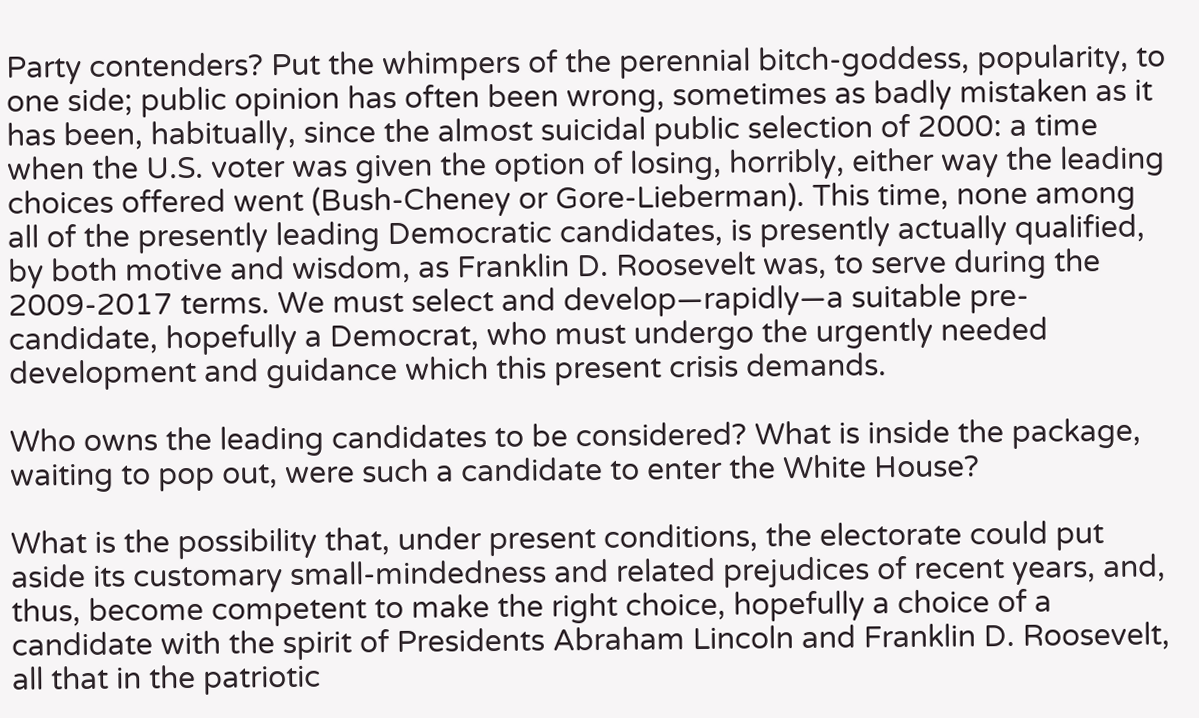Party contenders? Put the whimpers of the perennial bitch-goddess, popularity, to one side; public opinion has often been wrong, sometimes as badly mistaken as it has been, habitually, since the almost suicidal public selection of 2000: a time when the U.S. voter was given the option of losing, horribly, either way the leading choices offered went (Bush-Cheney or Gore-Lieberman). This time, none among all of the presently leading Democratic candidates, is presently actually qualified, by both motive and wisdom, as Franklin D. Roosevelt was, to serve during the 2009-2017 terms. We must select and develop—rapidly—a suitable pre-candidate, hopefully a Democrat, who must undergo the urgently needed development and guidance which this present crisis demands.

Who owns the leading candidates to be considered? What is inside the package, waiting to pop out, were such a candidate to enter the White House?

What is the possibility that, under present conditions, the electorate could put aside its customary small-mindedness and related prejudices of recent years, and, thus, become competent to make the right choice, hopefully a choice of a candidate with the spirit of Presidents Abraham Lincoln and Franklin D. Roosevelt, all that in the patriotic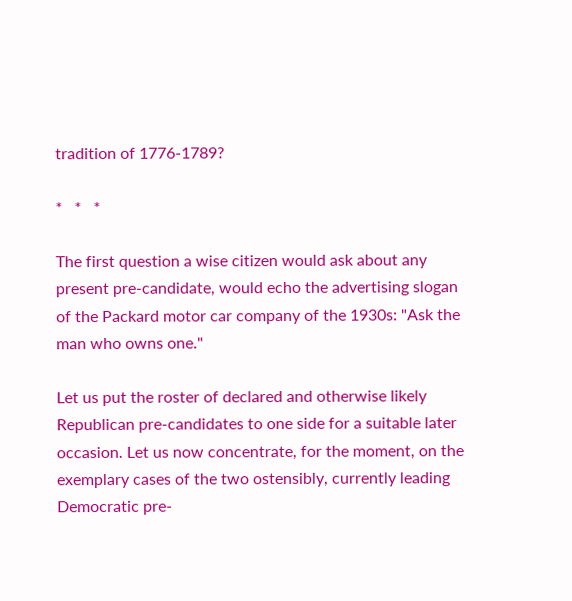tradition of 1776-1789?

*   *   *

The first question a wise citizen would ask about any present pre-candidate, would echo the advertising slogan of the Packard motor car company of the 1930s: "Ask the man who owns one."

Let us put the roster of declared and otherwise likely Republican pre-candidates to one side for a suitable later occasion. Let us now concentrate, for the moment, on the exemplary cases of the two ostensibly, currently leading Democratic pre-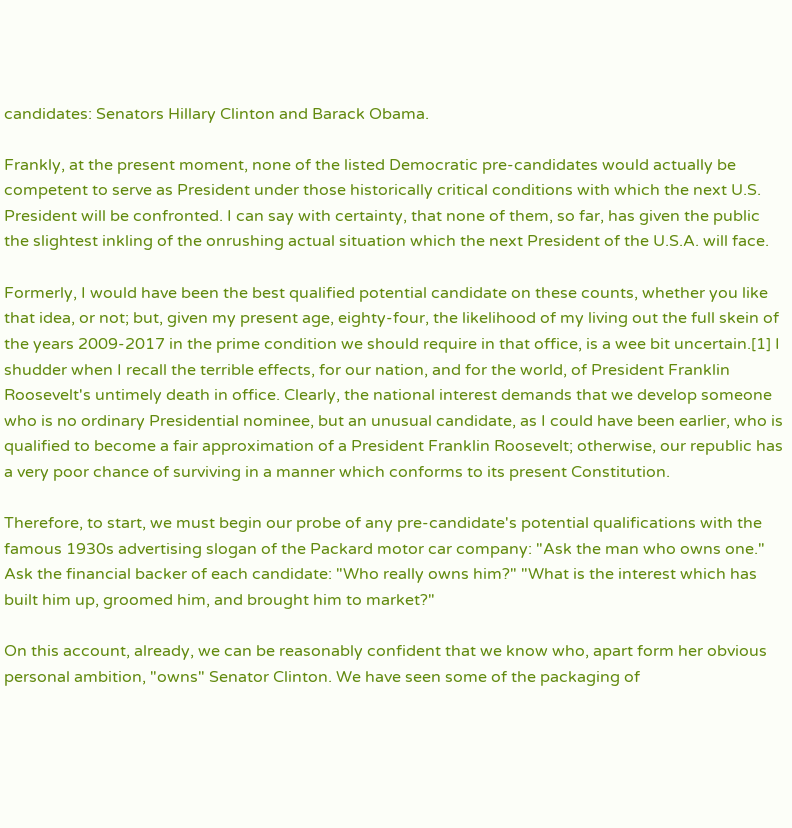candidates: Senators Hillary Clinton and Barack Obama.

Frankly, at the present moment, none of the listed Democratic pre-candidates would actually be competent to serve as President under those historically critical conditions with which the next U.S. President will be confronted. I can say with certainty, that none of them, so far, has given the public the slightest inkling of the onrushing actual situation which the next President of the U.S.A. will face.

Formerly, I would have been the best qualified potential candidate on these counts, whether you like that idea, or not; but, given my present age, eighty-four, the likelihood of my living out the full skein of the years 2009-2017 in the prime condition we should require in that office, is a wee bit uncertain.[1] I shudder when I recall the terrible effects, for our nation, and for the world, of President Franklin Roosevelt's untimely death in office. Clearly, the national interest demands that we develop someone who is no ordinary Presidential nominee, but an unusual candidate, as I could have been earlier, who is qualified to become a fair approximation of a President Franklin Roosevelt; otherwise, our republic has a very poor chance of surviving in a manner which conforms to its present Constitution.

Therefore, to start, we must begin our probe of any pre-candidate's potential qualifications with the famous 1930s advertising slogan of the Packard motor car company: "Ask the man who owns one." Ask the financial backer of each candidate: "Who really owns him?" "What is the interest which has built him up, groomed him, and brought him to market?"

On this account, already, we can be reasonably confident that we know who, apart form her obvious personal ambition, "owns" Senator Clinton. We have seen some of the packaging of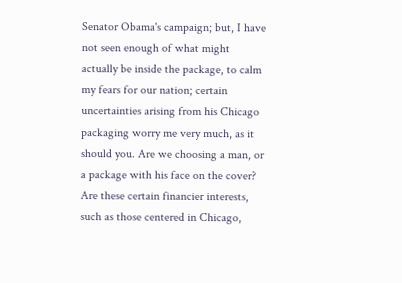Senator Obama's campaign; but, I have not seen enough of what might actually be inside the package, to calm my fears for our nation; certain uncertainties arising from his Chicago packaging worry me very much, as it should you. Are we choosing a man, or a package with his face on the cover? Are these certain financier interests, such as those centered in Chicago,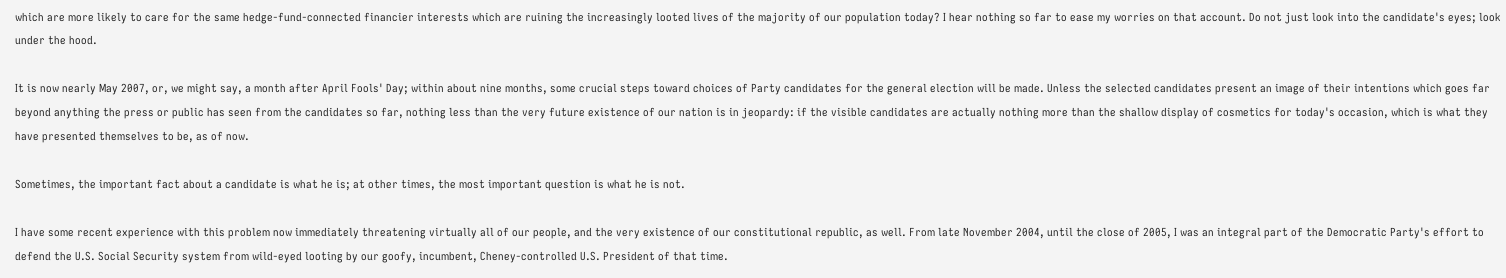which are more likely to care for the same hedge-fund-connected financier interests which are ruining the increasingly looted lives of the majority of our population today? I hear nothing so far to ease my worries on that account. Do not just look into the candidate's eyes; look under the hood.

It is now nearly May 2007, or, we might say, a month after April Fools' Day; within about nine months, some crucial steps toward choices of Party candidates for the general election will be made. Unless the selected candidates present an image of their intentions which goes far beyond anything the press or public has seen from the candidates so far, nothing less than the very future existence of our nation is in jeopardy: if the visible candidates are actually nothing more than the shallow display of cosmetics for today's occasion, which is what they have presented themselves to be, as of now.

Sometimes, the important fact about a candidate is what he is; at other times, the most important question is what he is not.

I have some recent experience with this problem now immediately threatening virtually all of our people, and the very existence of our constitutional republic, as well. From late November 2004, until the close of 2005, I was an integral part of the Democratic Party's effort to defend the U.S. Social Security system from wild-eyed looting by our goofy, incumbent, Cheney-controlled U.S. President of that time.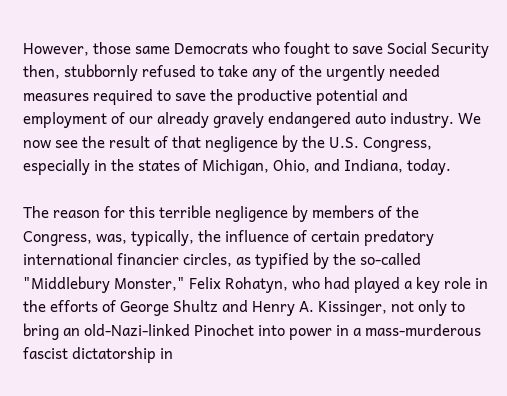However, those same Democrats who fought to save Social Security then, stubbornly refused to take any of the urgently needed measures required to save the productive potential and employment of our already gravely endangered auto industry. We now see the result of that negligence by the U.S. Congress, especially in the states of Michigan, Ohio, and Indiana, today.

The reason for this terrible negligence by members of the Congress, was, typically, the influence of certain predatory international financier circles, as typified by the so-called "Middlebury Monster," Felix Rohatyn, who had played a key role in the efforts of George Shultz and Henry A. Kissinger, not only to bring an old-Nazi-linked Pinochet into power in a mass-murderous fascist dictatorship in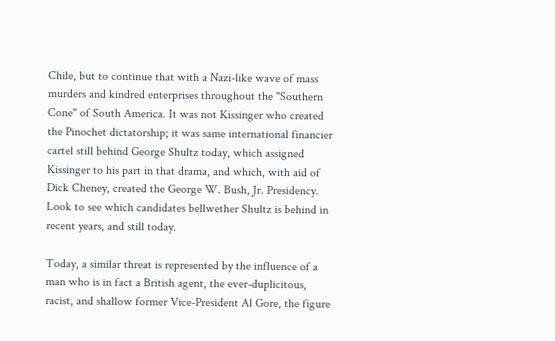Chile, but to continue that with a Nazi-like wave of mass murders and kindred enterprises throughout the "Southern Cone" of South America. It was not Kissinger who created the Pinochet dictatorship; it was same international financier cartel still behind George Shultz today, which assigned Kissinger to his part in that drama, and which, with aid of Dick Cheney, created the George W. Bush, Jr. Presidency. Look to see which candidates bellwether Shultz is behind in recent years, and still today.

Today, a similar threat is represented by the influence of a man who is in fact a British agent, the ever-duplicitous, racist, and shallow former Vice-President Al Gore, the figure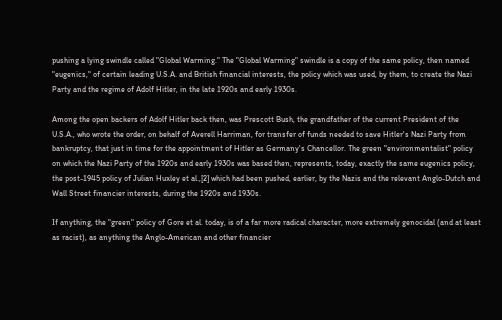pushing a lying swindle called "Global Warming." The "Global Warming" swindle is a copy of the same policy, then named "eugenics," of certain leading U.S.A. and British financial interests, the policy which was used, by them, to create the Nazi Party and the regime of Adolf Hitler, in the late 1920s and early 1930s.

Among the open backers of Adolf Hitler back then, was Prescott Bush, the grandfather of the current President of the U.S.A., who wrote the order, on behalf of Averell Harriman, for transfer of funds needed to save Hitler's Nazi Party from bankruptcy, that just in time for the appointment of Hitler as Germany's Chancellor. The green "environmentalist" policy on which the Nazi Party of the 1920s and early 1930s was based then, represents, today, exactly the same eugenics policy, the post-1945 policy of Julian Huxley et al.,[2] which had been pushed, earlier, by the Nazis and the relevant Anglo-Dutch and Wall Street financier interests, during the 1920s and 1930s.

If anything, the "green" policy of Gore et al. today, is of a far more radical character, more extremely genocidal (and at least as racist), as anything the Anglo-American and other financier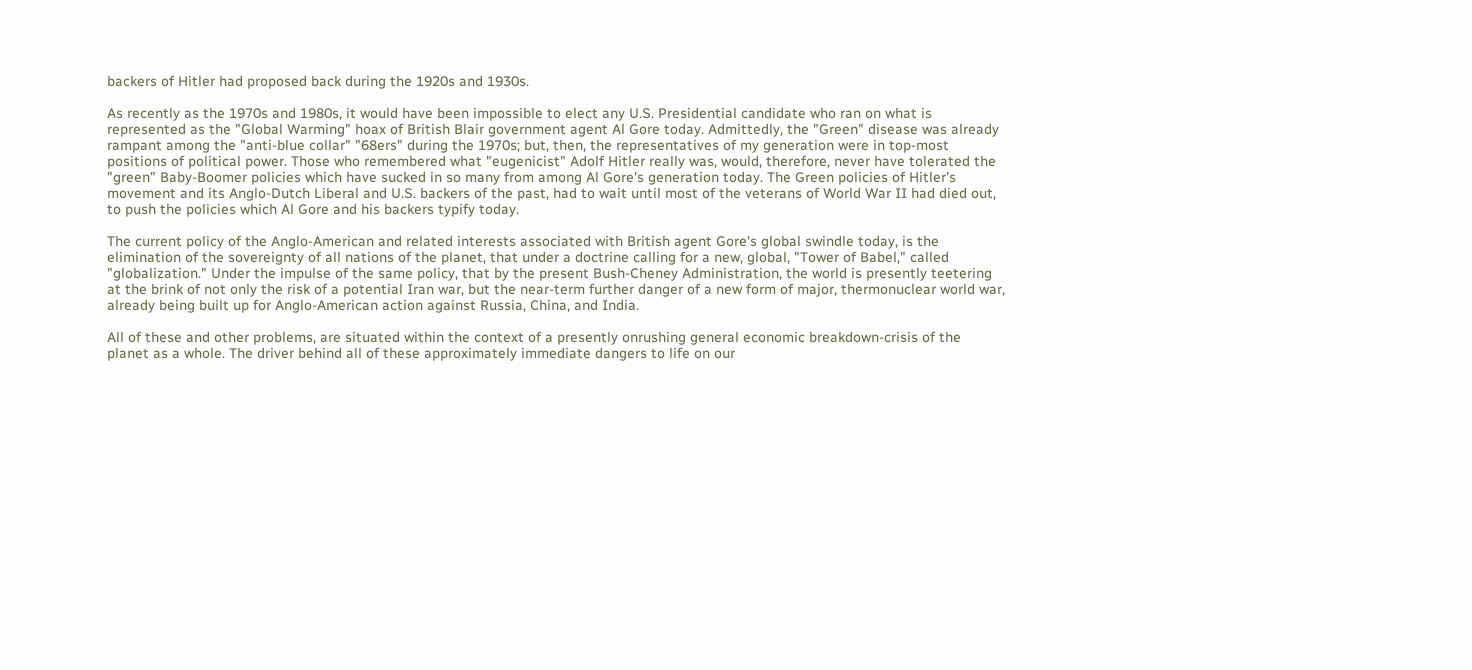backers of Hitler had proposed back during the 1920s and 1930s.

As recently as the 1970s and 1980s, it would have been impossible to elect any U.S. Presidential candidate who ran on what is represented as the "Global Warming" hoax of British Blair government agent Al Gore today. Admittedly, the "Green" disease was already rampant among the "anti-blue collar" "68ers" during the 1970s; but, then, the representatives of my generation were in top-most positions of political power. Those who remembered what "eugenicist" Adolf Hitler really was, would, therefore, never have tolerated the "green" Baby-Boomer policies which have sucked in so many from among Al Gore's generation today. The Green policies of Hitler's movement and its Anglo-Dutch Liberal and U.S. backers of the past, had to wait until most of the veterans of World War II had died out, to push the policies which Al Gore and his backers typify today.

The current policy of the Anglo-American and related interests associated with British agent Gore's global swindle today, is the elimination of the sovereignty of all nations of the planet, that under a doctrine calling for a new, global, "Tower of Babel," called "globalization." Under the impulse of the same policy, that by the present Bush-Cheney Administration, the world is presently teetering at the brink of not only the risk of a potential Iran war, but the near-term further danger of a new form of major, thermonuclear world war, already being built up for Anglo-American action against Russia, China, and India.

All of these and other problems, are situated within the context of a presently onrushing general economic breakdown-crisis of the planet as a whole. The driver behind all of these approximately immediate dangers to life on our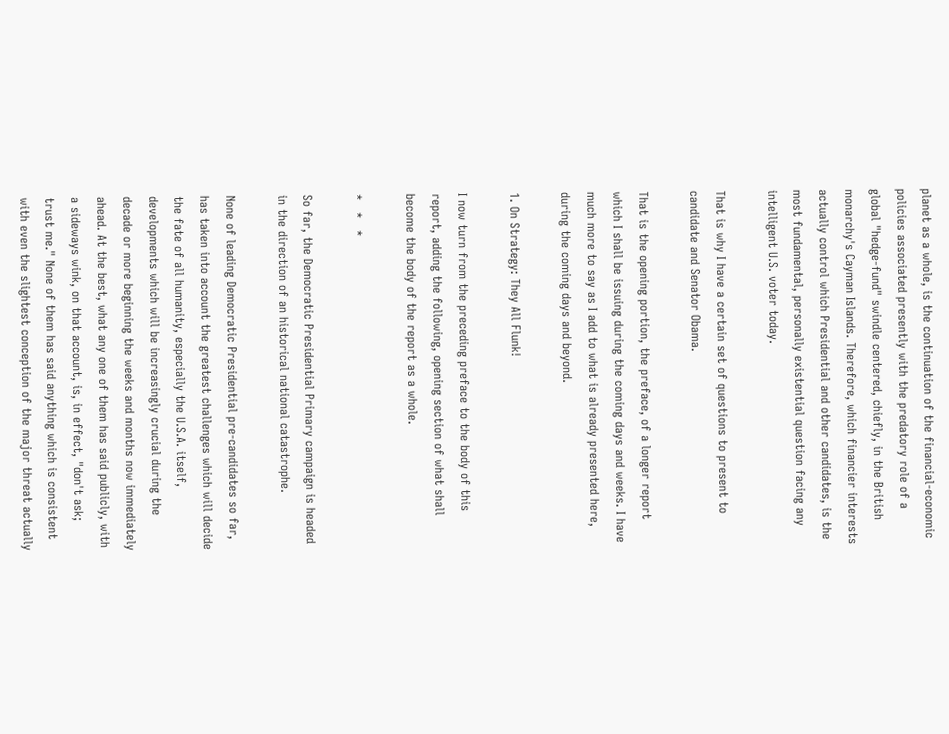planet as a whole, is the continuation of the financial-economic policies associated presently with the predatory role of a global "hedge-fund" swindle centered, chiefly, in the British monarchy's Cayman Islands. Therefore, which financier interests actually control which Presidential and other candidates, is the most fundamental, personally existential question facing any intelligent U.S. voter today.

That is why I have a certain set of questions to present to candidate and Senator Obama.

That is the opening portion, the preface, of a longer report which I shall be issuing during the coming days and weeks. I have much more to say as I add to what is already presented here, during the coming days and beyond.

1. On Strategy: They All Flunk!

I now turn from the preceding preface to the body of this report, adding the following, opening section of what shall become the body of the report as a whole.

*   *   *

So far, the Democratic Presidential Primary campaign is headed in the direction of an historical national catastrophe.

None of leading Democratic Presidential pre-candidates so far, has taken into account the greatest challenges which will decide the fate of all humanity, especially the U.S.A. itself, developments which will be increasingly crucial during the decade or more beginning the weeks and months now immediately ahead. At the best, what any one of them has said publicly, with a sideways wink, on that account, is, in effect, "don't ask; trust me." None of them has said anything which is consistent with even the slightest conception of the major threat actually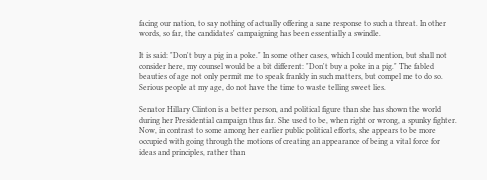facing our nation, to say nothing of actually offering a sane response to such a threat. In other words, so far, the candidates' campaigning has been essentially a swindle.

It is said: "Don't buy a pig in a poke." In some other cases, which I could mention, but shall not consider here, my counsel would be a bit different: "Don't buy a poke in a pig." The fabled beauties of age not only permit me to speak frankly in such matters, but compel me to do so. Serious people at my age, do not have the time to waste telling sweet lies.

Senator Hillary Clinton is a better person, and political figure than she has shown the world during her Presidential campaign thus far. She used to be, when right or wrong, a spunky fighter. Now, in contrast to some among her earlier public political efforts, she appears to be more occupied with going through the motions of creating an appearance of being a vital force for ideas and principles, rather than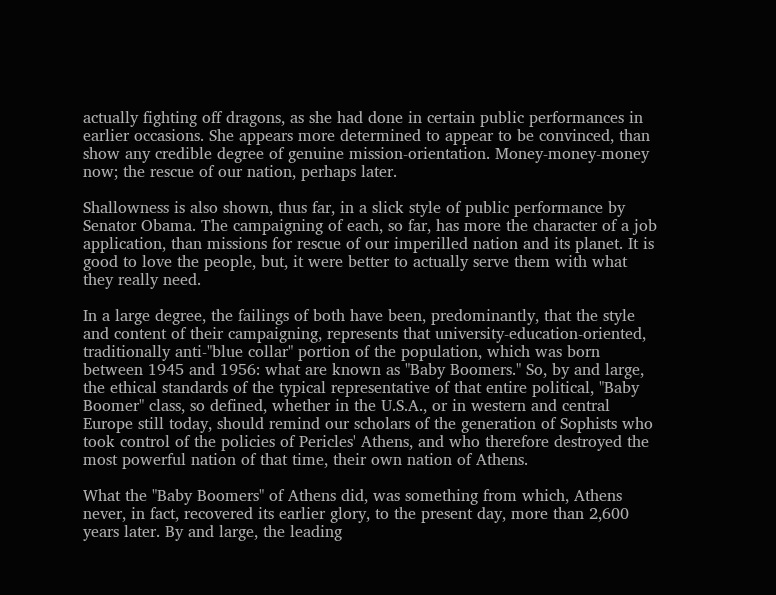actually fighting off dragons, as she had done in certain public performances in earlier occasions. She appears more determined to appear to be convinced, than show any credible degree of genuine mission-orientation. Money-money-money now; the rescue of our nation, perhaps later.

Shallowness is also shown, thus far, in a slick style of public performance by Senator Obama. The campaigning of each, so far, has more the character of a job application, than missions for rescue of our imperilled nation and its planet. It is good to love the people, but, it were better to actually serve them with what they really need.

In a large degree, the failings of both have been, predominantly, that the style and content of their campaigning, represents that university-education-oriented, traditionally anti-"blue collar" portion of the population, which was born between 1945 and 1956: what are known as "Baby Boomers." So, by and large, the ethical standards of the typical representative of that entire political, "Baby Boomer" class, so defined, whether in the U.S.A., or in western and central Europe still today, should remind our scholars of the generation of Sophists who took control of the policies of Pericles' Athens, and who therefore destroyed the most powerful nation of that time, their own nation of Athens.

What the "Baby Boomers" of Athens did, was something from which, Athens never, in fact, recovered its earlier glory, to the present day, more than 2,600 years later. By and large, the leading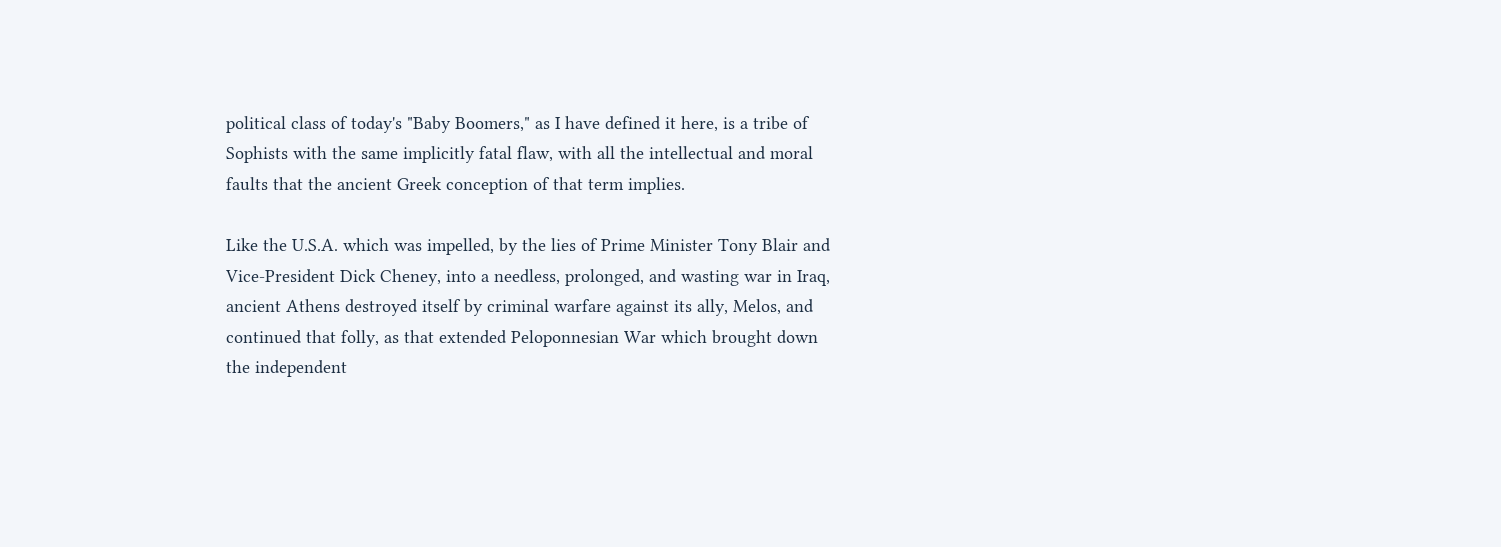political class of today's "Baby Boomers," as I have defined it here, is a tribe of Sophists with the same implicitly fatal flaw, with all the intellectual and moral faults that the ancient Greek conception of that term implies.

Like the U.S.A. which was impelled, by the lies of Prime Minister Tony Blair and Vice-President Dick Cheney, into a needless, prolonged, and wasting war in Iraq, ancient Athens destroyed itself by criminal warfare against its ally, Melos, and continued that folly, as that extended Peloponnesian War which brought down the independent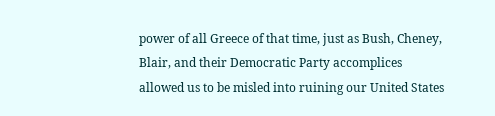power of all Greece of that time, just as Bush, Cheney, Blair, and their Democratic Party accomplices allowed us to be misled into ruining our United States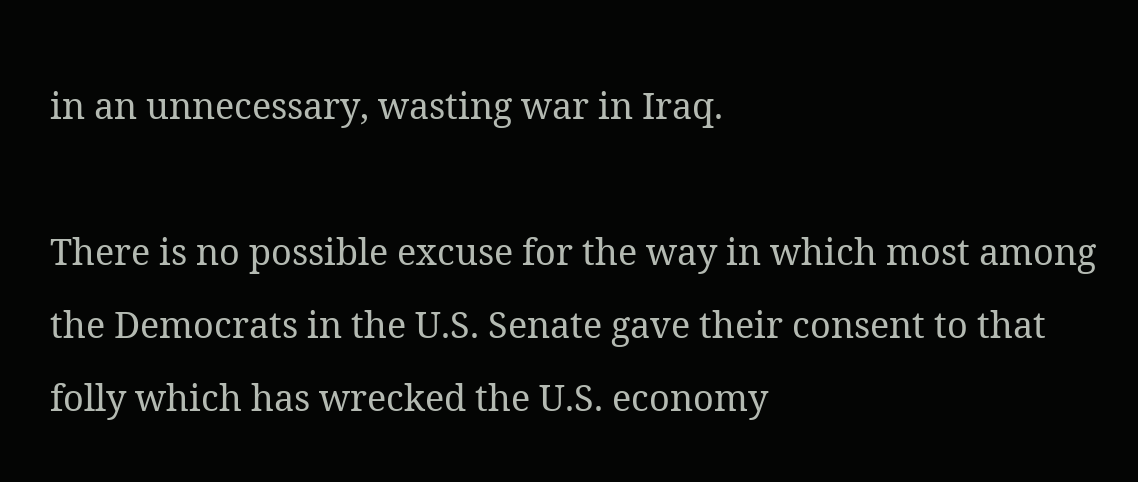in an unnecessary, wasting war in Iraq.

There is no possible excuse for the way in which most among the Democrats in the U.S. Senate gave their consent to that folly which has wrecked the U.S. economy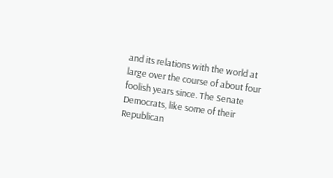and its relations with the world at large over the course of about four foolish years since. The Senate Democrats, like some of their Republican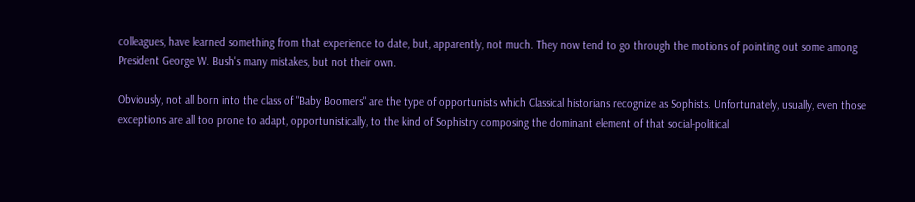colleagues, have learned something from that experience to date, but, apparently, not much. They now tend to go through the motions of pointing out some among President George W. Bush's many mistakes, but not their own.

Obviously, not all born into the class of "Baby Boomers" are the type of opportunists which Classical historians recognize as Sophists. Unfortunately, usually, even those exceptions are all too prone to adapt, opportunistically, to the kind of Sophistry composing the dominant element of that social-political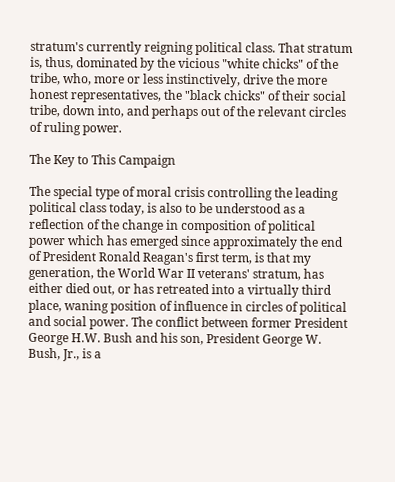stratum's currently reigning political class. That stratum is, thus, dominated by the vicious "white chicks" of the tribe, who, more or less instinctively, drive the more honest representatives, the "black chicks" of their social tribe, down into, and perhaps out of the relevant circles of ruling power.

The Key to This Campaign

The special type of moral crisis controlling the leading political class today, is also to be understood as a reflection of the change in composition of political power which has emerged since approximately the end of President Ronald Reagan's first term, is that my generation, the World War II veterans' stratum, has either died out, or has retreated into a virtually third place, waning position of influence in circles of political and social power. The conflict between former President George H.W. Bush and his son, President George W. Bush, Jr., is a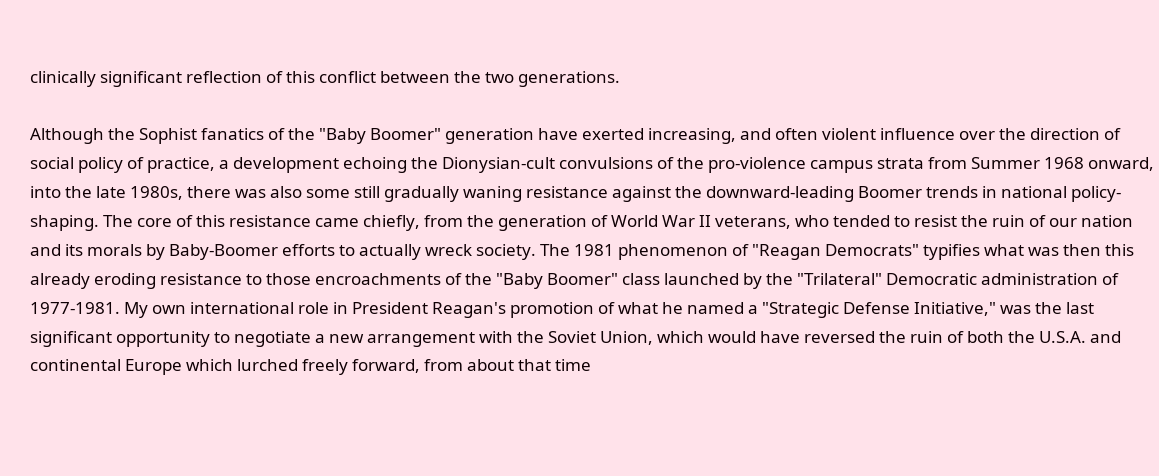clinically significant reflection of this conflict between the two generations.

Although the Sophist fanatics of the "Baby Boomer" generation have exerted increasing, and often violent influence over the direction of social policy of practice, a development echoing the Dionysian-cult convulsions of the pro-violence campus strata from Summer 1968 onward, into the late 1980s, there was also some still gradually waning resistance against the downward-leading Boomer trends in national policy-shaping. The core of this resistance came chiefly, from the generation of World War II veterans, who tended to resist the ruin of our nation and its morals by Baby-Boomer efforts to actually wreck society. The 1981 phenomenon of "Reagan Democrats" typifies what was then this already eroding resistance to those encroachments of the "Baby Boomer" class launched by the "Trilateral" Democratic administration of 1977-1981. My own international role in President Reagan's promotion of what he named a "Strategic Defense Initiative," was the last significant opportunity to negotiate a new arrangement with the Soviet Union, which would have reversed the ruin of both the U.S.A. and continental Europe which lurched freely forward, from about that time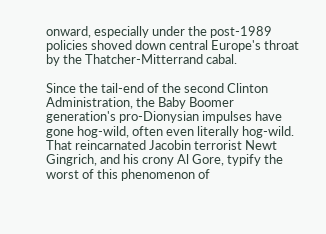onward, especially under the post-1989 policies shoved down central Europe's throat by the Thatcher-Mitterrand cabal.

Since the tail-end of the second Clinton Administration, the Baby Boomer generation's pro-Dionysian impulses have gone hog-wild, often even literally hog-wild. That reincarnated Jacobin terrorist Newt Gingrich, and his crony Al Gore, typify the worst of this phenomenon of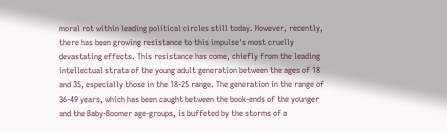moral rot within leading political circles still today. However, recently, there has been growing resistance to this impulse's most cruelly devastating effects. This resistance has come, chiefly from the leading intellectual strata of the young adult generation between the ages of 18 and 35, especially those in the 18-25 range. The generation in the range of 36-49 years, which has been caught between the book-ends of the younger and the Baby-Boomer age-groups, is buffeted by the storms of a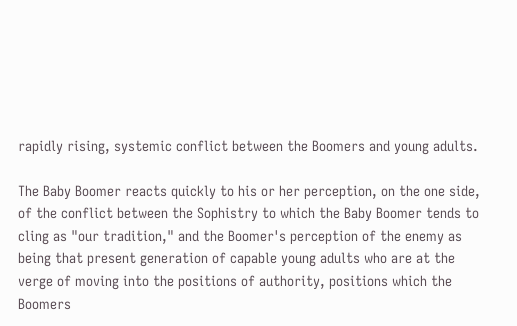rapidly rising, systemic conflict between the Boomers and young adults.

The Baby Boomer reacts quickly to his or her perception, on the one side, of the conflict between the Sophistry to which the Baby Boomer tends to cling as "our tradition," and the Boomer's perception of the enemy as being that present generation of capable young adults who are at the verge of moving into the positions of authority, positions which the Boomers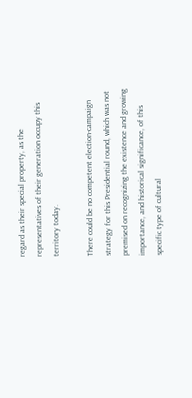regard as their special property, as the representatives of their generation occupy this territory today.

There could be no competent election-campaign strategy for this Presidential round, which was not premised on recognizing the existence and growing importance, and historical significance, of this specific type of cultural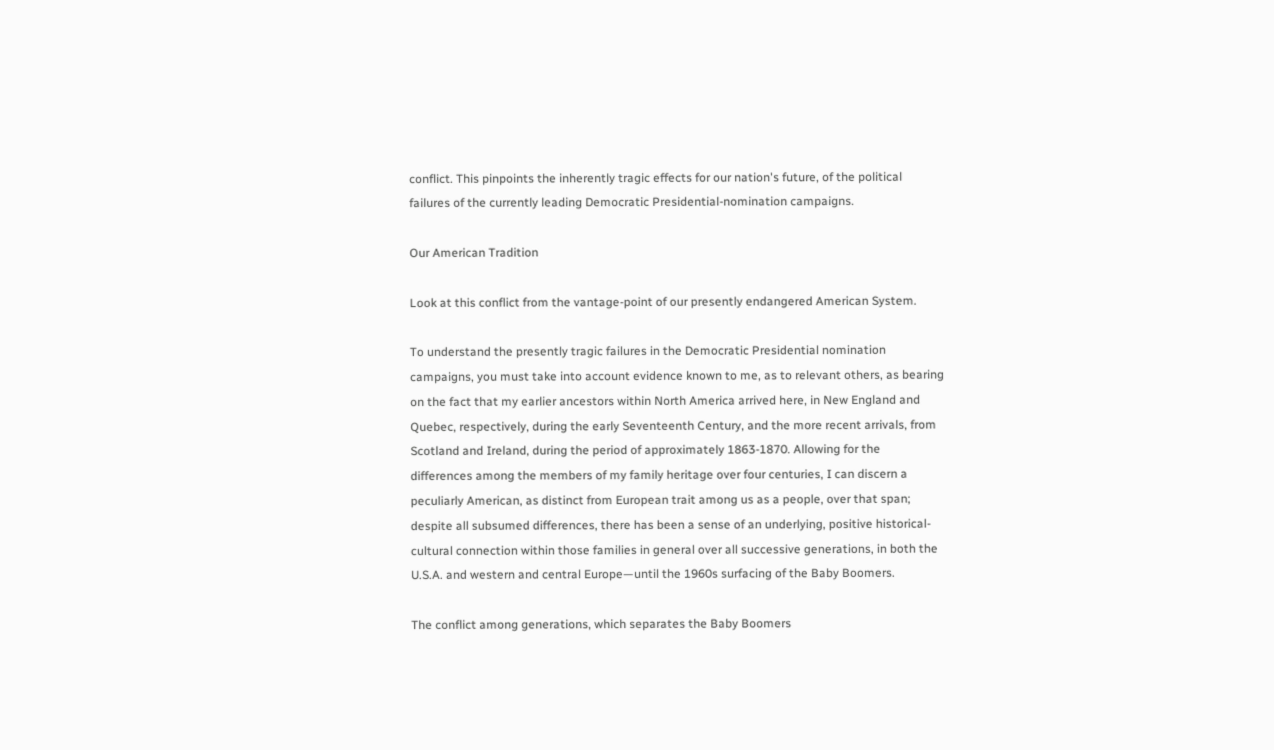conflict. This pinpoints the inherently tragic effects for our nation's future, of the political failures of the currently leading Democratic Presidential-nomination campaigns.

Our American Tradition

Look at this conflict from the vantage-point of our presently endangered American System.

To understand the presently tragic failures in the Democratic Presidential nomination campaigns, you must take into account evidence known to me, as to relevant others, as bearing on the fact that my earlier ancestors within North America arrived here, in New England and Quebec, respectively, during the early Seventeenth Century, and the more recent arrivals, from Scotland and Ireland, during the period of approximately 1863-1870. Allowing for the differences among the members of my family heritage over four centuries, I can discern a peculiarly American, as distinct from European trait among us as a people, over that span; despite all subsumed differences, there has been a sense of an underlying, positive historical-cultural connection within those families in general over all successive generations, in both the U.S.A. and western and central Europe—until the 1960s surfacing of the Baby Boomers.

The conflict among generations, which separates the Baby Boomers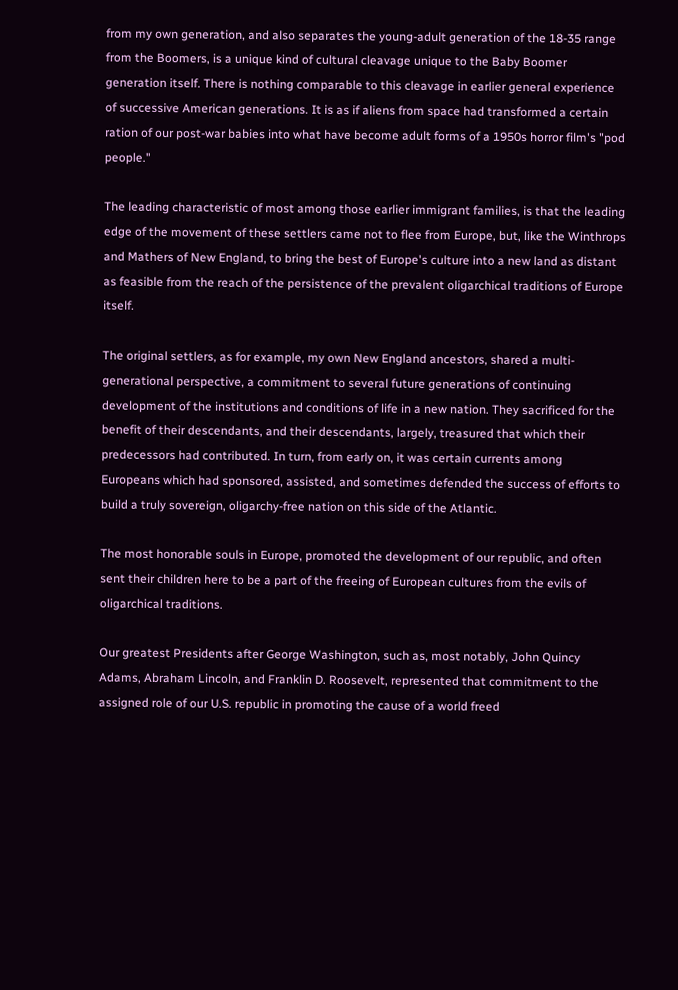from my own generation, and also separates the young-adult generation of the 18-35 range from the Boomers, is a unique kind of cultural cleavage unique to the Baby Boomer generation itself. There is nothing comparable to this cleavage in earlier general experience of successive American generations. It is as if aliens from space had transformed a certain ration of our post-war babies into what have become adult forms of a 1950s horror film's "pod people."

The leading characteristic of most among those earlier immigrant families, is that the leading edge of the movement of these settlers came not to flee from Europe, but, like the Winthrops and Mathers of New England, to bring the best of Europe's culture into a new land as distant as feasible from the reach of the persistence of the prevalent oligarchical traditions of Europe itself.

The original settlers, as for example, my own New England ancestors, shared a multi-generational perspective, a commitment to several future generations of continuing development of the institutions and conditions of life in a new nation. They sacrificed for the benefit of their descendants, and their descendants, largely, treasured that which their predecessors had contributed. In turn, from early on, it was certain currents among Europeans which had sponsored, assisted, and sometimes defended the success of efforts to build a truly sovereign, oligarchy-free nation on this side of the Atlantic.

The most honorable souls in Europe, promoted the development of our republic, and often sent their children here to be a part of the freeing of European cultures from the evils of oligarchical traditions.

Our greatest Presidents after George Washington, such as, most notably, John Quincy Adams, Abraham Lincoln, and Franklin D. Roosevelt, represented that commitment to the assigned role of our U.S. republic in promoting the cause of a world freed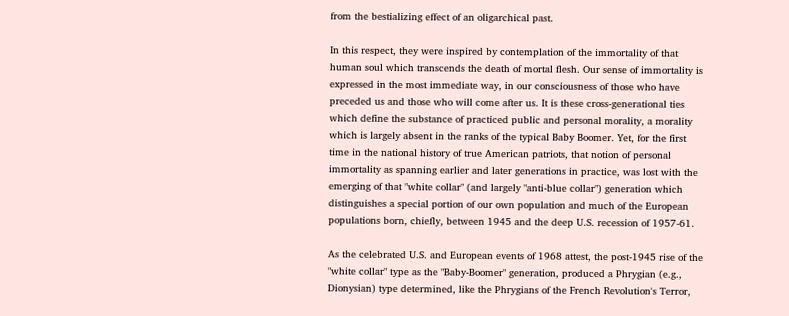from the bestializing effect of an oligarchical past.

In this respect, they were inspired by contemplation of the immortality of that human soul which transcends the death of mortal flesh. Our sense of immortality is expressed in the most immediate way, in our consciousness of those who have preceded us and those who will come after us. It is these cross-generational ties which define the substance of practiced public and personal morality, a morality which is largely absent in the ranks of the typical Baby Boomer. Yet, for the first time in the national history of true American patriots, that notion of personal immortality as spanning earlier and later generations in practice, was lost with the emerging of that "white collar" (and largely "anti-blue collar") generation which distinguishes a special portion of our own population and much of the European populations born, chiefly, between 1945 and the deep U.S. recession of 1957-61.

As the celebrated U.S. and European events of 1968 attest, the post-1945 rise of the "white collar" type as the "Baby-Boomer" generation, produced a Phrygian (e.g., Dionysian) type determined, like the Phrygians of the French Revolution's Terror,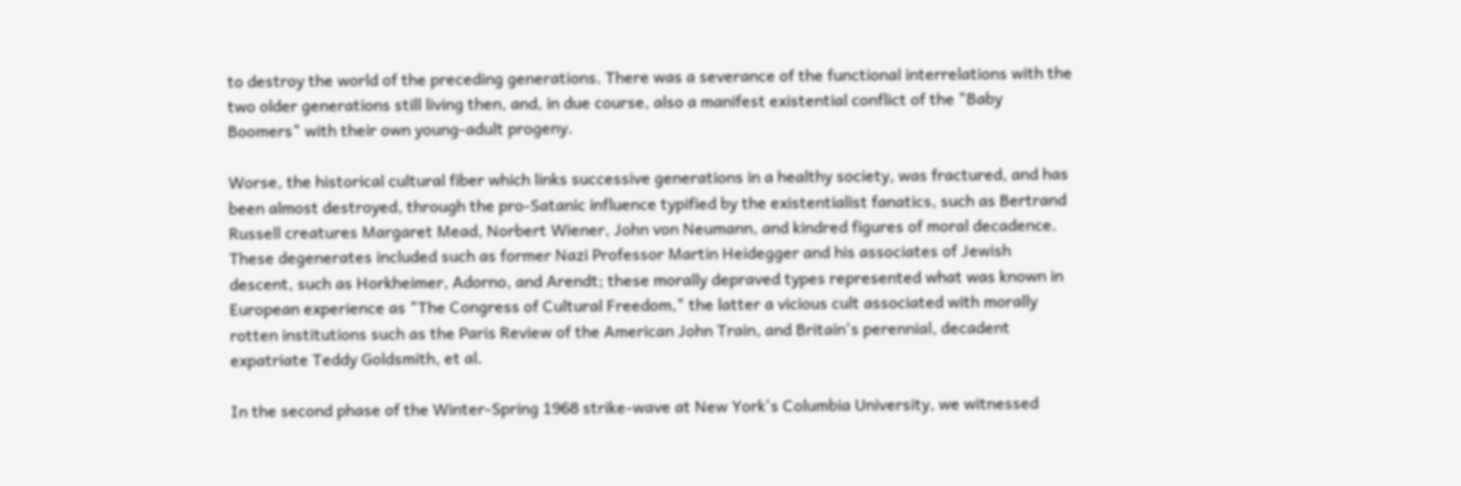to destroy the world of the preceding generations. There was a severance of the functional interrelations with the two older generations still living then, and, in due course, also a manifest existential conflict of the "Baby Boomers" with their own young-adult progeny.

Worse, the historical cultural fiber which links successive generations in a healthy society, was fractured, and has been almost destroyed, through the pro-Satanic influence typified by the existentialist fanatics, such as Bertrand Russell creatures Margaret Mead, Norbert Wiener, John von Neumann, and kindred figures of moral decadence. These degenerates included such as former Nazi Professor Martin Heidegger and his associates of Jewish descent, such as Horkheimer, Adorno, and Arendt; these morally depraved types represented what was known in European experience as "The Congress of Cultural Freedom," the latter a vicious cult associated with morally rotten institutions such as the Paris Review of the American John Train, and Britain's perennial, decadent expatriate Teddy Goldsmith, et al.

In the second phase of the Winter-Spring 1968 strike-wave at New York's Columbia University, we witnessed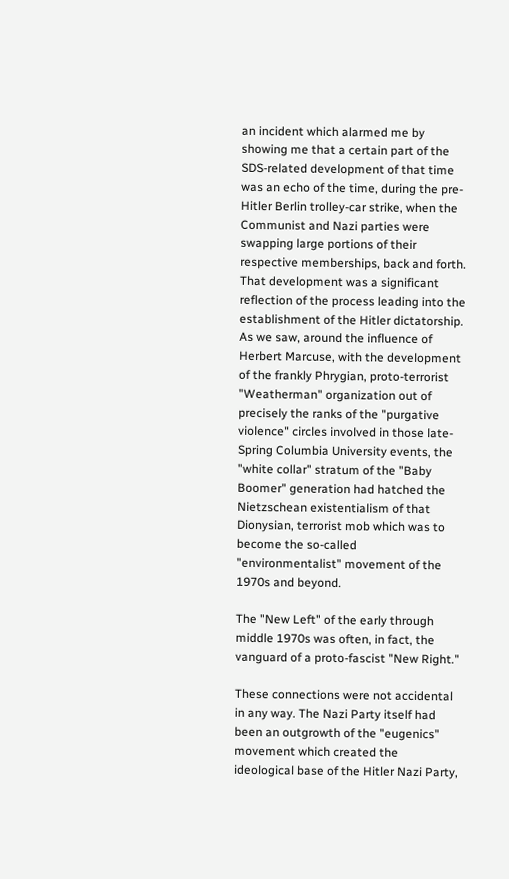an incident which alarmed me by showing me that a certain part of the SDS-related development of that time was an echo of the time, during the pre-Hitler Berlin trolley-car strike, when the Communist and Nazi parties were swapping large portions of their respective memberships, back and forth. That development was a significant reflection of the process leading into the establishment of the Hitler dictatorship. As we saw, around the influence of Herbert Marcuse, with the development of the frankly Phrygian, proto-terrorist "Weatherman" organization out of precisely the ranks of the "purgative violence" circles involved in those late-Spring Columbia University events, the "white collar" stratum of the "Baby Boomer" generation had hatched the Nietzschean existentialism of that Dionysian, terrorist mob which was to become the so-called "environmentalist" movement of the 1970s and beyond.

The "New Left" of the early through middle 1970s was often, in fact, the vanguard of a proto-fascist "New Right."

These connections were not accidental in any way. The Nazi Party itself had been an outgrowth of the "eugenics" movement which created the ideological base of the Hitler Nazi Party,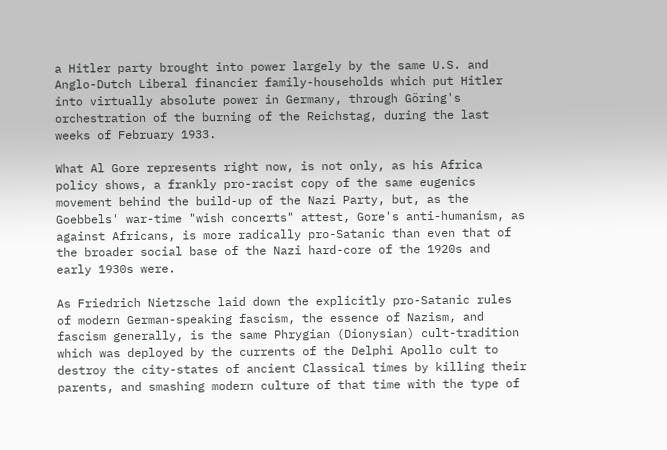a Hitler party brought into power largely by the same U.S. and Anglo-Dutch Liberal financier family-households which put Hitler into virtually absolute power in Germany, through Göring's orchestration of the burning of the Reichstag, during the last weeks of February 1933.

What Al Gore represents right now, is not only, as his Africa policy shows, a frankly pro-racist copy of the same eugenics movement behind the build-up of the Nazi Party, but, as the Goebbels' war-time "wish concerts" attest, Gore's anti-humanism, as against Africans, is more radically pro-Satanic than even that of the broader social base of the Nazi hard-core of the 1920s and early 1930s were.

As Friedrich Nietzsche laid down the explicitly pro-Satanic rules of modern German-speaking fascism, the essence of Nazism, and fascism generally, is the same Phrygian (Dionysian) cult-tradition which was deployed by the currents of the Delphi Apollo cult to destroy the city-states of ancient Classical times by killing their parents, and smashing modern culture of that time with the type of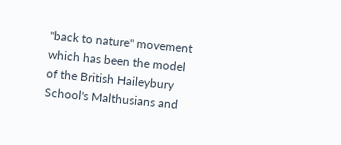"back to nature" movement which has been the model of the British Haileybury School's Malthusians and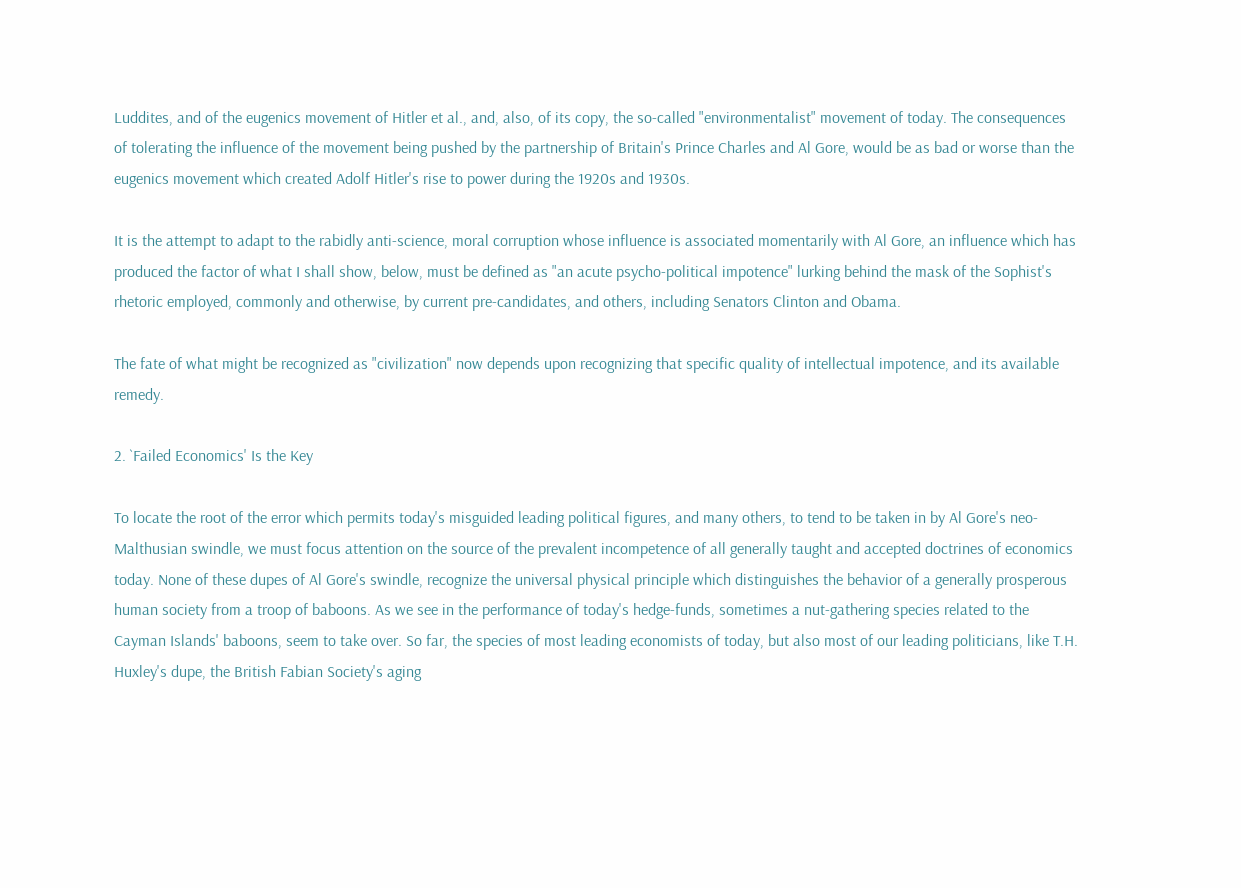Luddites, and of the eugenics movement of Hitler et al., and, also, of its copy, the so-called "environmentalist" movement of today. The consequences of tolerating the influence of the movement being pushed by the partnership of Britain's Prince Charles and Al Gore, would be as bad or worse than the eugenics movement which created Adolf Hitler's rise to power during the 1920s and 1930s.

It is the attempt to adapt to the rabidly anti-science, moral corruption whose influence is associated momentarily with Al Gore, an influence which has produced the factor of what I shall show, below, must be defined as "an acute psycho-political impotence" lurking behind the mask of the Sophist's rhetoric employed, commonly and otherwise, by current pre-candidates, and others, including Senators Clinton and Obama.

The fate of what might be recognized as "civilization" now depends upon recognizing that specific quality of intellectual impotence, and its available remedy.

2. `Failed Economics' Is the Key

To locate the root of the error which permits today's misguided leading political figures, and many others, to tend to be taken in by Al Gore's neo-Malthusian swindle, we must focus attention on the source of the prevalent incompetence of all generally taught and accepted doctrines of economics today. None of these dupes of Al Gore's swindle, recognize the universal physical principle which distinguishes the behavior of a generally prosperous human society from a troop of baboons. As we see in the performance of today's hedge-funds, sometimes a nut-gathering species related to the Cayman Islands' baboons, seem to take over. So far, the species of most leading economists of today, but also most of our leading politicians, like T.H. Huxley's dupe, the British Fabian Society's aging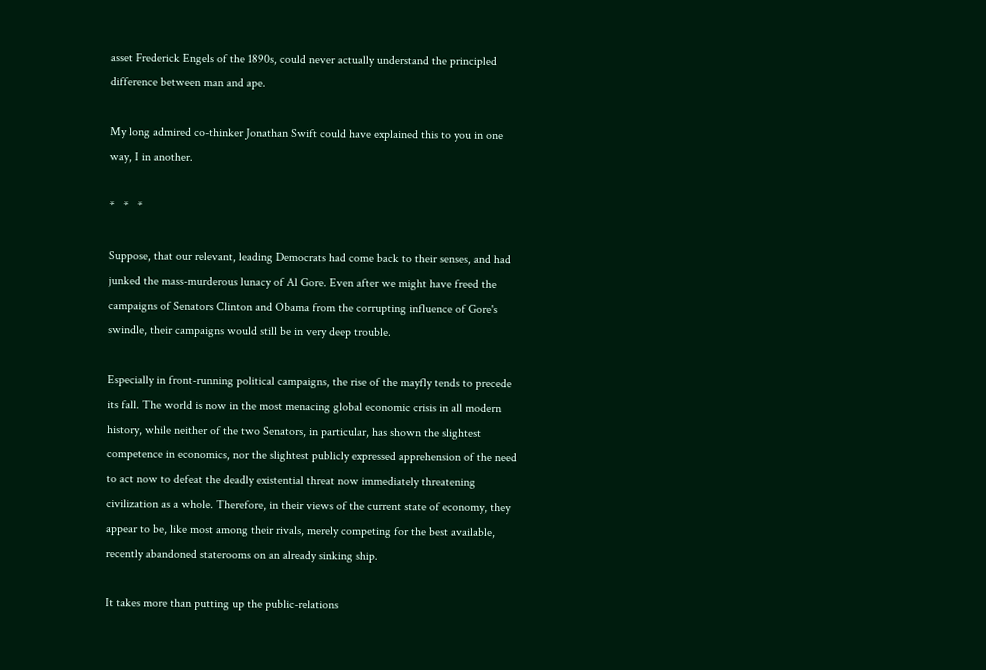asset Frederick Engels of the 1890s, could never actually understand the principled difference between man and ape.

My long admired co-thinker Jonathan Swift could have explained this to you in one way, I in another.

*   *   *

Suppose, that our relevant, leading Democrats had come back to their senses, and had junked the mass-murderous lunacy of Al Gore. Even after we might have freed the campaigns of Senators Clinton and Obama from the corrupting influence of Gore's swindle, their campaigns would still be in very deep trouble.

Especially in front-running political campaigns, the rise of the mayfly tends to precede its fall. The world is now in the most menacing global economic crisis in all modern history, while neither of the two Senators, in particular, has shown the slightest competence in economics, nor the slightest publicly expressed apprehension of the need to act now to defeat the deadly existential threat now immediately threatening civilization as a whole. Therefore, in their views of the current state of economy, they appear to be, like most among their rivals, merely competing for the best available, recently abandoned staterooms on an already sinking ship.

It takes more than putting up the public-relations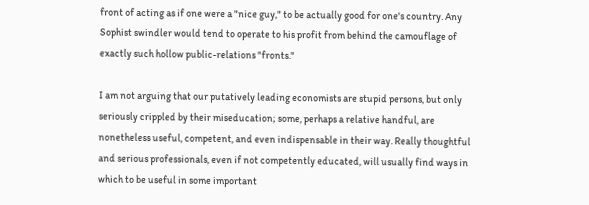front of acting as if one were a "nice guy," to be actually good for one's country. Any Sophist swindler would tend to operate to his profit from behind the camouflage of exactly such hollow public-relations "fronts."

I am not arguing that our putatively leading economists are stupid persons, but only seriously crippled by their miseducation; some, perhaps a relative handful, are nonetheless useful, competent, and even indispensable in their way. Really thoughtful and serious professionals, even if not competently educated, will usually find ways in which to be useful in some important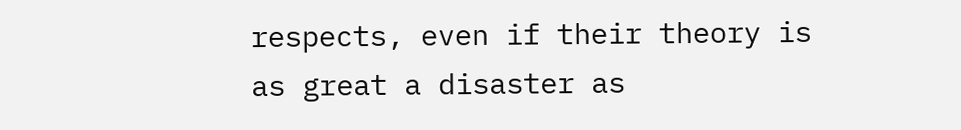respects, even if their theory is as great a disaster as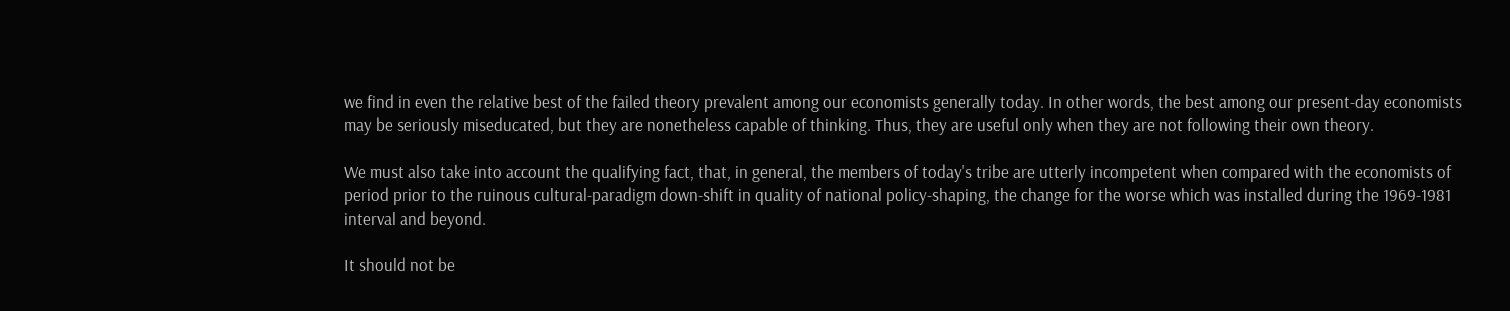we find in even the relative best of the failed theory prevalent among our economists generally today. In other words, the best among our present-day economists may be seriously miseducated, but they are nonetheless capable of thinking. Thus, they are useful only when they are not following their own theory.

We must also take into account the qualifying fact, that, in general, the members of today's tribe are utterly incompetent when compared with the economists of period prior to the ruinous cultural-paradigm down-shift in quality of national policy-shaping, the change for the worse which was installed during the 1969-1981 interval and beyond.

It should not be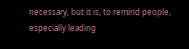necessary, but it is, to remind people, especially leading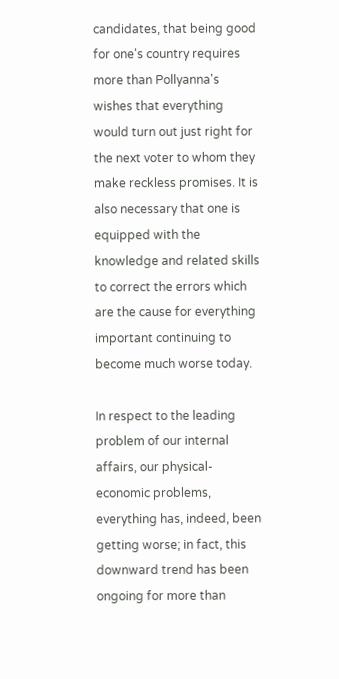candidates, that being good for one's country requires more than Pollyanna's wishes that everything would turn out just right for the next voter to whom they make reckless promises. It is also necessary that one is equipped with the knowledge and related skills to correct the errors which are the cause for everything important continuing to become much worse today.

In respect to the leading problem of our internal affairs, our physical-economic problems, everything has, indeed, been getting worse; in fact, this downward trend has been ongoing for more than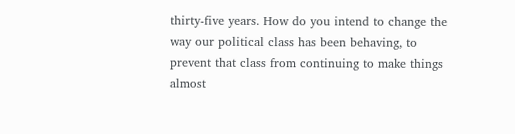thirty-five years. How do you intend to change the way our political class has been behaving, to prevent that class from continuing to make things almost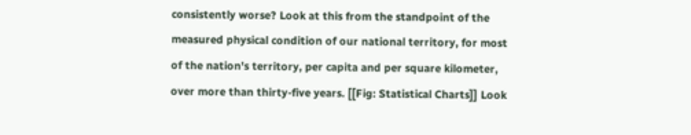consistently worse? Look at this from the standpoint of the measured physical condition of our national territory, for most of the nation's territory, per capita and per square kilometer, over more than thirty-five years. [[Fig: Statistical Charts]] Look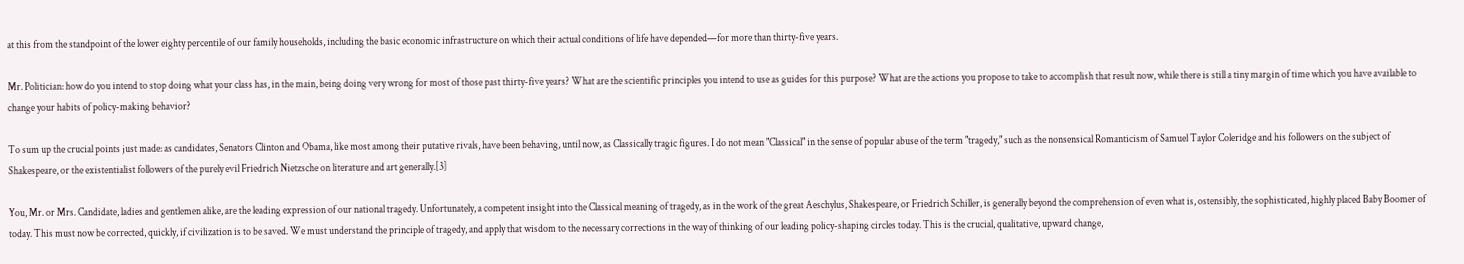at this from the standpoint of the lower eighty percentile of our family households, including the basic economic infrastructure on which their actual conditions of life have depended—for more than thirty-five years.

Mr. Politician: how do you intend to stop doing what your class has, in the main, being doing very wrong for most of those past thirty-five years? What are the scientific principles you intend to use as guides for this purpose? What are the actions you propose to take to accomplish that result now, while there is still a tiny margin of time which you have available to change your habits of policy-making behavior?

To sum up the crucial points just made: as candidates, Senators Clinton and Obama, like most among their putative rivals, have been behaving, until now, as Classically tragic figures. I do not mean "Classical" in the sense of popular abuse of the term "tragedy," such as the nonsensical Romanticism of Samuel Taylor Coleridge and his followers on the subject of Shakespeare, or the existentialist followers of the purely evil Friedrich Nietzsche on literature and art generally.[3]

You, Mr. or Mrs. Candidate, ladies and gentlemen alike, are the leading expression of our national tragedy. Unfortunately, a competent insight into the Classical meaning of tragedy, as in the work of the great Aeschylus, Shakespeare, or Friedrich Schiller, is generally beyond the comprehension of even what is, ostensibly, the sophisticated, highly placed Baby Boomer of today. This must now be corrected, quickly, if civilization is to be saved. We must understand the principle of tragedy, and apply that wisdom to the necessary corrections in the way of thinking of our leading policy-shaping circles today. This is the crucial, qualitative, upward change,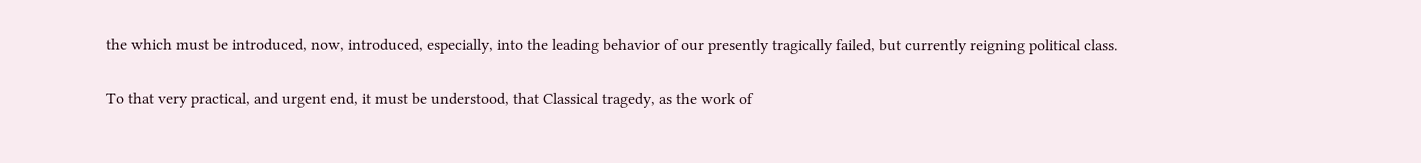the which must be introduced, now, introduced, especially, into the leading behavior of our presently tragically failed, but currently reigning political class.

To that very practical, and urgent end, it must be understood, that Classical tragedy, as the work of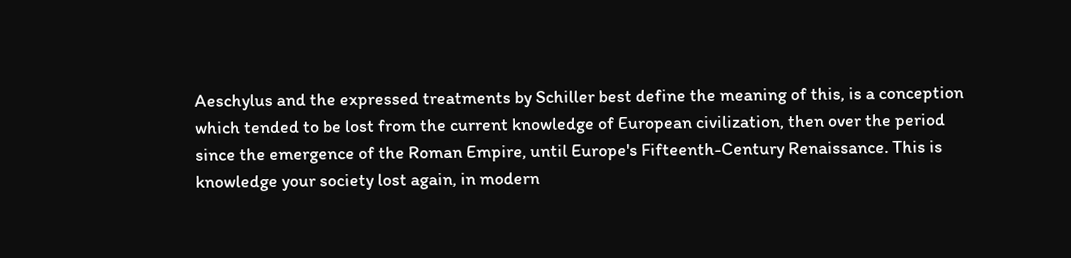Aeschylus and the expressed treatments by Schiller best define the meaning of this, is a conception which tended to be lost from the current knowledge of European civilization, then over the period since the emergence of the Roman Empire, until Europe's Fifteenth-Century Renaissance. This is knowledge your society lost again, in modern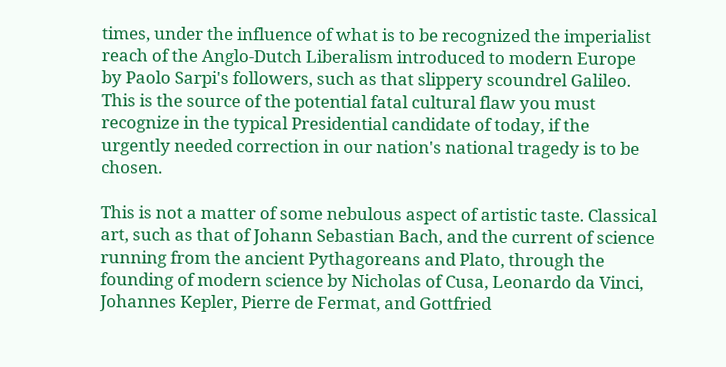times, under the influence of what is to be recognized the imperialist reach of the Anglo-Dutch Liberalism introduced to modern Europe by Paolo Sarpi's followers, such as that slippery scoundrel Galileo. This is the source of the potential fatal cultural flaw you must recognize in the typical Presidential candidate of today, if the urgently needed correction in our nation's national tragedy is to be chosen.

This is not a matter of some nebulous aspect of artistic taste. Classical art, such as that of Johann Sebastian Bach, and the current of science running from the ancient Pythagoreans and Plato, through the founding of modern science by Nicholas of Cusa, Leonardo da Vinci, Johannes Kepler, Pierre de Fermat, and Gottfried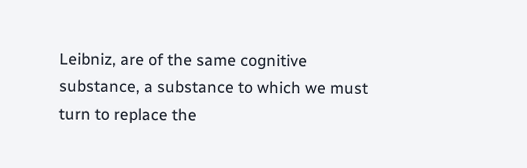Leibniz, are of the same cognitive substance, a substance to which we must turn to replace the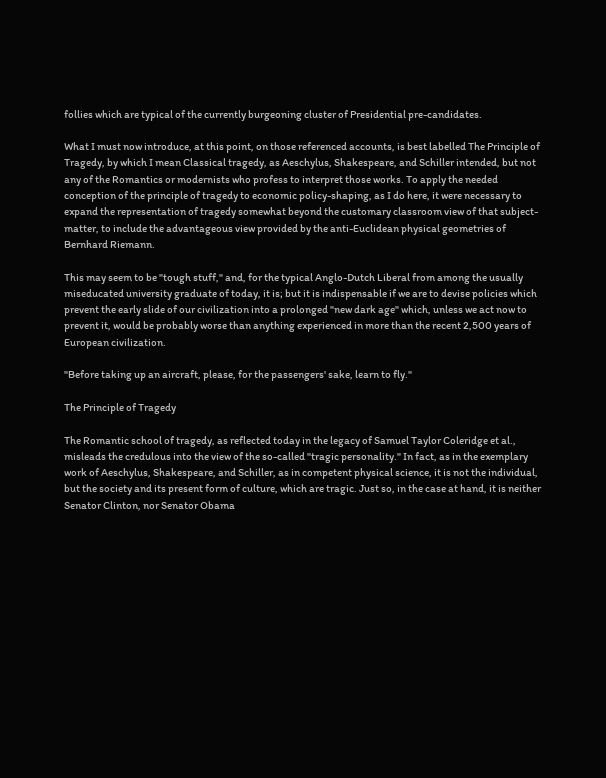follies which are typical of the currently burgeoning cluster of Presidential pre-candidates.

What I must now introduce, at this point, on those referenced accounts, is best labelled The Principle of Tragedy, by which I mean Classical tragedy, as Aeschylus, Shakespeare, and Schiller intended, but not any of the Romantics or modernists who profess to interpret those works. To apply the needed conception of the principle of tragedy to economic policy-shaping, as I do here, it were necessary to expand the representation of tragedy somewhat beyond the customary classroom view of that subject-matter, to include the advantageous view provided by the anti-Euclidean physical geometries of Bernhard Riemann.

This may seem to be "tough stuff," and, for the typical Anglo-Dutch Liberal from among the usually miseducated university graduate of today, it is; but it is indispensable if we are to devise policies which prevent the early slide of our civilization into a prolonged "new dark age" which, unless we act now to prevent it, would be probably worse than anything experienced in more than the recent 2,500 years of European civilization.

"Before taking up an aircraft, please, for the passengers' sake, learn to fly."

The Principle of Tragedy

The Romantic school of tragedy, as reflected today in the legacy of Samuel Taylor Coleridge et al., misleads the credulous into the view of the so-called "tragic personality." In fact, as in the exemplary work of Aeschylus, Shakespeare, and Schiller, as in competent physical science, it is not the individual, but the society and its present form of culture, which are tragic. Just so, in the case at hand, it is neither Senator Clinton, nor Senator Obama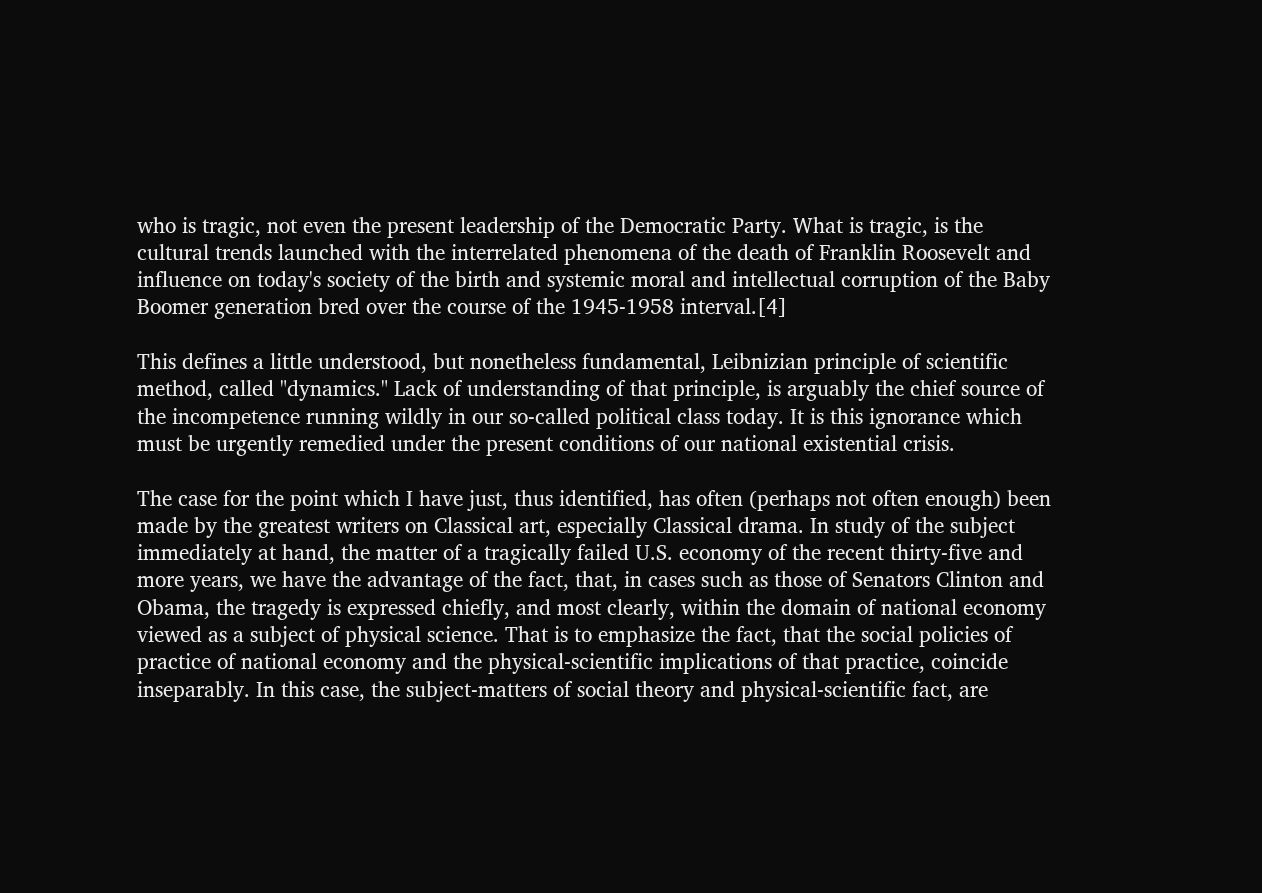who is tragic, not even the present leadership of the Democratic Party. What is tragic, is the cultural trends launched with the interrelated phenomena of the death of Franklin Roosevelt and influence on today's society of the birth and systemic moral and intellectual corruption of the Baby Boomer generation bred over the course of the 1945-1958 interval.[4]

This defines a little understood, but nonetheless fundamental, Leibnizian principle of scientific method, called "dynamics." Lack of understanding of that principle, is arguably the chief source of the incompetence running wildly in our so-called political class today. It is this ignorance which must be urgently remedied under the present conditions of our national existential crisis.

The case for the point which I have just, thus identified, has often (perhaps not often enough) been made by the greatest writers on Classical art, especially Classical drama. In study of the subject immediately at hand, the matter of a tragically failed U.S. economy of the recent thirty-five and more years, we have the advantage of the fact, that, in cases such as those of Senators Clinton and Obama, the tragedy is expressed chiefly, and most clearly, within the domain of national economy viewed as a subject of physical science. That is to emphasize the fact, that the social policies of practice of national economy and the physical-scientific implications of that practice, coincide inseparably. In this case, the subject-matters of social theory and physical-scientific fact, are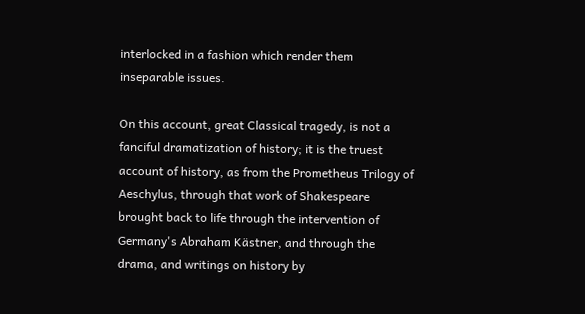interlocked in a fashion which render them inseparable issues.

On this account, great Classical tragedy, is not a fanciful dramatization of history; it is the truest account of history, as from the Prometheus Trilogy of Aeschylus, through that work of Shakespeare brought back to life through the intervention of Germany's Abraham Kästner, and through the drama, and writings on history by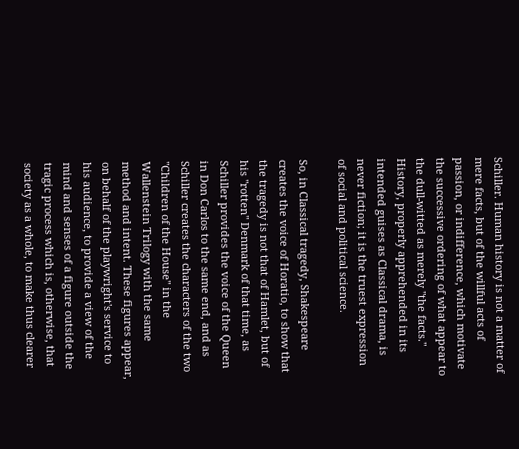Schiller. Human history is not a matter of mere facts, but of the willful acts of passion, or indifference, which motivate the successive ordering of what appear to the dull-witted as merely "the facts." History, properly apprehended in its intended guises as Classical drama, is never fiction; it is the truest expression of social and political science.

So, in Classical tragedy, Shakespeare creates the voice of Horatio, to show that the tragedy is not that of Hamlet, but of his "rotten" Denmark of that time, as Schiller provides the voice of the Queen in Don Carlos to the same end, and as Schiller creates the characters of the two "Children of the House" in the Wallenstein Trilogy with the same method and intent. These figures appear, on behalf of the playwright's service to his audience, to provide a view of the mind and senses of a figure outside the tragic process which is, otherwise, that society as a whole, to make thus clearer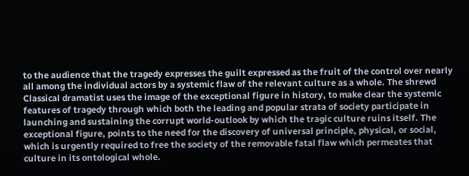to the audience that the tragedy expresses the guilt expressed as the fruit of the control over nearly all among the individual actors by a systemic flaw of the relevant culture as a whole. The shrewd Classical dramatist uses the image of the exceptional figure in history, to make clear the systemic features of tragedy through which both the leading and popular strata of society participate in launching and sustaining the corrupt world-outlook by which the tragic culture ruins itself. The exceptional figure, points to the need for the discovery of universal principle, physical, or social, which is urgently required to free the society of the removable fatal flaw which permeates that culture in its ontological whole.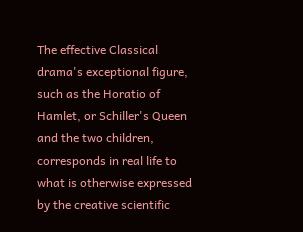The effective Classical drama's exceptional figure, such as the Horatio of Hamlet, or Schiller's Queen and the two children, corresponds in real life to what is otherwise expressed by the creative scientific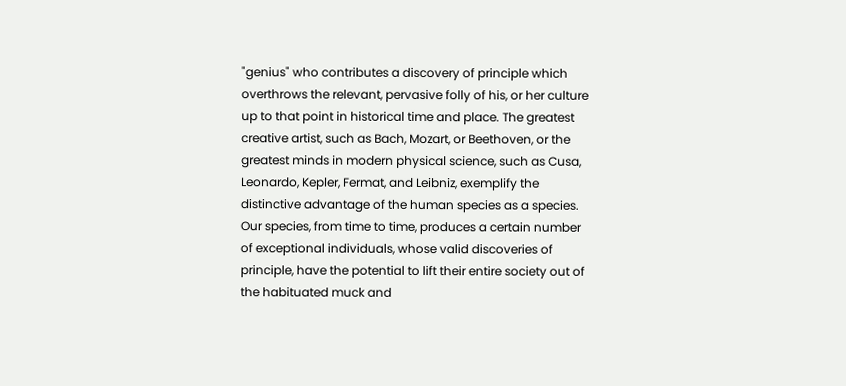"genius" who contributes a discovery of principle which overthrows the relevant, pervasive folly of his, or her culture up to that point in historical time and place. The greatest creative artist, such as Bach, Mozart, or Beethoven, or the greatest minds in modern physical science, such as Cusa, Leonardo, Kepler, Fermat, and Leibniz, exemplify the distinctive advantage of the human species as a species. Our species, from time to time, produces a certain number of exceptional individuals, whose valid discoveries of principle, have the potential to lift their entire society out of the habituated muck and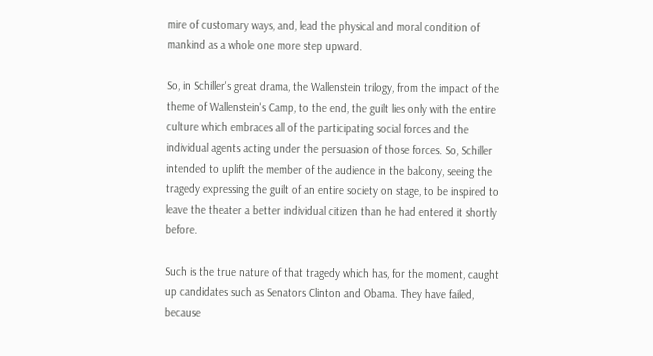mire of customary ways, and, lead the physical and moral condition of mankind as a whole one more step upward.

So, in Schiller's great drama, the Wallenstein trilogy, from the impact of the theme of Wallenstein's Camp, to the end, the guilt lies only with the entire culture which embraces all of the participating social forces and the individual agents acting under the persuasion of those forces. So, Schiller intended to uplift the member of the audience in the balcony, seeing the tragedy expressing the guilt of an entire society on stage, to be inspired to leave the theater a better individual citizen than he had entered it shortly before.

Such is the true nature of that tragedy which has, for the moment, caught up candidates such as Senators Clinton and Obama. They have failed, because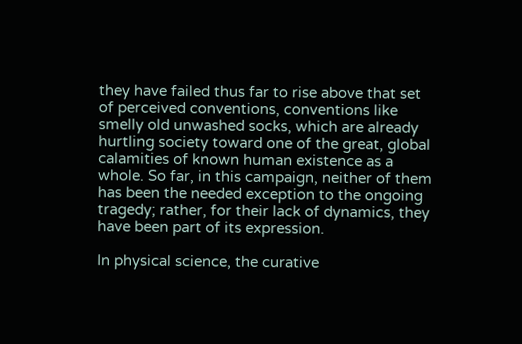they have failed thus far to rise above that set of perceived conventions, conventions like smelly old unwashed socks, which are already hurtling society toward one of the great, global calamities of known human existence as a whole. So far, in this campaign, neither of them has been the needed exception to the ongoing tragedy; rather, for their lack of dynamics, they have been part of its expression.

In physical science, the curative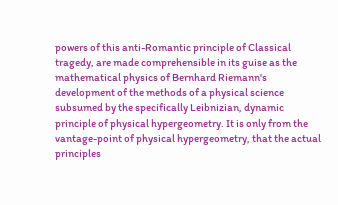powers of this anti-Romantic principle of Classical tragedy, are made comprehensible in its guise as the mathematical physics of Bernhard Riemann's development of the methods of a physical science subsumed by the specifically Leibnizian, dynamic principle of physical hypergeometry. It is only from the vantage-point of physical hypergeometry, that the actual principles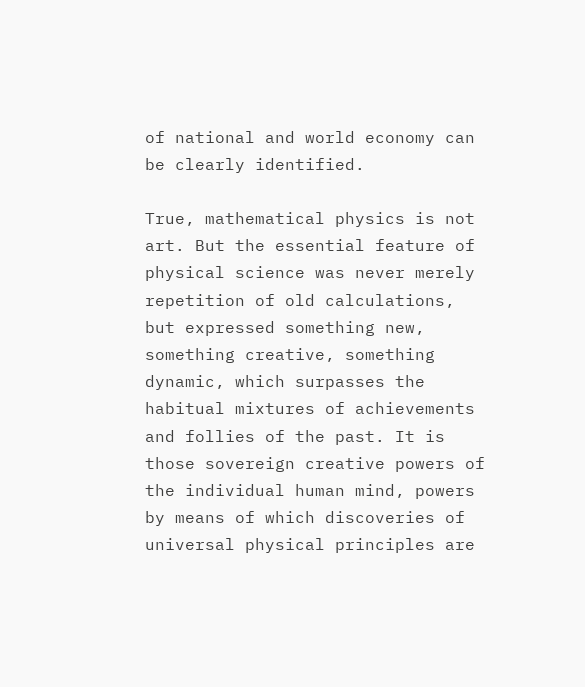of national and world economy can be clearly identified.

True, mathematical physics is not art. But the essential feature of physical science was never merely repetition of old calculations, but expressed something new, something creative, something dynamic, which surpasses the habitual mixtures of achievements and follies of the past. It is those sovereign creative powers of the individual human mind, powers by means of which discoveries of universal physical principles are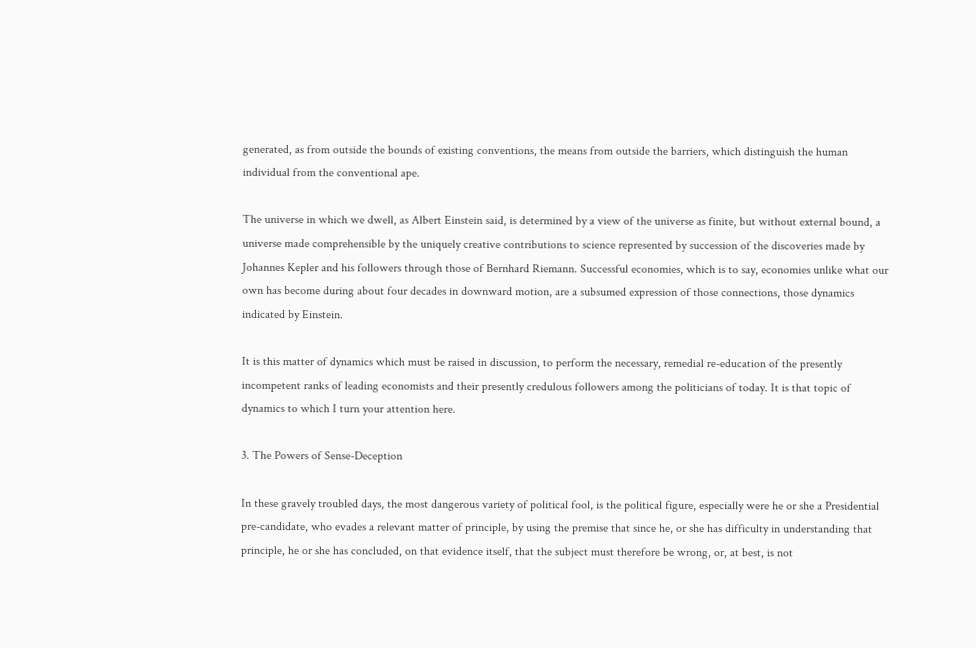generated, as from outside the bounds of existing conventions, the means from outside the barriers, which distinguish the human individual from the conventional ape.

The universe in which we dwell, as Albert Einstein said, is determined by a view of the universe as finite, but without external bound, a universe made comprehensible by the uniquely creative contributions to science represented by succession of the discoveries made by Johannes Kepler and his followers through those of Bernhard Riemann. Successful economies, which is to say, economies unlike what our own has become during about four decades in downward motion, are a subsumed expression of those connections, those dynamics indicated by Einstein.

It is this matter of dynamics which must be raised in discussion, to perform the necessary, remedial re-education of the presently incompetent ranks of leading economists and their presently credulous followers among the politicians of today. It is that topic of dynamics to which I turn your attention here.

3. The Powers of Sense-Deception

In these gravely troubled days, the most dangerous variety of political fool, is the political figure, especially were he or she a Presidential pre-candidate, who evades a relevant matter of principle, by using the premise that since he, or she has difficulty in understanding that principle, he or she has concluded, on that evidence itself, that the subject must therefore be wrong, or, at best, is not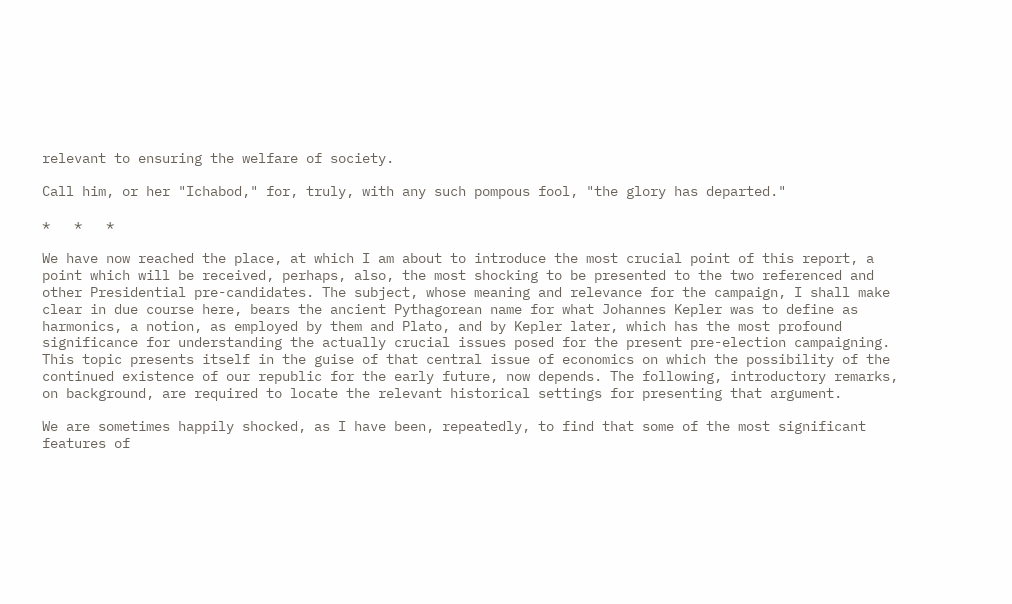relevant to ensuring the welfare of society.

Call him, or her "Ichabod," for, truly, with any such pompous fool, "the glory has departed."

*   *   *

We have now reached the place, at which I am about to introduce the most crucial point of this report, a point which will be received, perhaps, also, the most shocking to be presented to the two referenced and other Presidential pre-candidates. The subject, whose meaning and relevance for the campaign, I shall make clear in due course here, bears the ancient Pythagorean name for what Johannes Kepler was to define as harmonics, a notion, as employed by them and Plato, and by Kepler later, which has the most profound significance for understanding the actually crucial issues posed for the present pre-election campaigning. This topic presents itself in the guise of that central issue of economics on which the possibility of the continued existence of our republic for the early future, now depends. The following, introductory remarks, on background, are required to locate the relevant historical settings for presenting that argument.

We are sometimes happily shocked, as I have been, repeatedly, to find that some of the most significant features of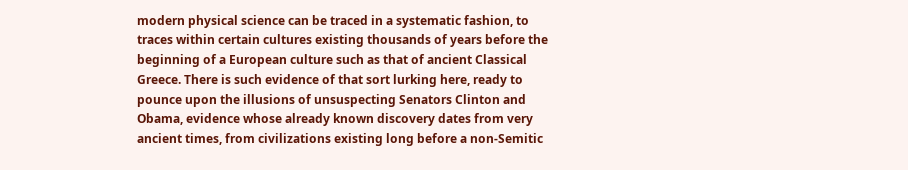modern physical science can be traced in a systematic fashion, to traces within certain cultures existing thousands of years before the beginning of a European culture such as that of ancient Classical Greece. There is such evidence of that sort lurking here, ready to pounce upon the illusions of unsuspecting Senators Clinton and Obama, evidence whose already known discovery dates from very ancient times, from civilizations existing long before a non-Semitic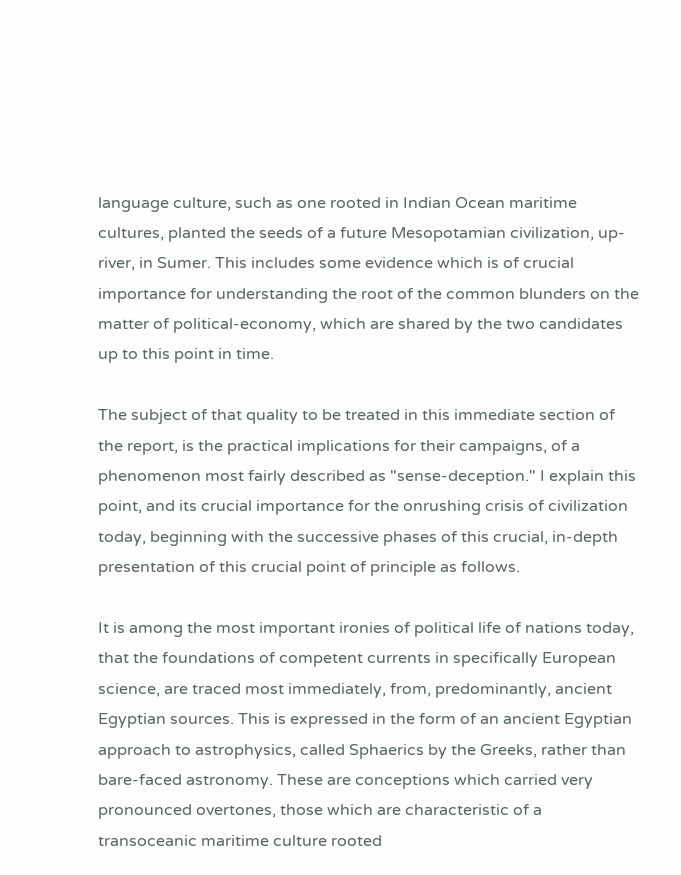language culture, such as one rooted in Indian Ocean maritime cultures, planted the seeds of a future Mesopotamian civilization, up-river, in Sumer. This includes some evidence which is of crucial importance for understanding the root of the common blunders on the matter of political-economy, which are shared by the two candidates up to this point in time.

The subject of that quality to be treated in this immediate section of the report, is the practical implications for their campaigns, of a phenomenon most fairly described as "sense-deception." I explain this point, and its crucial importance for the onrushing crisis of civilization today, beginning with the successive phases of this crucial, in-depth presentation of this crucial point of principle as follows.

It is among the most important ironies of political life of nations today, that the foundations of competent currents in specifically European science, are traced most immediately, from, predominantly, ancient Egyptian sources. This is expressed in the form of an ancient Egyptian approach to astrophysics, called Sphaerics by the Greeks, rather than bare-faced astronomy. These are conceptions which carried very pronounced overtones, those which are characteristic of a transoceanic maritime culture rooted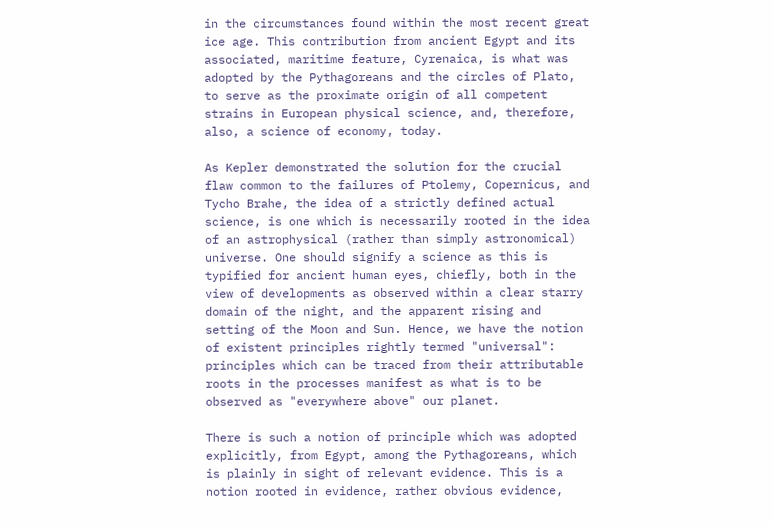in the circumstances found within the most recent great ice age. This contribution from ancient Egypt and its associated, maritime feature, Cyrenaica, is what was adopted by the Pythagoreans and the circles of Plato, to serve as the proximate origin of all competent strains in European physical science, and, therefore, also, a science of economy, today.

As Kepler demonstrated the solution for the crucial flaw common to the failures of Ptolemy, Copernicus, and Tycho Brahe, the idea of a strictly defined actual science, is one which is necessarily rooted in the idea of an astrophysical (rather than simply astronomical) universe. One should signify a science as this is typified for ancient human eyes, chiefly, both in the view of developments as observed within a clear starry domain of the night, and the apparent rising and setting of the Moon and Sun. Hence, we have the notion of existent principles rightly termed "universal": principles which can be traced from their attributable roots in the processes manifest as what is to be observed as "everywhere above" our planet.

There is such a notion of principle which was adopted explicitly, from Egypt, among the Pythagoreans, which is plainly in sight of relevant evidence. This is a notion rooted in evidence, rather obvious evidence,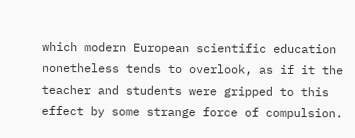which modern European scientific education nonetheless tends to overlook, as if it the teacher and students were gripped to this effect by some strange force of compulsion.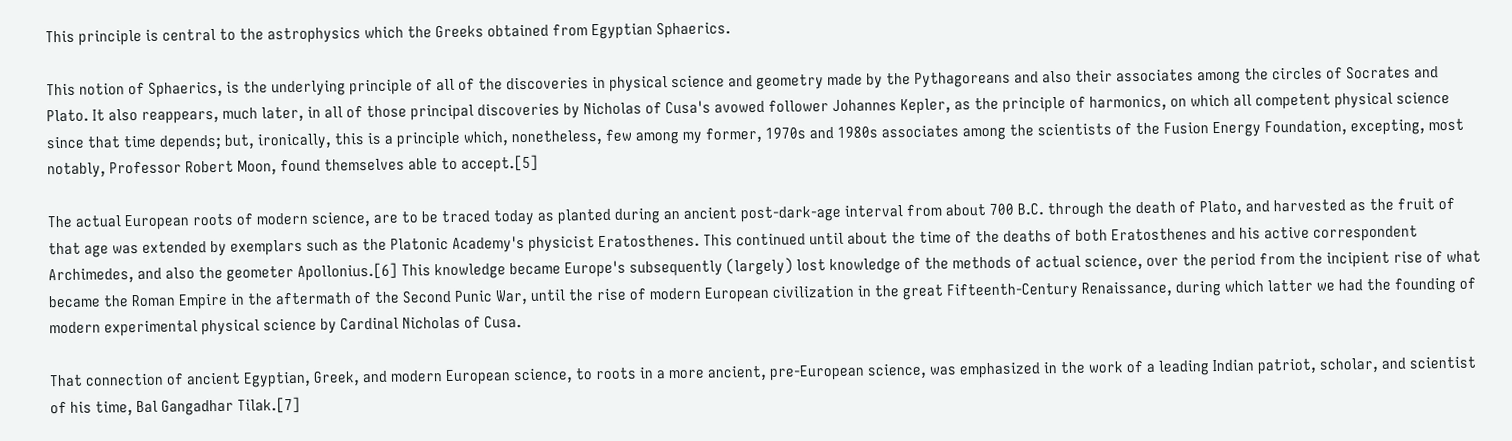This principle is central to the astrophysics which the Greeks obtained from Egyptian Sphaerics.

This notion of Sphaerics, is the underlying principle of all of the discoveries in physical science and geometry made by the Pythagoreans and also their associates among the circles of Socrates and Plato. It also reappears, much later, in all of those principal discoveries by Nicholas of Cusa's avowed follower Johannes Kepler, as the principle of harmonics, on which all competent physical science since that time depends; but, ironically, this is a principle which, nonetheless, few among my former, 1970s and 1980s associates among the scientists of the Fusion Energy Foundation, excepting, most notably, Professor Robert Moon, found themselves able to accept.[5]

The actual European roots of modern science, are to be traced today as planted during an ancient post-dark-age interval from about 700 B.C. through the death of Plato, and harvested as the fruit of that age was extended by exemplars such as the Platonic Academy's physicist Eratosthenes. This continued until about the time of the deaths of both Eratosthenes and his active correspondent Archimedes, and also the geometer Apollonius.[6] This knowledge became Europe's subsequently (largely) lost knowledge of the methods of actual science, over the period from the incipient rise of what became the Roman Empire in the aftermath of the Second Punic War, until the rise of modern European civilization in the great Fifteenth-Century Renaissance, during which latter we had the founding of modern experimental physical science by Cardinal Nicholas of Cusa.

That connection of ancient Egyptian, Greek, and modern European science, to roots in a more ancient, pre-European science, was emphasized in the work of a leading Indian patriot, scholar, and scientist of his time, Bal Gangadhar Tilak.[7]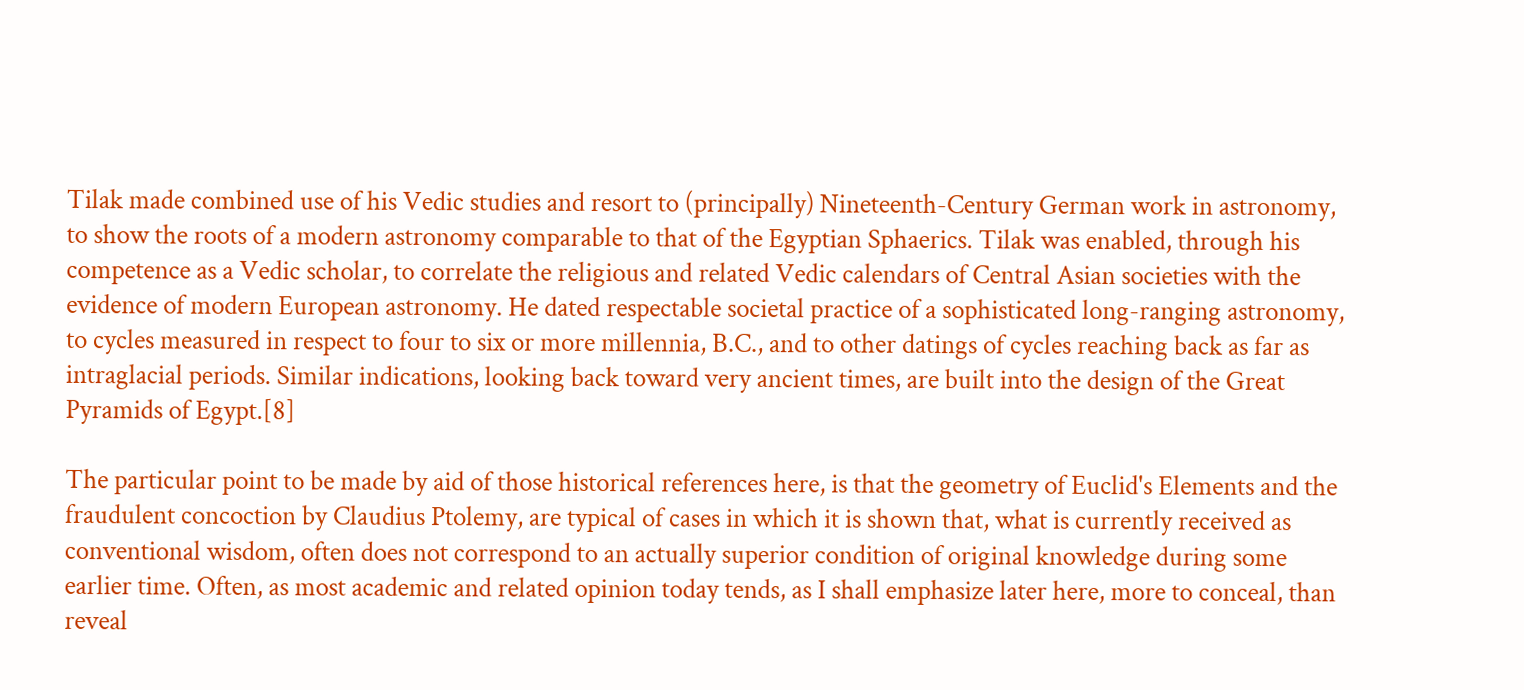Tilak made combined use of his Vedic studies and resort to (principally) Nineteenth-Century German work in astronomy, to show the roots of a modern astronomy comparable to that of the Egyptian Sphaerics. Tilak was enabled, through his competence as a Vedic scholar, to correlate the religious and related Vedic calendars of Central Asian societies with the evidence of modern European astronomy. He dated respectable societal practice of a sophisticated long-ranging astronomy, to cycles measured in respect to four to six or more millennia, B.C., and to other datings of cycles reaching back as far as intraglacial periods. Similar indications, looking back toward very ancient times, are built into the design of the Great Pyramids of Egypt.[8]

The particular point to be made by aid of those historical references here, is that the geometry of Euclid's Elements and the fraudulent concoction by Claudius Ptolemy, are typical of cases in which it is shown that, what is currently received as conventional wisdom, often does not correspond to an actually superior condition of original knowledge during some earlier time. Often, as most academic and related opinion today tends, as I shall emphasize later here, more to conceal, than reveal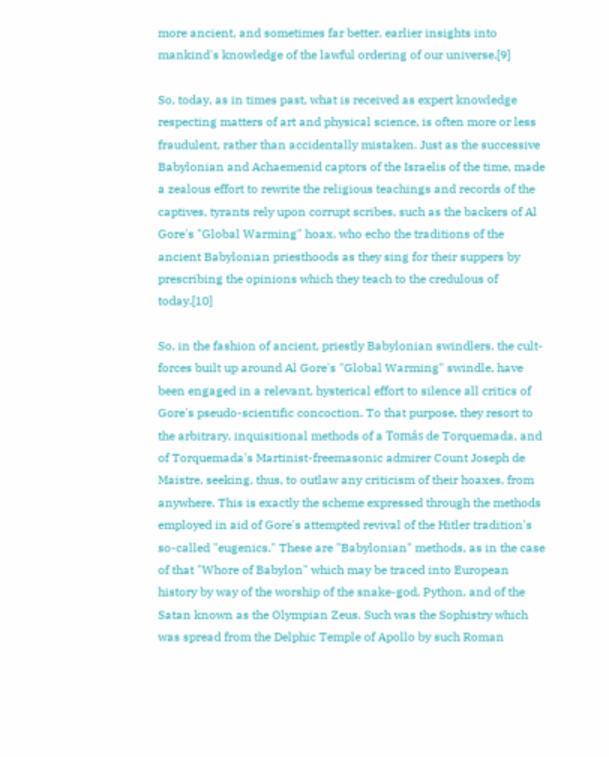more ancient, and sometimes far better, earlier insights into mankind's knowledge of the lawful ordering of our universe.[9]

So, today, as in times past, what is received as expert knowledge respecting matters of art and physical science, is often more or less fraudulent, rather than accidentally mistaken. Just as the successive Babylonian and Achaemenid captors of the Israelis of the time, made a zealous effort to rewrite the religious teachings and records of the captives, tyrants rely upon corrupt scribes, such as the backers of Al Gore's "Global Warming" hoax, who echo the traditions of the ancient Babylonian priesthoods as they sing for their suppers by prescribing the opinions which they teach to the credulous of today.[10]

So, in the fashion of ancient, priestly Babylonian swindlers, the cult-forces built up around Al Gore's "Global Warming" swindle, have been engaged in a relevant, hysterical effort to silence all critics of Gore's pseudo-scientific concoction. To that purpose, they resort to the arbitrary, inquisitional methods of a Tomás de Torquemada, and of Torquemada's Martinist-freemasonic admirer Count Joseph de Maistre, seeking, thus, to outlaw any criticism of their hoaxes, from anywhere. This is exactly the scheme expressed through the methods employed in aid of Gore's attempted revival of the Hitler tradition's so-called "eugenics." These are "Babylonian" methods, as in the case of that "Whore of Babylon" which may be traced into European history by way of the worship of the snake-god, Python, and of the Satan known as the Olympian Zeus. Such was the Sophistry which was spread from the Delphic Temple of Apollo by such Roman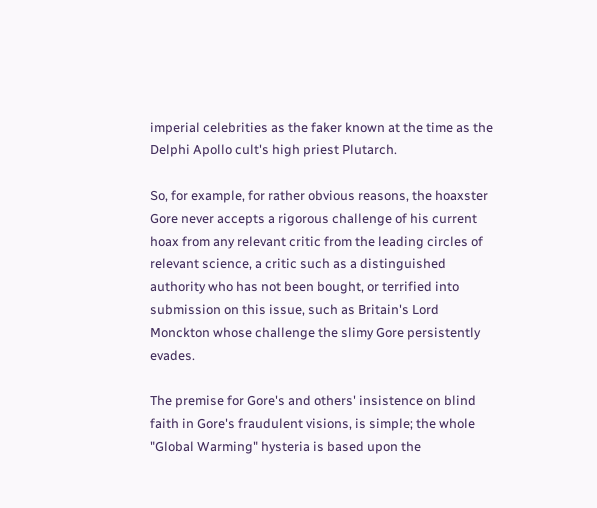imperial celebrities as the faker known at the time as the Delphi Apollo cult's high priest Plutarch.

So, for example, for rather obvious reasons, the hoaxster Gore never accepts a rigorous challenge of his current hoax from any relevant critic from the leading circles of relevant science, a critic such as a distinguished authority who has not been bought, or terrified into submission on this issue, such as Britain's Lord Monckton whose challenge the slimy Gore persistently evades.

The premise for Gore's and others' insistence on blind faith in Gore's fraudulent visions, is simple; the whole "Global Warming" hysteria is based upon the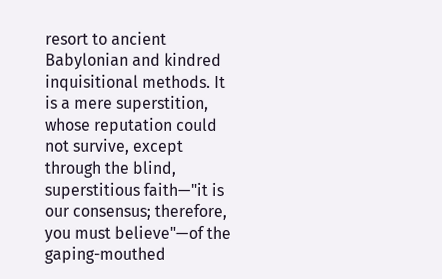resort to ancient Babylonian and kindred inquisitional methods. It is a mere superstition, whose reputation could not survive, except through the blind, superstitious faith—"it is our consensus; therefore, you must believe"—of the gaping-mouthed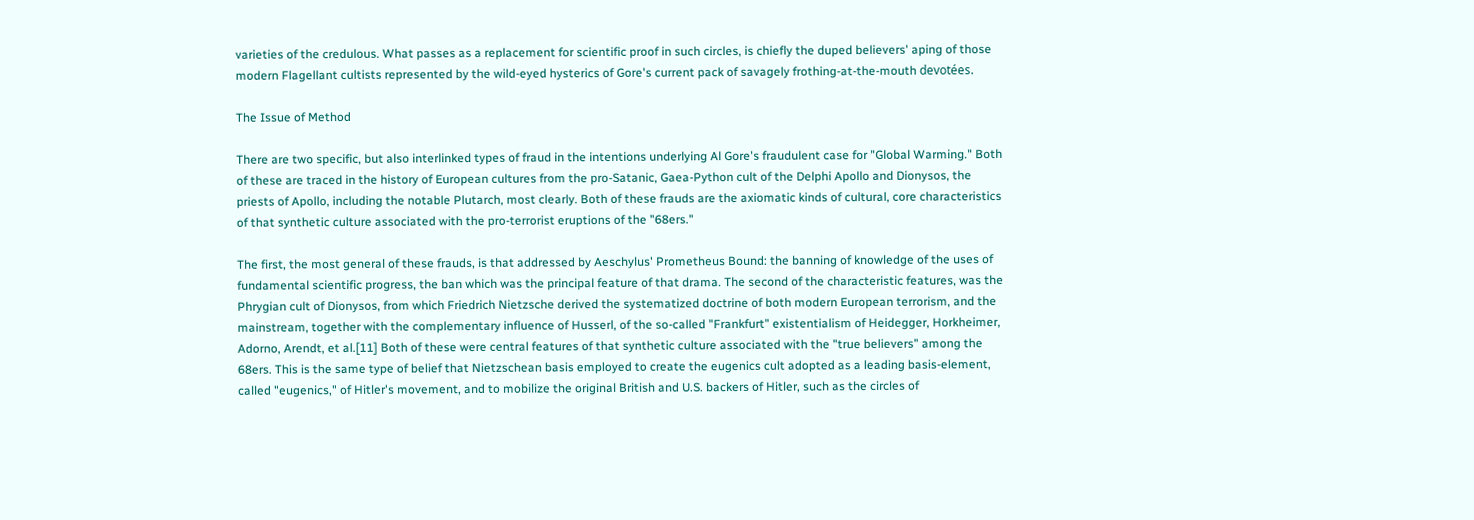varieties of the credulous. What passes as a replacement for scientific proof in such circles, is chiefly the duped believers' aping of those modern Flagellant cultists represented by the wild-eyed hysterics of Gore's current pack of savagely frothing-at-the-mouth devotées.

The Issue of Method

There are two specific, but also interlinked types of fraud in the intentions underlying Al Gore's fraudulent case for "Global Warming." Both of these are traced in the history of European cultures from the pro-Satanic, Gaea-Python cult of the Delphi Apollo and Dionysos, the priests of Apollo, including the notable Plutarch, most clearly. Both of these frauds are the axiomatic kinds of cultural, core characteristics of that synthetic culture associated with the pro-terrorist eruptions of the "68ers."

The first, the most general of these frauds, is that addressed by Aeschylus' Prometheus Bound: the banning of knowledge of the uses of fundamental scientific progress, the ban which was the principal feature of that drama. The second of the characteristic features, was the Phrygian cult of Dionysos, from which Friedrich Nietzsche derived the systematized doctrine of both modern European terrorism, and the mainstream, together with the complementary influence of Husserl, of the so-called "Frankfurt" existentialism of Heidegger, Horkheimer, Adorno, Arendt, et al.[11] Both of these were central features of that synthetic culture associated with the "true believers" among the 68ers. This is the same type of belief that Nietzschean basis employed to create the eugenics cult adopted as a leading basis-element, called "eugenics," of Hitler's movement, and to mobilize the original British and U.S. backers of Hitler, such as the circles of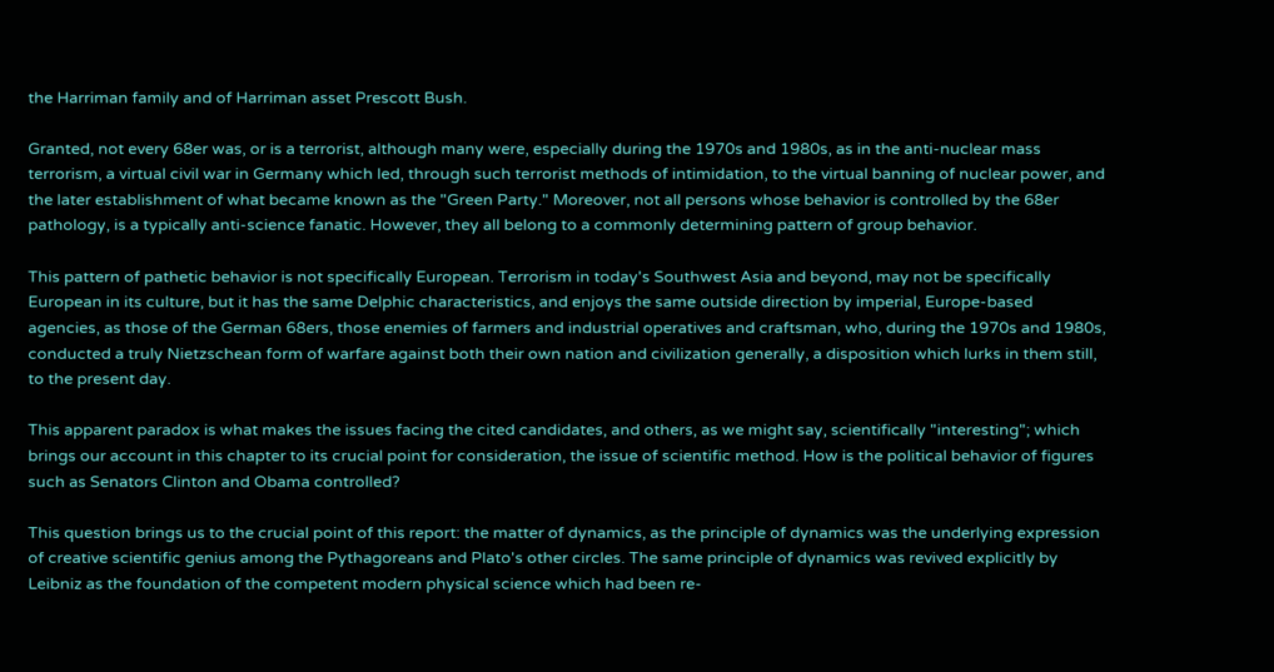the Harriman family and of Harriman asset Prescott Bush.

Granted, not every 68er was, or is a terrorist, although many were, especially during the 1970s and 1980s, as in the anti-nuclear mass terrorism, a virtual civil war in Germany which led, through such terrorist methods of intimidation, to the virtual banning of nuclear power, and the later establishment of what became known as the "Green Party." Moreover, not all persons whose behavior is controlled by the 68er pathology, is a typically anti-science fanatic. However, they all belong to a commonly determining pattern of group behavior.

This pattern of pathetic behavior is not specifically European. Terrorism in today's Southwest Asia and beyond, may not be specifically European in its culture, but it has the same Delphic characteristics, and enjoys the same outside direction by imperial, Europe-based agencies, as those of the German 68ers, those enemies of farmers and industrial operatives and craftsman, who, during the 1970s and 1980s, conducted a truly Nietzschean form of warfare against both their own nation and civilization generally, a disposition which lurks in them still, to the present day.

This apparent paradox is what makes the issues facing the cited candidates, and others, as we might say, scientifically "interesting"; which brings our account in this chapter to its crucial point for consideration, the issue of scientific method. How is the political behavior of figures such as Senators Clinton and Obama controlled?

This question brings us to the crucial point of this report: the matter of dynamics, as the principle of dynamics was the underlying expression of creative scientific genius among the Pythagoreans and Plato's other circles. The same principle of dynamics was revived explicitly by Leibniz as the foundation of the competent modern physical science which had been re-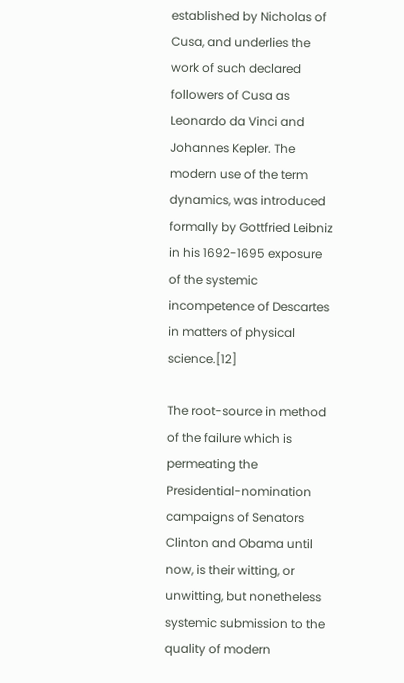established by Nicholas of Cusa, and underlies the work of such declared followers of Cusa as Leonardo da Vinci and Johannes Kepler. The modern use of the term dynamics, was introduced formally by Gottfried Leibniz in his 1692-1695 exposure of the systemic incompetence of Descartes in matters of physical science.[12]

The root-source in method of the failure which is permeating the Presidential-nomination campaigns of Senators Clinton and Obama until now, is their witting, or unwitting, but nonetheless systemic submission to the quality of modern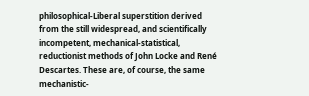philosophical-Liberal superstition derived from the still widespread, and scientifically incompetent, mechanical-statistical, reductionist methods of John Locke and René Descartes. These are, of course, the same mechanistic-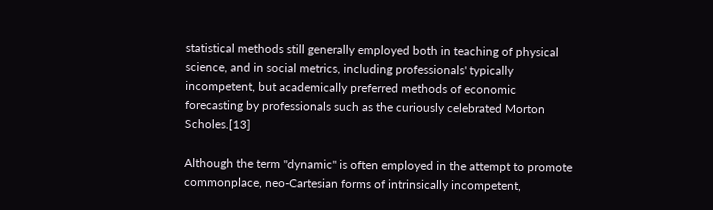statistical methods still generally employed both in teaching of physical science, and in social metrics, including professionals' typically incompetent, but academically preferred methods of economic forecasting by professionals such as the curiously celebrated Morton Scholes.[13]

Although the term "dynamic" is often employed in the attempt to promote commonplace, neo-Cartesian forms of intrinsically incompetent,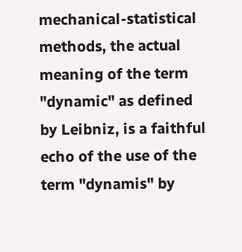mechanical-statistical methods, the actual meaning of the term "dynamic" as defined by Leibniz, is a faithful echo of the use of the term "dynamis" by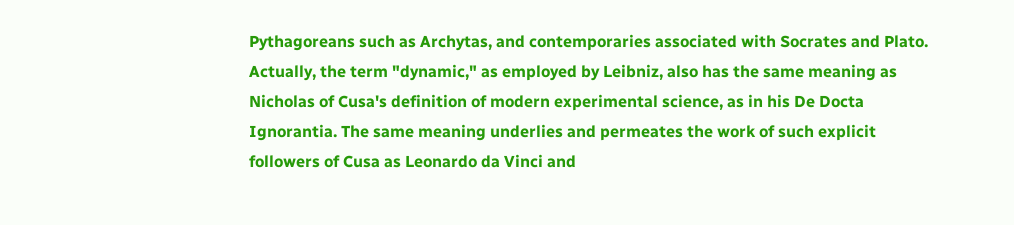Pythagoreans such as Archytas, and contemporaries associated with Socrates and Plato. Actually, the term "dynamic," as employed by Leibniz, also has the same meaning as Nicholas of Cusa's definition of modern experimental science, as in his De Docta Ignorantia. The same meaning underlies and permeates the work of such explicit followers of Cusa as Leonardo da Vinci and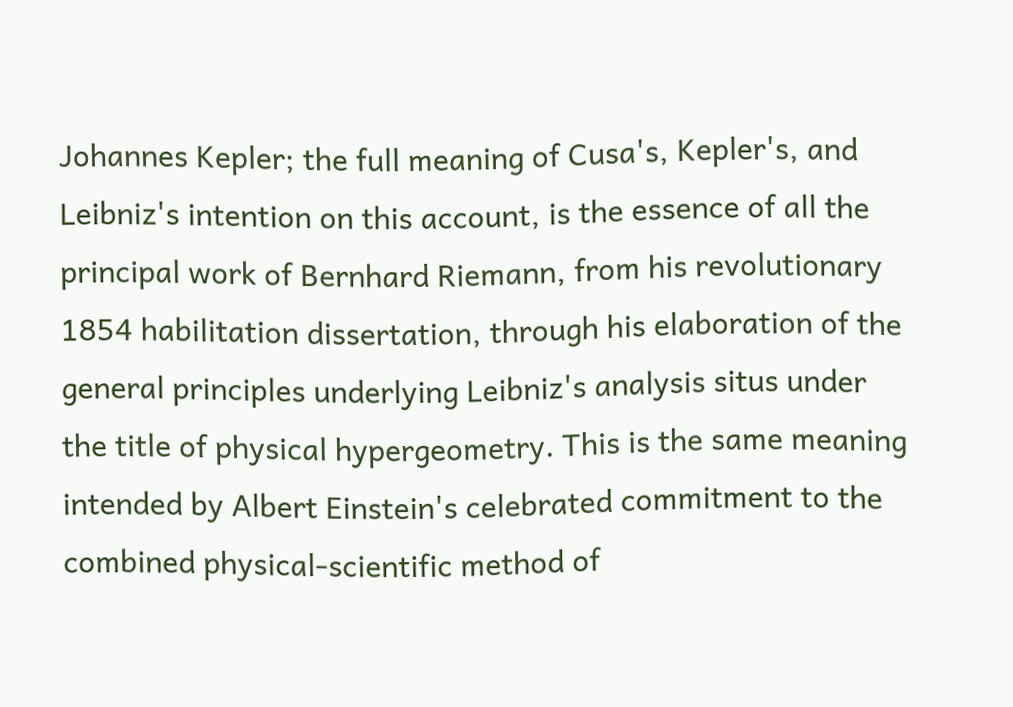Johannes Kepler; the full meaning of Cusa's, Kepler's, and Leibniz's intention on this account, is the essence of all the principal work of Bernhard Riemann, from his revolutionary 1854 habilitation dissertation, through his elaboration of the general principles underlying Leibniz's analysis situs under the title of physical hypergeometry. This is the same meaning intended by Albert Einstein's celebrated commitment to the combined physical-scientific method of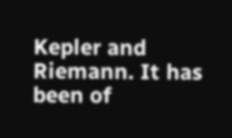Kepler and Riemann. It has been of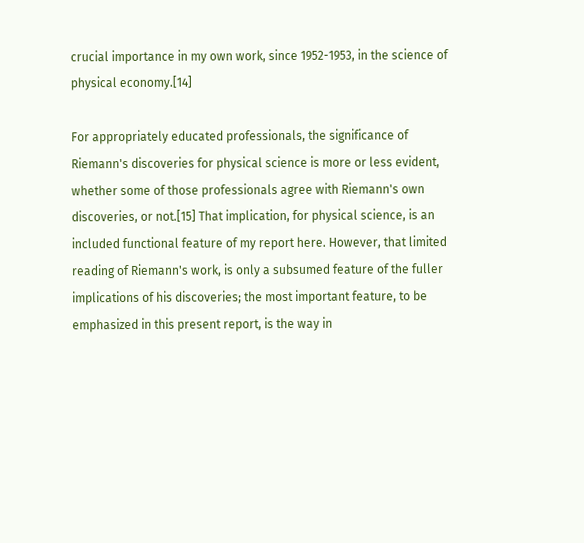crucial importance in my own work, since 1952-1953, in the science of physical economy.[14]

For appropriately educated professionals, the significance of Riemann's discoveries for physical science is more or less evident, whether some of those professionals agree with Riemann's own discoveries, or not.[15] That implication, for physical science, is an included functional feature of my report here. However, that limited reading of Riemann's work, is only a subsumed feature of the fuller implications of his discoveries; the most important feature, to be emphasized in this present report, is the way in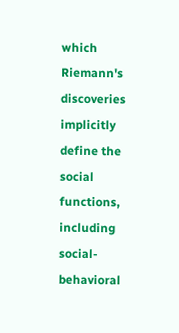which Riemann's discoveries implicitly define the social functions, including social-behavioral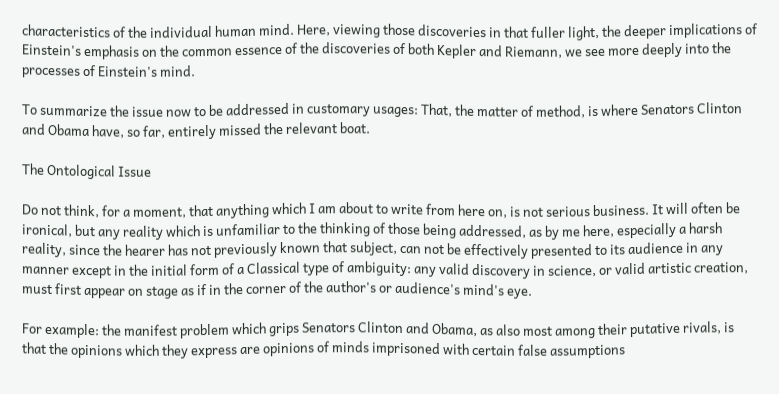characteristics of the individual human mind. Here, viewing those discoveries in that fuller light, the deeper implications of Einstein's emphasis on the common essence of the discoveries of both Kepler and Riemann, we see more deeply into the processes of Einstein's mind.

To summarize the issue now to be addressed in customary usages: That, the matter of method, is where Senators Clinton and Obama have, so far, entirely missed the relevant boat.

The Ontological Issue

Do not think, for a moment, that anything which I am about to write from here on, is not serious business. It will often be ironical, but any reality which is unfamiliar to the thinking of those being addressed, as by me here, especially a harsh reality, since the hearer has not previously known that subject, can not be effectively presented to its audience in any manner except in the initial form of a Classical type of ambiguity: any valid discovery in science, or valid artistic creation, must first appear on stage as if in the corner of the author's or audience's mind's eye.

For example: the manifest problem which grips Senators Clinton and Obama, as also most among their putative rivals, is that the opinions which they express are opinions of minds imprisoned with certain false assumptions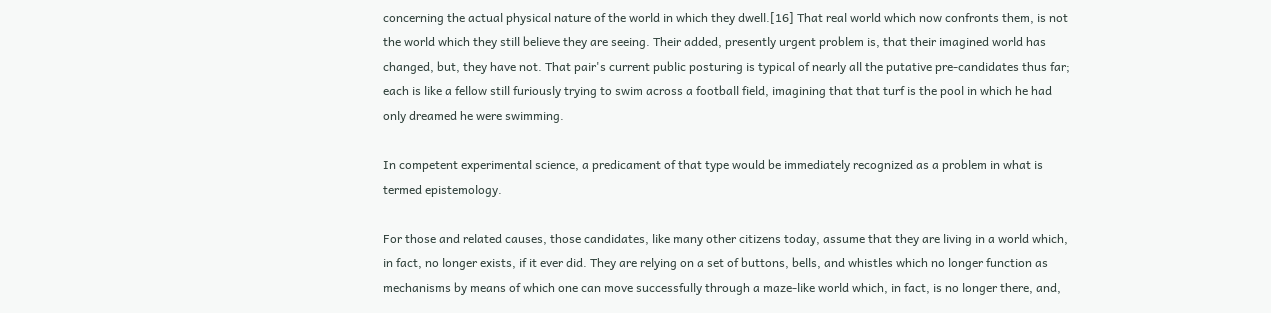concerning the actual physical nature of the world in which they dwell.[16] That real world which now confronts them, is not the world which they still believe they are seeing. Their added, presently urgent problem is, that their imagined world has changed, but, they have not. That pair's current public posturing is typical of nearly all the putative pre-candidates thus far; each is like a fellow still furiously trying to swim across a football field, imagining that that turf is the pool in which he had only dreamed he were swimming.

In competent experimental science, a predicament of that type would be immediately recognized as a problem in what is termed epistemology.

For those and related causes, those candidates, like many other citizens today, assume that they are living in a world which, in fact, no longer exists, if it ever did. They are relying on a set of buttons, bells, and whistles which no longer function as mechanisms by means of which one can move successfully through a maze-like world which, in fact, is no longer there, and,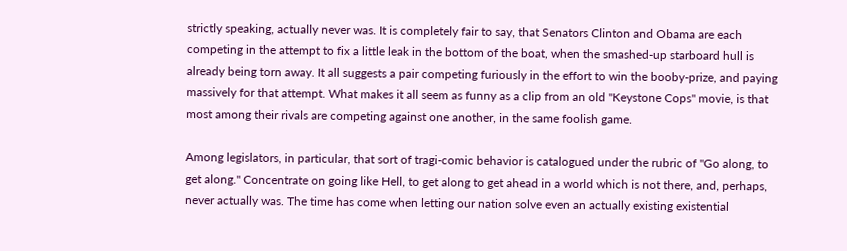strictly speaking, actually never was. It is completely fair to say, that Senators Clinton and Obama are each competing in the attempt to fix a little leak in the bottom of the boat, when the smashed-up starboard hull is already being torn away. It all suggests a pair competing furiously in the effort to win the booby-prize, and paying massively for that attempt. What makes it all seem as funny as a clip from an old "Keystone Cops" movie, is that most among their rivals are competing against one another, in the same foolish game.

Among legislators, in particular, that sort of tragi-comic behavior is catalogued under the rubric of "Go along, to get along." Concentrate on going like Hell, to get along to get ahead in a world which is not there, and, perhaps, never actually was. The time has come when letting our nation solve even an actually existing existential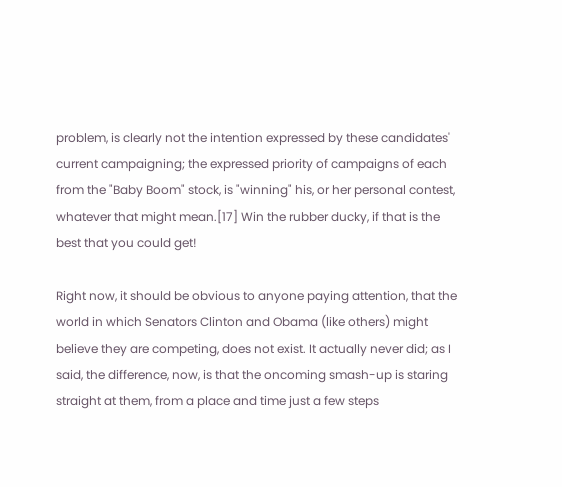problem, is clearly not the intention expressed by these candidates' current campaigning; the expressed priority of campaigns of each from the "Baby Boom" stock, is "winning" his, or her personal contest, whatever that might mean.[17] Win the rubber ducky, if that is the best that you could get!

Right now, it should be obvious to anyone paying attention, that the world in which Senators Clinton and Obama (like others) might believe they are competing, does not exist. It actually never did; as I said, the difference, now, is that the oncoming smash-up is staring straight at them, from a place and time just a few steps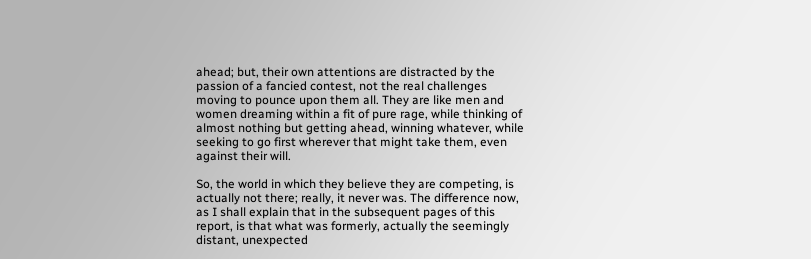ahead; but, their own attentions are distracted by the passion of a fancied contest, not the real challenges moving to pounce upon them all. They are like men and women dreaming within a fit of pure rage, while thinking of almost nothing but getting ahead, winning whatever, while seeking to go first wherever that might take them, even against their will.

So, the world in which they believe they are competing, is actually not there; really, it never was. The difference now, as I shall explain that in the subsequent pages of this report, is that what was formerly, actually the seemingly distant, unexpected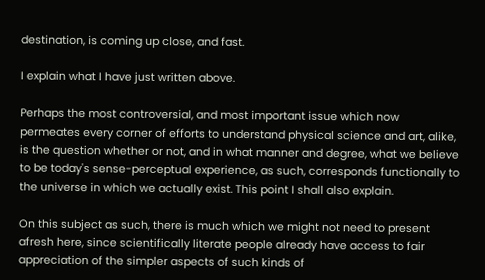destination, is coming up close, and fast.

I explain what I have just written above.

Perhaps the most controversial, and most important issue which now permeates every corner of efforts to understand physical science and art, alike, is the question whether or not, and in what manner and degree, what we believe to be today's sense-perceptual experience, as such, corresponds functionally to the universe in which we actually exist. This point I shall also explain.

On this subject as such, there is much which we might not need to present afresh here, since scientifically literate people already have access to fair appreciation of the simpler aspects of such kinds of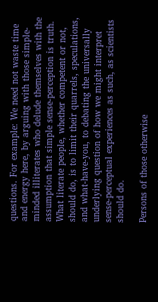questions. For example: We need not waste time and energy here, by arguing with those simple-minded illiterates who delude themselves with the assumption that simple sense-perception is truth. What literate people, whether competent or not, should do, is to limit their quarrels, speculations, and what-have-you, to debating the universally underlying question of how we might interpret sense-perceptual experiences as such, as scientists should do.

Persons of those otherwise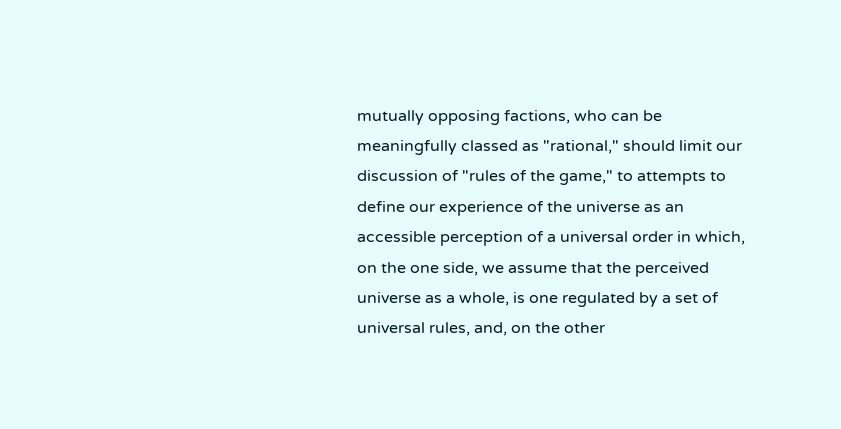mutually opposing factions, who can be meaningfully classed as "rational," should limit our discussion of "rules of the game," to attempts to define our experience of the universe as an accessible perception of a universal order in which, on the one side, we assume that the perceived universe as a whole, is one regulated by a set of universal rules, and, on the other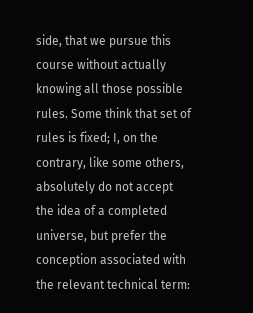side, that we pursue this course without actually knowing all those possible rules. Some think that set of rules is fixed; I, on the contrary, like some others, absolutely do not accept the idea of a completed universe, but prefer the conception associated with the relevant technical term: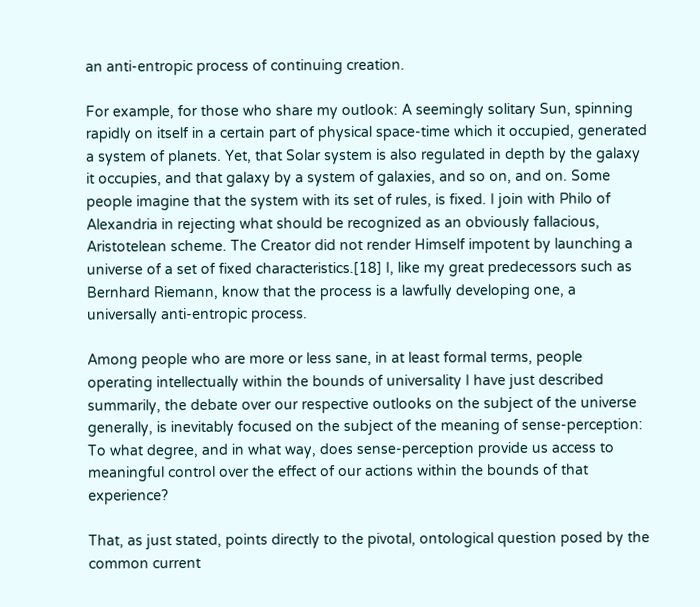an anti-entropic process of continuing creation.

For example, for those who share my outlook: A seemingly solitary Sun, spinning rapidly on itself in a certain part of physical space-time which it occupied, generated a system of planets. Yet, that Solar system is also regulated in depth by the galaxy it occupies, and that galaxy by a system of galaxies, and so on, and on. Some people imagine that the system with its set of rules, is fixed. I join with Philo of Alexandria in rejecting what should be recognized as an obviously fallacious, Aristotelean scheme. The Creator did not render Himself impotent by launching a universe of a set of fixed characteristics.[18] I, like my great predecessors such as Bernhard Riemann, know that the process is a lawfully developing one, a universally anti-entropic process.

Among people who are more or less sane, in at least formal terms, people operating intellectually within the bounds of universality I have just described summarily, the debate over our respective outlooks on the subject of the universe generally, is inevitably focused on the subject of the meaning of sense-perception: To what degree, and in what way, does sense-perception provide us access to meaningful control over the effect of our actions within the bounds of that experience?

That, as just stated, points directly to the pivotal, ontological question posed by the common current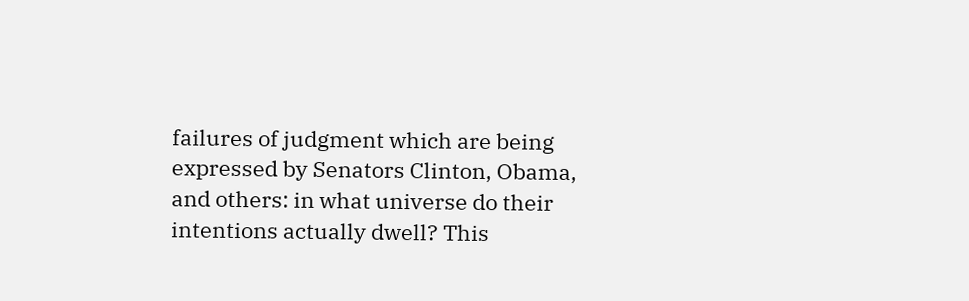failures of judgment which are being expressed by Senators Clinton, Obama, and others: in what universe do their intentions actually dwell? This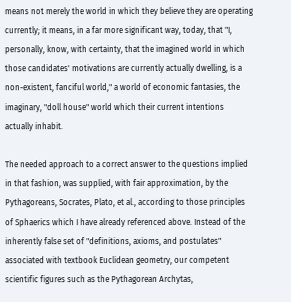means not merely the world in which they believe they are operating currently; it means, in a far more significant way, today, that "I, personally, know, with certainty, that the imagined world in which those candidates' motivations are currently actually dwelling, is a non-existent, fanciful world," a world of economic fantasies, the imaginary, "doll house" world which their current intentions actually inhabit.

The needed approach to a correct answer to the questions implied in that fashion, was supplied, with fair approximation, by the Pythagoreans, Socrates, Plato, et al., according to those principles of Sphaerics which I have already referenced above. Instead of the inherently false set of "definitions, axioms, and postulates" associated with textbook Euclidean geometry, our competent scientific figures such as the Pythagorean Archytas,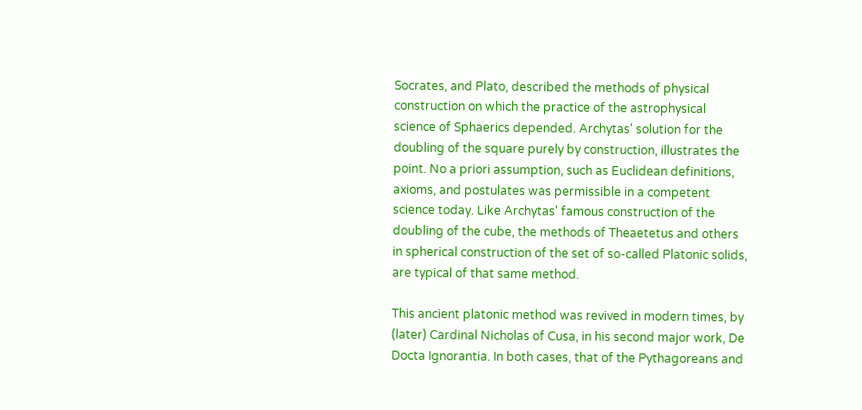Socrates, and Plato, described the methods of physical construction on which the practice of the astrophysical science of Sphaerics depended. Archytas' solution for the doubling of the square purely by construction, illustrates the point. No a priori assumption, such as Euclidean definitions, axioms, and postulates was permissible in a competent science today. Like Archytas' famous construction of the doubling of the cube, the methods of Theaetetus and others in spherical construction of the set of so-called Platonic solids, are typical of that same method.

This ancient platonic method was revived in modern times, by (later) Cardinal Nicholas of Cusa, in his second major work, De Docta Ignorantia. In both cases, that of the Pythagoreans and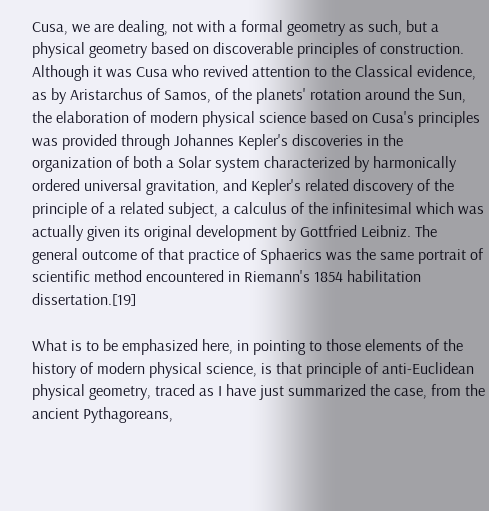Cusa, we are dealing, not with a formal geometry as such, but a physical geometry based on discoverable principles of construction. Although it was Cusa who revived attention to the Classical evidence, as by Aristarchus of Samos, of the planets' rotation around the Sun, the elaboration of modern physical science based on Cusa's principles was provided through Johannes Kepler's discoveries in the organization of both a Solar system characterized by harmonically ordered universal gravitation, and Kepler's related discovery of the principle of a related subject, a calculus of the infinitesimal which was actually given its original development by Gottfried Leibniz. The general outcome of that practice of Sphaerics was the same portrait of scientific method encountered in Riemann's 1854 habilitation dissertation.[19]

What is to be emphasized here, in pointing to those elements of the history of modern physical science, is that principle of anti-Euclidean physical geometry, traced as I have just summarized the case, from the ancient Pythagoreans,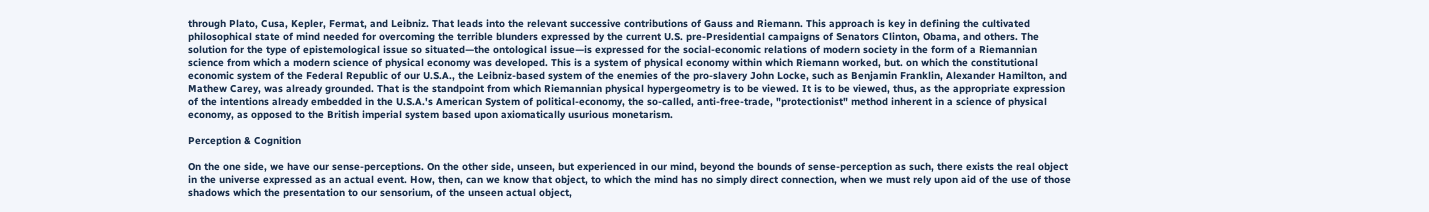through Plato, Cusa, Kepler, Fermat, and Leibniz. That leads into the relevant successive contributions of Gauss and Riemann. This approach is key in defining the cultivated philosophical state of mind needed for overcoming the terrible blunders expressed by the current U.S. pre-Presidential campaigns of Senators Clinton, Obama, and others. The solution for the type of epistemological issue so situated—the ontological issue—is expressed for the social-economic relations of modern society in the form of a Riemannian science from which a modern science of physical economy was developed. This is a system of physical economy within which Riemann worked, but. on which the constitutional economic system of the Federal Republic of our U.S.A., the Leibniz-based system of the enemies of the pro-slavery John Locke, such as Benjamin Franklin, Alexander Hamilton, and Mathew Carey, was already grounded. That is the standpoint from which Riemannian physical hypergeometry is to be viewed. It is to be viewed, thus, as the appropriate expression of the intentions already embedded in the U.S.A.'s American System of political-economy, the so-called, anti-free-trade, "protectionist" method inherent in a science of physical economy, as opposed to the British imperial system based upon axiomatically usurious monetarism.

Perception & Cognition

On the one side, we have our sense-perceptions. On the other side, unseen, but experienced in our mind, beyond the bounds of sense-perception as such, there exists the real object in the universe expressed as an actual event. How, then, can we know that object, to which the mind has no simply direct connection, when we must rely upon aid of the use of those shadows which the presentation to our sensorium, of the unseen actual object,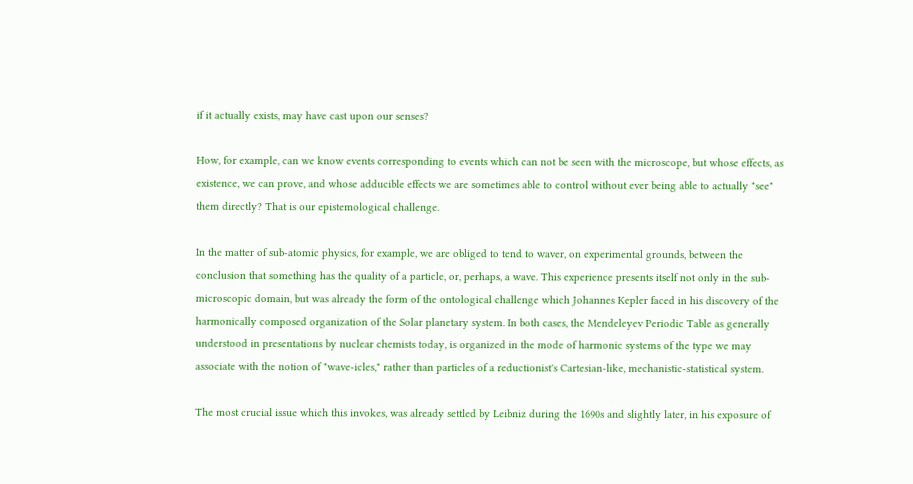if it actually exists, may have cast upon our senses?

How, for example, can we know events corresponding to events which can not be seen with the microscope, but whose effects, as existence, we can prove, and whose adducible effects we are sometimes able to control without ever being able to actually "see" them directly? That is our epistemological challenge.

In the matter of sub-atomic physics, for example, we are obliged to tend to waver, on experimental grounds, between the conclusion that something has the quality of a particle, or, perhaps, a wave. This experience presents itself not only in the sub-microscopic domain, but was already the form of the ontological challenge which Johannes Kepler faced in his discovery of the harmonically composed organization of the Solar planetary system. In both cases, the Mendeleyev Periodic Table as generally understood in presentations by nuclear chemists today, is organized in the mode of harmonic systems of the type we may associate with the notion of "wave-icles," rather than particles of a reductionist's Cartesian-like, mechanistic-statistical system.

The most crucial issue which this invokes, was already settled by Leibniz during the 1690s and slightly later, in his exposure of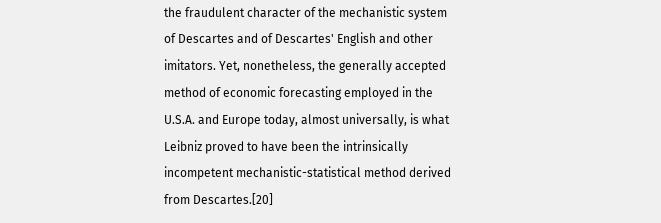the fraudulent character of the mechanistic system of Descartes and of Descartes' English and other imitators. Yet, nonetheless, the generally accepted method of economic forecasting employed in the U.S.A. and Europe today, almost universally, is what Leibniz proved to have been the intrinsically incompetent mechanistic-statistical method derived from Descartes.[20]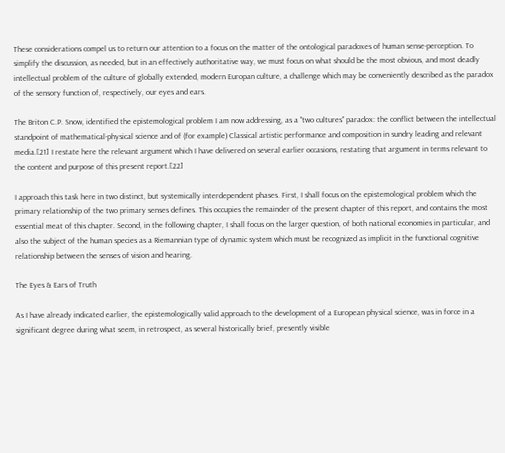These considerations compel us to return our attention to a focus on the matter of the ontological paradoxes of human sense-perception. To simplify the discussion, as needed, but in an effectively authoritative way, we must focus on what should be the most obvious, and most deadly intellectual problem of the culture of globally extended, modern Europan culture, a challenge which may be conveniently described as the paradox of the sensory function of, respectively, our eyes and ears.

The Briton C.P. Snow, identified the epistemological problem I am now addressing, as a "two cultures" paradox: the conflict between the intellectual standpoint of mathematical-physical science and of (for example) Classical artistic performance and composition in sundry leading and relevant media.[21] I restate here the relevant argument which I have delivered on several earlier occasions, restating that argument in terms relevant to the content and purpose of this present report.[22]

I approach this task here in two distinct, but systemically interdependent phases. First, I shall focus on the epistemological problem which the primary relationship of the two primary senses defines. This occupies the remainder of the present chapter of this report, and contains the most essential meat of this chapter. Second, in the following chapter, I shall focus on the larger question, of both national economies in particular, and also the subject of the human species as a Riemannian type of dynamic system which must be recognized as implicit in the functional cognitive relationship between the senses of vision and hearing.

The Eyes & Ears of Truth

As I have already indicated earlier, the epistemologically valid approach to the development of a European physical science, was in force in a significant degree during what seem, in retrospect, as several historically brief, presently visible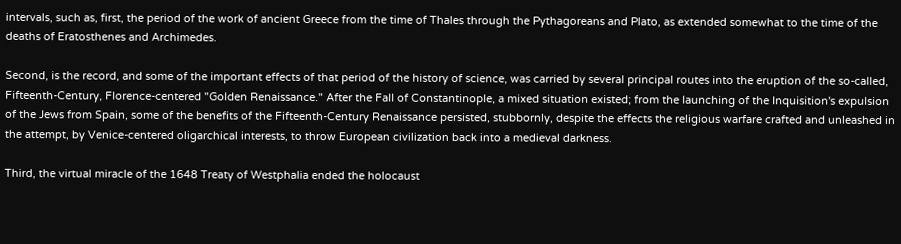intervals, such as, first, the period of the work of ancient Greece from the time of Thales through the Pythagoreans and Plato, as extended somewhat to the time of the deaths of Eratosthenes and Archimedes.

Second, is the record, and some of the important effects of that period of the history of science, was carried by several principal routes into the eruption of the so-called, Fifteenth-Century, Florence-centered "Golden Renaissance." After the Fall of Constantinople, a mixed situation existed; from the launching of the Inquisition's expulsion of the Jews from Spain, some of the benefits of the Fifteenth-Century Renaissance persisted, stubbornly, despite the effects the religious warfare crafted and unleashed in the attempt, by Venice-centered oligarchical interests, to throw European civilization back into a medieval darkness.

Third, the virtual miracle of the 1648 Treaty of Westphalia ended the holocaust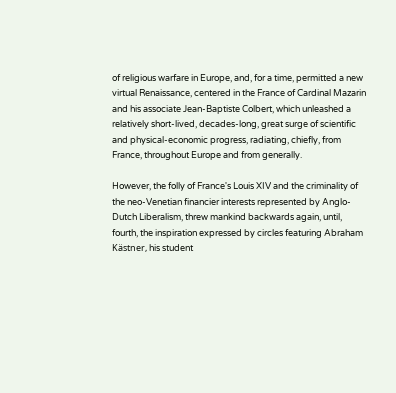of religious warfare in Europe, and, for a time, permitted a new virtual Renaissance, centered in the France of Cardinal Mazarin and his associate Jean-Baptiste Colbert, which unleashed a relatively short-lived, decades-long, great surge of scientific and physical-economic progress, radiating, chiefly, from France, throughout Europe and from generally.

However, the folly of France's Louis XIV and the criminality of the neo-Venetian financier interests represented by Anglo-Dutch Liberalism, threw mankind backwards again, until, fourth, the inspiration expressed by circles featuring Abraham Kästner, his student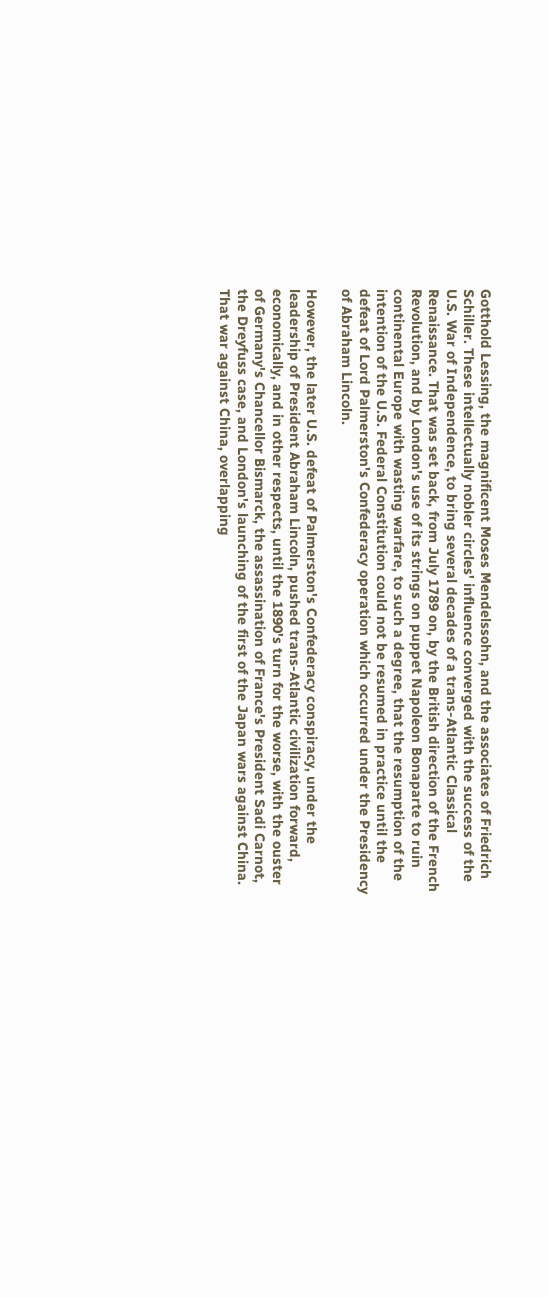Gotthold Lessing, the magnificent Moses Mendelssohn, and the associates of Friedrich Schiller. These intellectually nobler circles' influence converged with the success of the U.S. War of Independence, to bring several decades of a trans-Atlantic Classical Renaissance. That was set back, from July 1789 on, by the British direction of the French Revolution, and by London's use of its strings on puppet Napoleon Bonaparte to ruin continental Europe with wasting warfare, to such a degree, that the resumption of the intention of the U.S. Federal Constitution could not be resumed in practice until the defeat of Lord Palmerston's Confederacy operation which occurred under the Presidency of Abraham Lincoln.

However, the later U.S. defeat of Palmerston's Confederacy conspiracy, under the leadership of President Abraham Lincoln, pushed trans-Atlantic civilization forward, economically, and in other respects, until the 1890's turn for the worse, with the ouster of Germany's Chancellor Bismarck, the assassination of France's President Sadi Carnot, the Dreyfuss case, and London's launching of the first of the Japan wars against China. That war against China, overlapping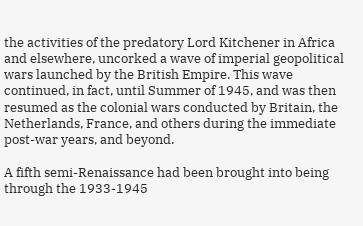the activities of the predatory Lord Kitchener in Africa and elsewhere, uncorked a wave of imperial geopolitical wars launched by the British Empire. This wave continued, in fact, until Summer of 1945, and was then resumed as the colonial wars conducted by Britain, the Netherlands, France, and others during the immediate post-war years, and beyond.

A fifth semi-Renaissance had been brought into being through the 1933-1945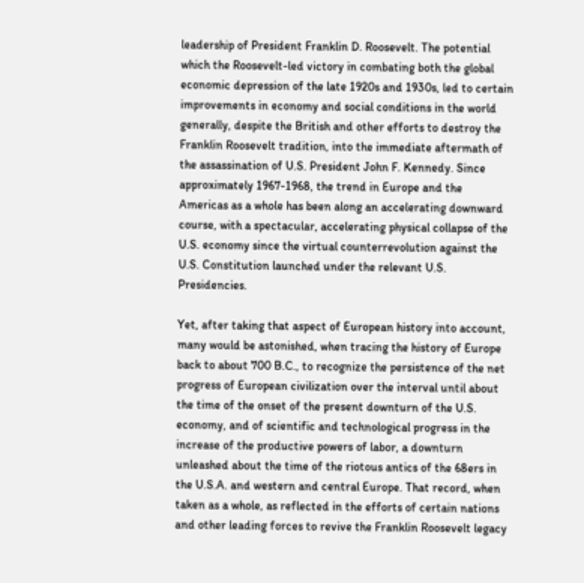leadership of President Franklin D. Roosevelt. The potential which the Roosevelt-led victory in combating both the global economic depression of the late 1920s and 1930s, led to certain improvements in economy and social conditions in the world generally, despite the British and other efforts to destroy the Franklin Roosevelt tradition, into the immediate aftermath of the assassination of U.S. President John F. Kennedy. Since approximately 1967-1968, the trend in Europe and the Americas as a whole has been along an accelerating downward course, with a spectacular, accelerating physical collapse of the U.S. economy since the virtual counterrevolution against the U.S. Constitution launched under the relevant U.S. Presidencies.

Yet, after taking that aspect of European history into account, many would be astonished, when tracing the history of Europe back to about 700 B.C., to recognize the persistence of the net progress of European civilization over the interval until about the time of the onset of the present downturn of the U.S. economy, and of scientific and technological progress in the increase of the productive powers of labor, a downturn unleashed about the time of the riotous antics of the 68ers in the U.S.A. and western and central Europe. That record, when taken as a whole, as reflected in the efforts of certain nations and other leading forces to revive the Franklin Roosevelt legacy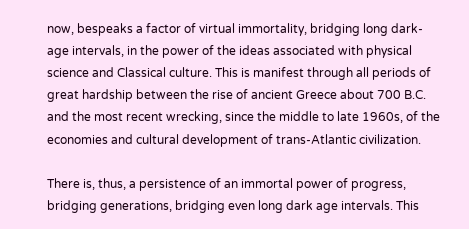now, bespeaks a factor of virtual immortality, bridging long dark-age intervals, in the power of the ideas associated with physical science and Classical culture. This is manifest through all periods of great hardship between the rise of ancient Greece about 700 B.C. and the most recent wrecking, since the middle to late 1960s, of the economies and cultural development of trans-Atlantic civilization.

There is, thus, a persistence of an immortal power of progress, bridging generations, bridging even long dark age intervals. This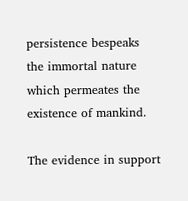persistence bespeaks the immortal nature which permeates the existence of mankind.

The evidence in support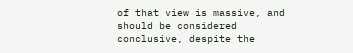of that view is massive, and should be considered conclusive, despite the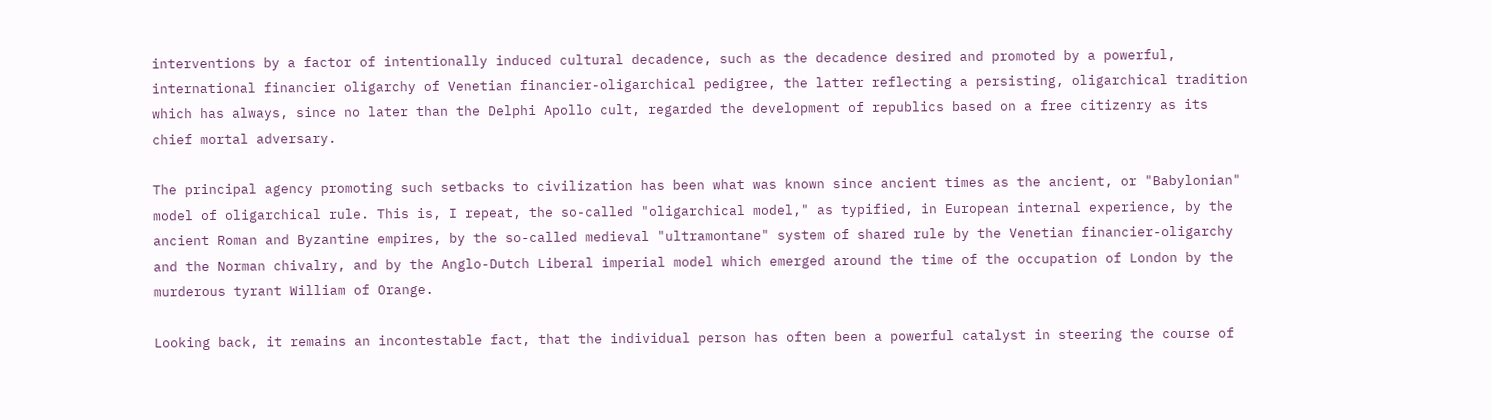interventions by a factor of intentionally induced cultural decadence, such as the decadence desired and promoted by a powerful, international financier oligarchy of Venetian financier-oligarchical pedigree, the latter reflecting a persisting, oligarchical tradition which has always, since no later than the Delphi Apollo cult, regarded the development of republics based on a free citizenry as its chief mortal adversary.

The principal agency promoting such setbacks to civilization has been what was known since ancient times as the ancient, or "Babylonian" model of oligarchical rule. This is, I repeat, the so-called "oligarchical model," as typified, in European internal experience, by the ancient Roman and Byzantine empires, by the so-called medieval "ultramontane" system of shared rule by the Venetian financier-oligarchy and the Norman chivalry, and by the Anglo-Dutch Liberal imperial model which emerged around the time of the occupation of London by the murderous tyrant William of Orange.

Looking back, it remains an incontestable fact, that the individual person has often been a powerful catalyst in steering the course of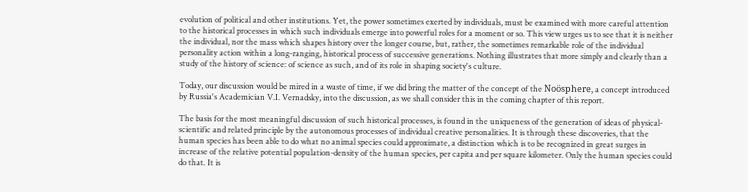evolution of political and other institutions. Yet, the power sometimes exerted by individuals, must be examined with more careful attention to the historical processes in which such individuals emerge into powerful roles for a moment or so. This view urges us to see that it is neither the individual, nor the mass which shapes history over the longer course, but, rather, the sometimes remarkable role of the individual personality action within a long-ranging, historical process of successive generations. Nothing illustrates that more simply and clearly than a study of the history of science: of science as such, and of its role in shaping society's culture.

Today, our discussion would be mired in a waste of time, if we did bring the matter of the concept of the Noösphere, a concept introduced by Russia's Academician V.I. Vernadsky, into the discussion, as we shall consider this in the coming chapter of this report.

The basis for the most meaningful discussion of such historical processes, is found in the uniqueness of the generation of ideas of physical-scientific and related principle by the autonomous processes of individual creative personalities. It is through these discoveries, that the human species has been able to do what no animal species could approximate, a distinction which is to be recognized in great surges in increase of the relative potential population-density of the human species, per capita and per square kilometer. Only the human species could do that. It is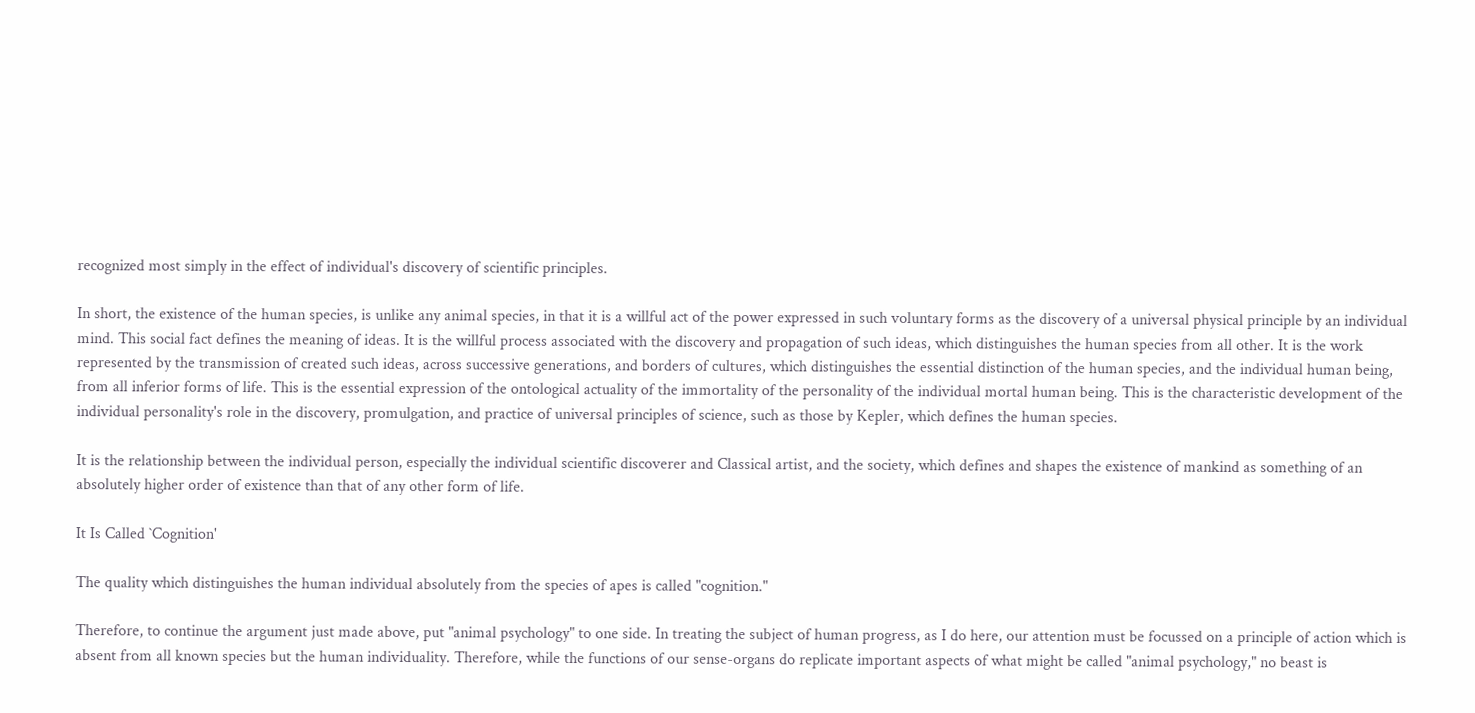recognized most simply in the effect of individual's discovery of scientific principles.

In short, the existence of the human species, is unlike any animal species, in that it is a willful act of the power expressed in such voluntary forms as the discovery of a universal physical principle by an individual mind. This social fact defines the meaning of ideas. It is the willful process associated with the discovery and propagation of such ideas, which distinguishes the human species from all other. It is the work represented by the transmission of created such ideas, across successive generations, and borders of cultures, which distinguishes the essential distinction of the human species, and the individual human being, from all inferior forms of life. This is the essential expression of the ontological actuality of the immortality of the personality of the individual mortal human being. This is the characteristic development of the individual personality's role in the discovery, promulgation, and practice of universal principles of science, such as those by Kepler, which defines the human species.

It is the relationship between the individual person, especially the individual scientific discoverer and Classical artist, and the society, which defines and shapes the existence of mankind as something of an absolutely higher order of existence than that of any other form of life.

It Is Called `Cognition'

The quality which distinguishes the human individual absolutely from the species of apes is called "cognition."

Therefore, to continue the argument just made above, put "animal psychology" to one side. In treating the subject of human progress, as I do here, our attention must be focussed on a principle of action which is absent from all known species but the human individuality. Therefore, while the functions of our sense-organs do replicate important aspects of what might be called "animal psychology," no beast is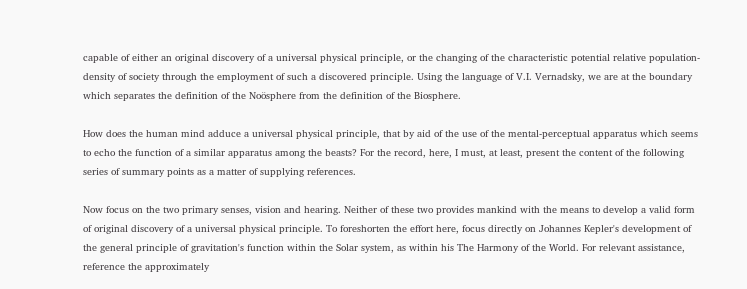capable of either an original discovery of a universal physical principle, or the changing of the characteristic potential relative population-density of society through the employment of such a discovered principle. Using the language of V.I. Vernadsky, we are at the boundary which separates the definition of the Noösphere from the definition of the Biosphere.

How does the human mind adduce a universal physical principle, that by aid of the use of the mental-perceptual apparatus which seems to echo the function of a similar apparatus among the beasts? For the record, here, I must, at least, present the content of the following series of summary points as a matter of supplying references.

Now focus on the two primary senses, vision and hearing. Neither of these two provides mankind with the means to develop a valid form of original discovery of a universal physical principle. To foreshorten the effort here, focus directly on Johannes Kepler's development of the general principle of gravitation's function within the Solar system, as within his The Harmony of the World. For relevant assistance, reference the approximately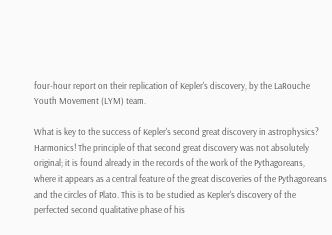four-hour report on their replication of Kepler's discovery, by the LaRouche Youth Movement (LYM) team.

What is key to the success of Kepler's second great discovery in astrophysics? Harmonics! The principle of that second great discovery was not absolutely original; it is found already in the records of the work of the Pythagoreans, where it appears as a central feature of the great discoveries of the Pythagoreans and the circles of Plato. This is to be studied as Kepler's discovery of the perfected second qualitative phase of his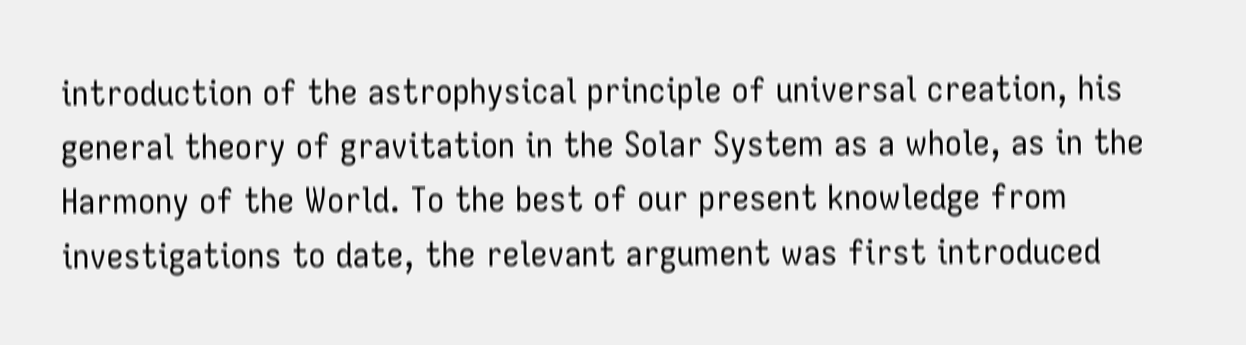introduction of the astrophysical principle of universal creation, his general theory of gravitation in the Solar System as a whole, as in the Harmony of the World. To the best of our present knowledge from investigations to date, the relevant argument was first introduced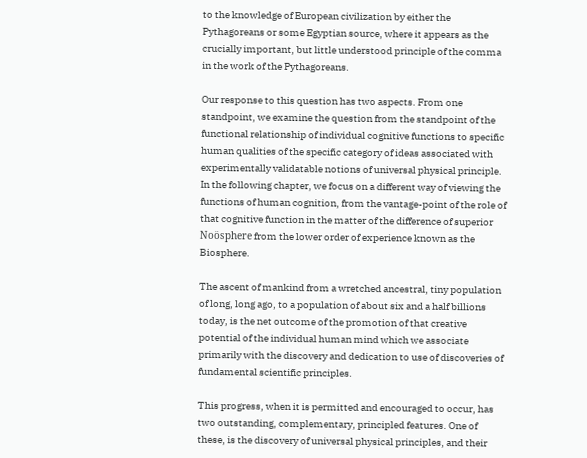to the knowledge of European civilization by either the Pythagoreans or some Egyptian source, where it appears as the crucially important, but little understood principle of the comma in the work of the Pythagoreans.

Our response to this question has two aspects. From one standpoint, we examine the question from the standpoint of the functional relationship of individual cognitive functions to specific human qualities of the specific category of ideas associated with experimentally validatable notions of universal physical principle. In the following chapter, we focus on a different way of viewing the functions of human cognition, from the vantage-point of the role of that cognitive function in the matter of the difference of superior Noösphere from the lower order of experience known as the Biosphere.

The ascent of mankind from a wretched ancestral, tiny population of long, long ago, to a population of about six and a half billions today, is the net outcome of the promotion of that creative potential of the individual human mind which we associate primarily with the discovery and dedication to use of discoveries of fundamental scientific principles.

This progress, when it is permitted and encouraged to occur, has two outstanding, complementary, principled features. One of these, is the discovery of universal physical principles, and their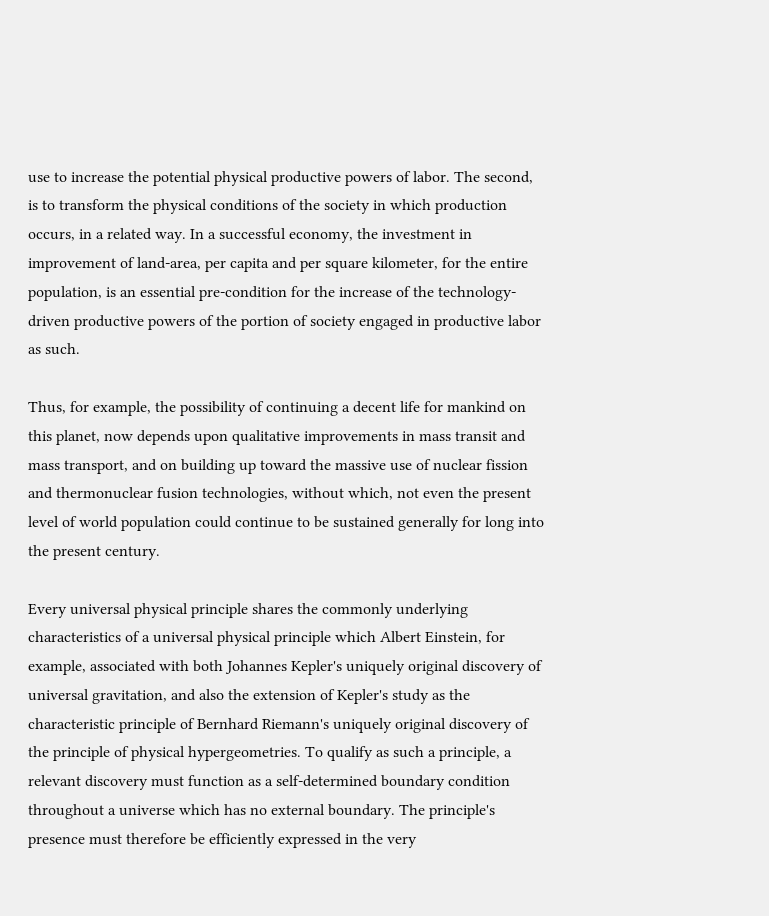use to increase the potential physical productive powers of labor. The second, is to transform the physical conditions of the society in which production occurs, in a related way. In a successful economy, the investment in improvement of land-area, per capita and per square kilometer, for the entire population, is an essential pre-condition for the increase of the technology-driven productive powers of the portion of society engaged in productive labor as such.

Thus, for example, the possibility of continuing a decent life for mankind on this planet, now depends upon qualitative improvements in mass transit and mass transport, and on building up toward the massive use of nuclear fission and thermonuclear fusion technologies, without which, not even the present level of world population could continue to be sustained generally for long into the present century.

Every universal physical principle shares the commonly underlying characteristics of a universal physical principle which Albert Einstein, for example, associated with both Johannes Kepler's uniquely original discovery of universal gravitation, and also the extension of Kepler's study as the characteristic principle of Bernhard Riemann's uniquely original discovery of the principle of physical hypergeometries. To qualify as such a principle, a relevant discovery must function as a self-determined boundary condition throughout a universe which has no external boundary. The principle's presence must therefore be efficiently expressed in the very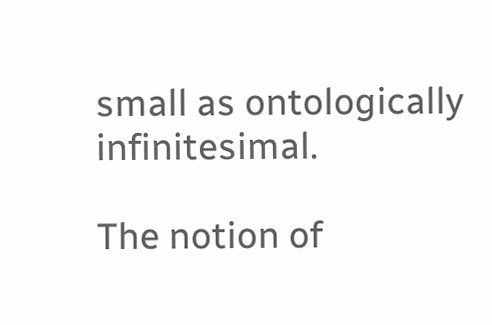small as ontologically infinitesimal.

The notion of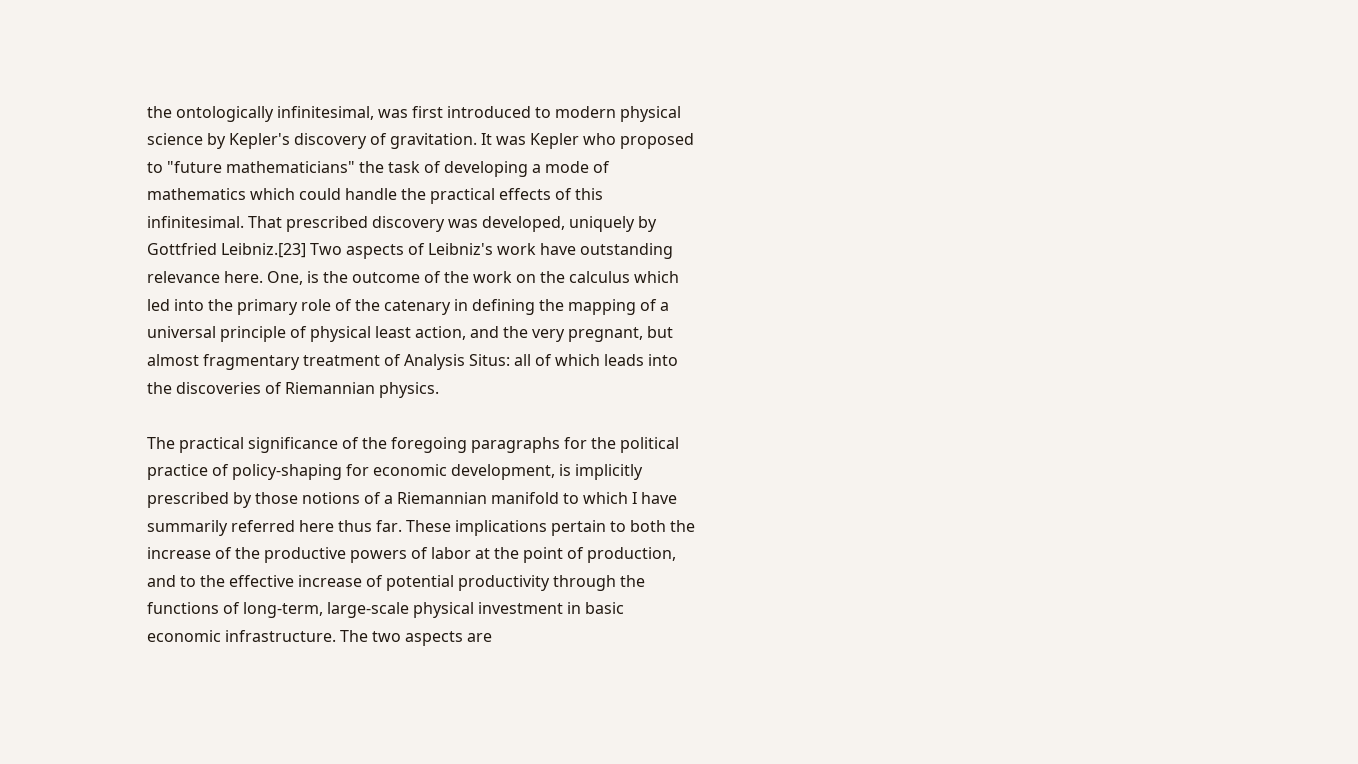the ontologically infinitesimal, was first introduced to modern physical science by Kepler's discovery of gravitation. It was Kepler who proposed to "future mathematicians" the task of developing a mode of mathematics which could handle the practical effects of this infinitesimal. That prescribed discovery was developed, uniquely by Gottfried Leibniz.[23] Two aspects of Leibniz's work have outstanding relevance here. One, is the outcome of the work on the calculus which led into the primary role of the catenary in defining the mapping of a universal principle of physical least action, and the very pregnant, but almost fragmentary treatment of Analysis Situs: all of which leads into the discoveries of Riemannian physics.

The practical significance of the foregoing paragraphs for the political practice of policy-shaping for economic development, is implicitly prescribed by those notions of a Riemannian manifold to which I have summarily referred here thus far. These implications pertain to both the increase of the productive powers of labor at the point of production, and to the effective increase of potential productivity through the functions of long-term, large-scale physical investment in basic economic infrastructure. The two aspects are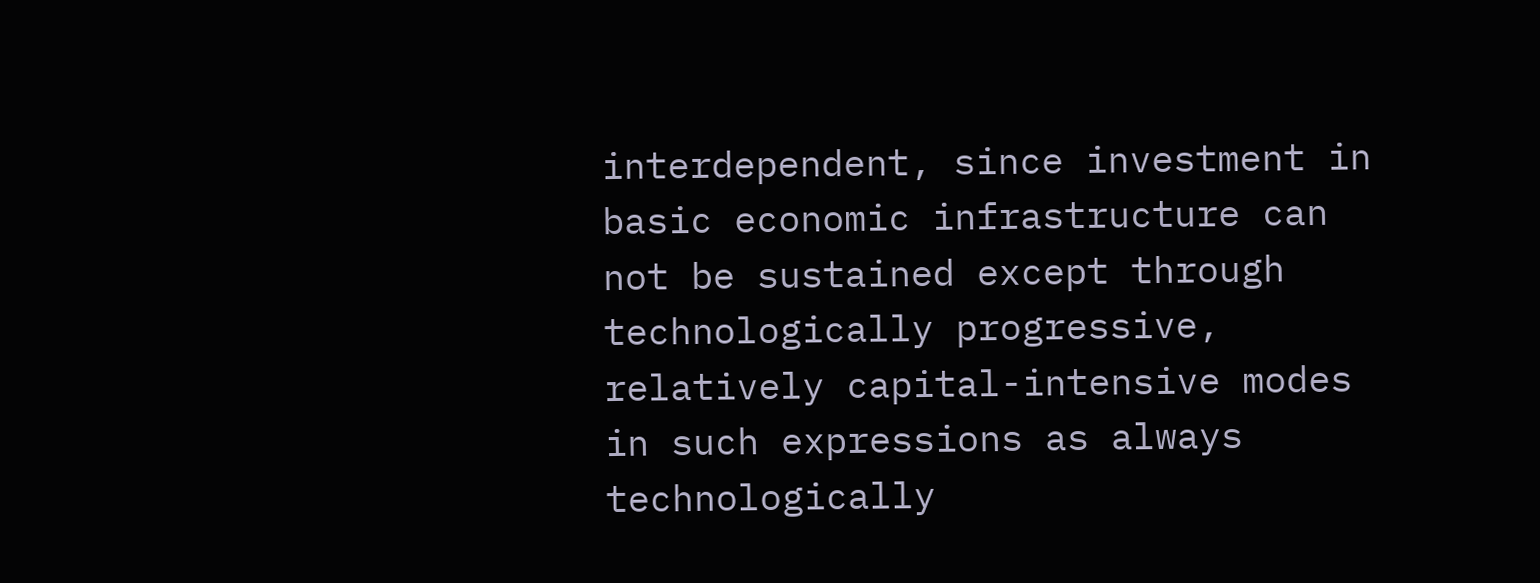interdependent, since investment in basic economic infrastructure can not be sustained except through technologically progressive, relatively capital-intensive modes in such expressions as always technologically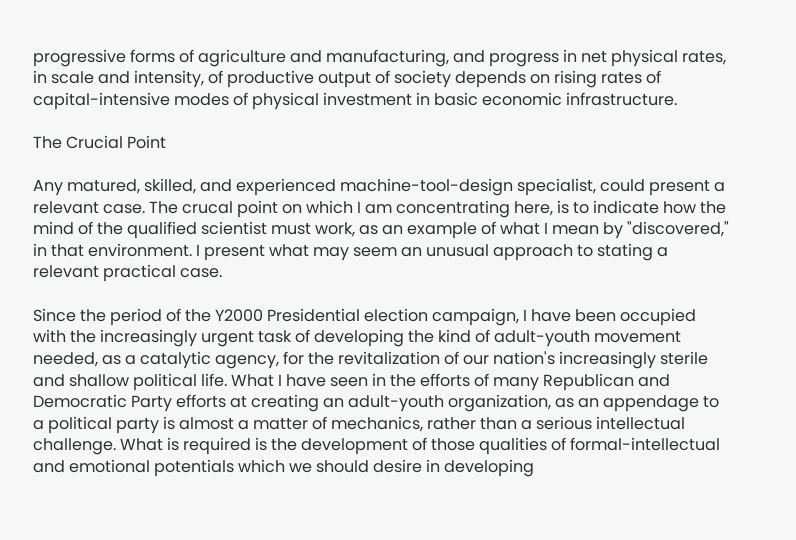progressive forms of agriculture and manufacturing, and progress in net physical rates, in scale and intensity, of productive output of society depends on rising rates of capital-intensive modes of physical investment in basic economic infrastructure.

The Crucial Point

Any matured, skilled, and experienced machine-tool-design specialist, could present a relevant case. The crucal point on which I am concentrating here, is to indicate how the mind of the qualified scientist must work, as an example of what I mean by "discovered," in that environment. I present what may seem an unusual approach to stating a relevant practical case.

Since the period of the Y2000 Presidential election campaign, I have been occupied with the increasingly urgent task of developing the kind of adult-youth movement needed, as a catalytic agency, for the revitalization of our nation's increasingly sterile and shallow political life. What I have seen in the efforts of many Republican and Democratic Party efforts at creating an adult-youth organization, as an appendage to a political party is almost a matter of mechanics, rather than a serious intellectual challenge. What is required is the development of those qualities of formal-intellectual and emotional potentials which we should desire in developing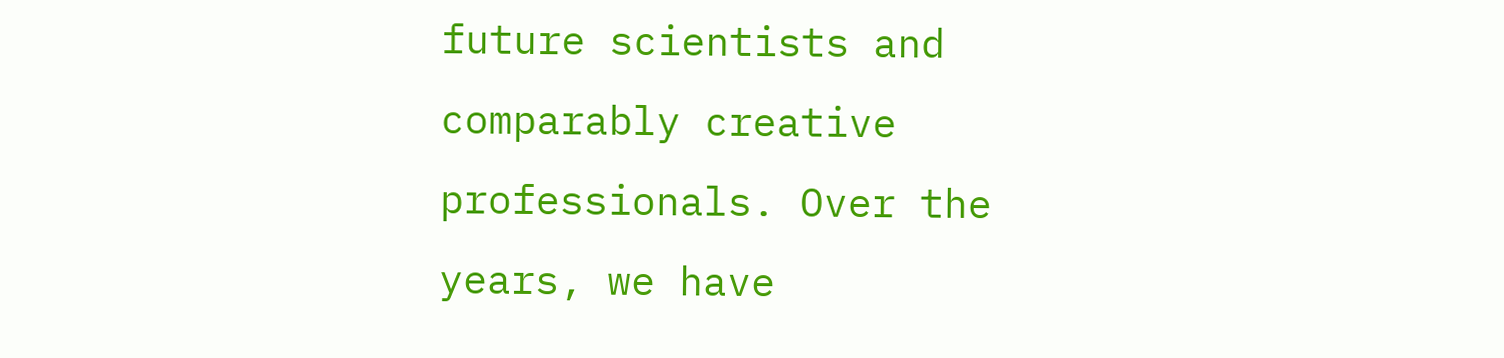future scientists and comparably creative professionals. Over the years, we have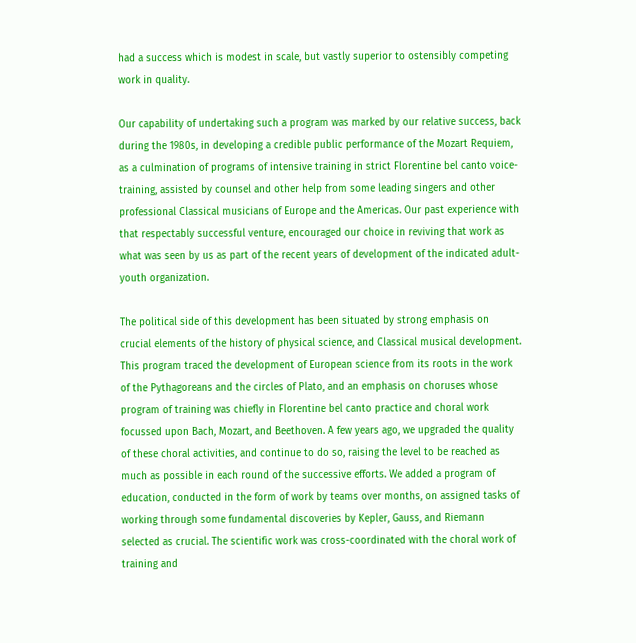had a success which is modest in scale, but vastly superior to ostensibly competing work in quality.

Our capability of undertaking such a program was marked by our relative success, back during the 1980s, in developing a credible public performance of the Mozart Requiem, as a culmination of programs of intensive training in strict Florentine bel canto voice-training, assisted by counsel and other help from some leading singers and other professional Classical musicians of Europe and the Americas. Our past experience with that respectably successful venture, encouraged our choice in reviving that work as what was seen by us as part of the recent years of development of the indicated adult-youth organization.

The political side of this development has been situated by strong emphasis on crucial elements of the history of physical science, and Classical musical development. This program traced the development of European science from its roots in the work of the Pythagoreans and the circles of Plato, and an emphasis on choruses whose program of training was chiefly in Florentine bel canto practice and choral work focussed upon Bach, Mozart, and Beethoven. A few years ago, we upgraded the quality of these choral activities, and continue to do so, raising the level to be reached as much as possible in each round of the successive efforts. We added a program of education, conducted in the form of work by teams over months, on assigned tasks of working through some fundamental discoveries by Kepler, Gauss, and Riemann selected as crucial. The scientific work was cross-coordinated with the choral work of training and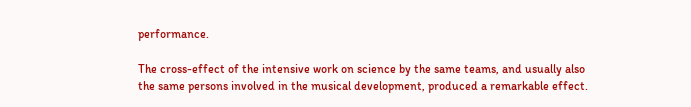performance.

The cross-effect of the intensive work on science by the same teams, and usually also the same persons involved in the musical development, produced a remarkable effect.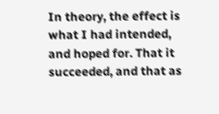In theory, the effect is what I had intended, and hoped for. That it succeeded, and that as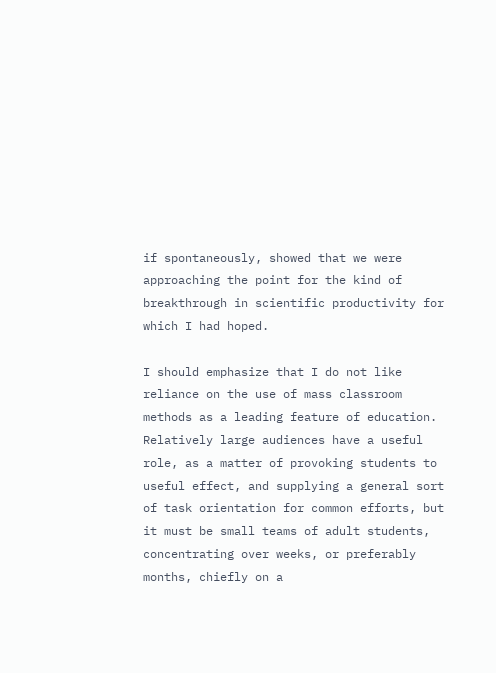if spontaneously, showed that we were approaching the point for the kind of breakthrough in scientific productivity for which I had hoped.

I should emphasize that I do not like reliance on the use of mass classroom methods as a leading feature of education. Relatively large audiences have a useful role, as a matter of provoking students to useful effect, and supplying a general sort of task orientation for common efforts, but it must be small teams of adult students, concentrating over weeks, or preferably months, chiefly on a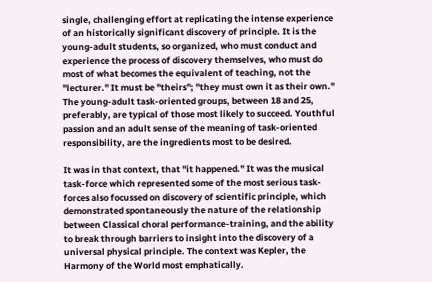single, challenging effort at replicating the intense experience of an historically significant discovery of principle. It is the young-adult students, so organized, who must conduct and experience the process of discovery themselves, who must do most of what becomes the equivalent of teaching, not the "lecturer." It must be "theirs"; "they must own it as their own." The young-adult task-oriented groups, between 18 and 25, preferably, are typical of those most likely to succeed. Youthful passion and an adult sense of the meaning of task-oriented responsibility, are the ingredients most to be desired.

It was in that context, that "it happened." It was the musical task-force which represented some of the most serious task-forces also focussed on discovery of scientific principle, which demonstrated spontaneously the nature of the relationship between Classical choral performance-training, and the ability to break through barriers to insight into the discovery of a universal physical principle. The context was Kepler, the Harmony of the World most emphatically.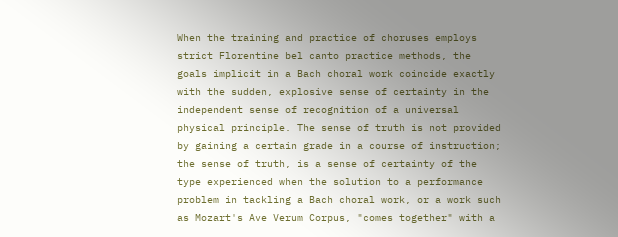When the training and practice of choruses employs strict Florentine bel canto practice methods, the goals implicit in a Bach choral work coincide exactly with the sudden, explosive sense of certainty in the independent sense of recognition of a universal physical principle. The sense of truth is not provided by gaining a certain grade in a course of instruction; the sense of truth, is a sense of certainty of the type experienced when the solution to a performance problem in tackling a Bach choral work, or a work such as Mozart's Ave Verum Corpus, "comes together" with a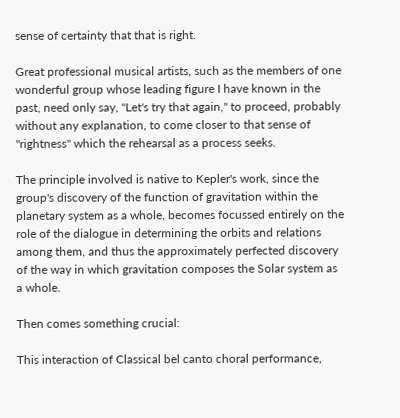sense of certainty that that is right.

Great professional musical artists, such as the members of one wonderful group whose leading figure I have known in the past, need only say, "Let's try that again," to proceed, probably without any explanation, to come closer to that sense of "rightness" which the rehearsal as a process seeks.

The principle involved is native to Kepler's work, since the group's discovery of the function of gravitation within the planetary system as a whole, becomes focussed entirely on the role of the dialogue in determining the orbits and relations among them, and thus the approximately perfected discovery of the way in which gravitation composes the Solar system as a whole.

Then comes something crucial:

This interaction of Classical bel canto choral performance,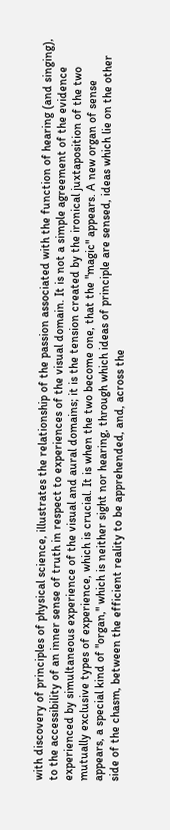with discovery of principles of physical science, illustrates the relationship of the passion associated with the function of hearing (and singing), to the accessibility of an inner sense of truth in respect to experiences of the visual domain. It is not a simple agreement of the evidence experienced by simultaneous experience of the visual and aural domains; it is the tension created by the ironical juxtaposition of the two mutually exclusive types of experience, which is crucial. It is when the two become one, that the "magic" appears. A new organ of sense appears, a special kind of "organ," which is neither sight nor hearing, through which ideas of principle are sensed, ideas which lie on the other side of the chasm, between the efficient reality to be apprehended, and, across the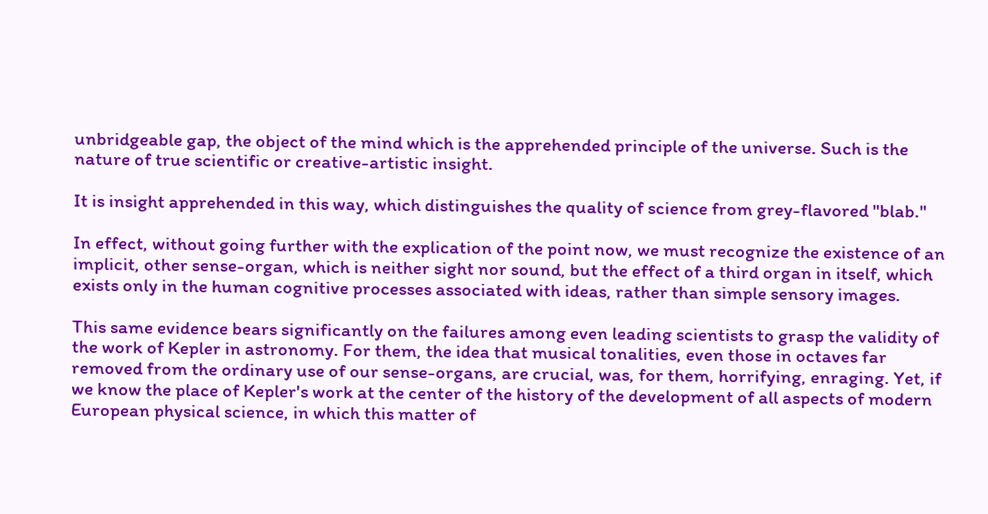unbridgeable gap, the object of the mind which is the apprehended principle of the universe. Such is the nature of true scientific or creative-artistic insight.

It is insight apprehended in this way, which distinguishes the quality of science from grey-flavored "blab."

In effect, without going further with the explication of the point now, we must recognize the existence of an implicit, other sense-organ, which is neither sight nor sound, but the effect of a third organ in itself, which exists only in the human cognitive processes associated with ideas, rather than simple sensory images.

This same evidence bears significantly on the failures among even leading scientists to grasp the validity of the work of Kepler in astronomy. For them, the idea that musical tonalities, even those in octaves far removed from the ordinary use of our sense-organs, are crucial, was, for them, horrifying, enraging. Yet, if we know the place of Kepler's work at the center of the history of the development of all aspects of modern European physical science, in which this matter of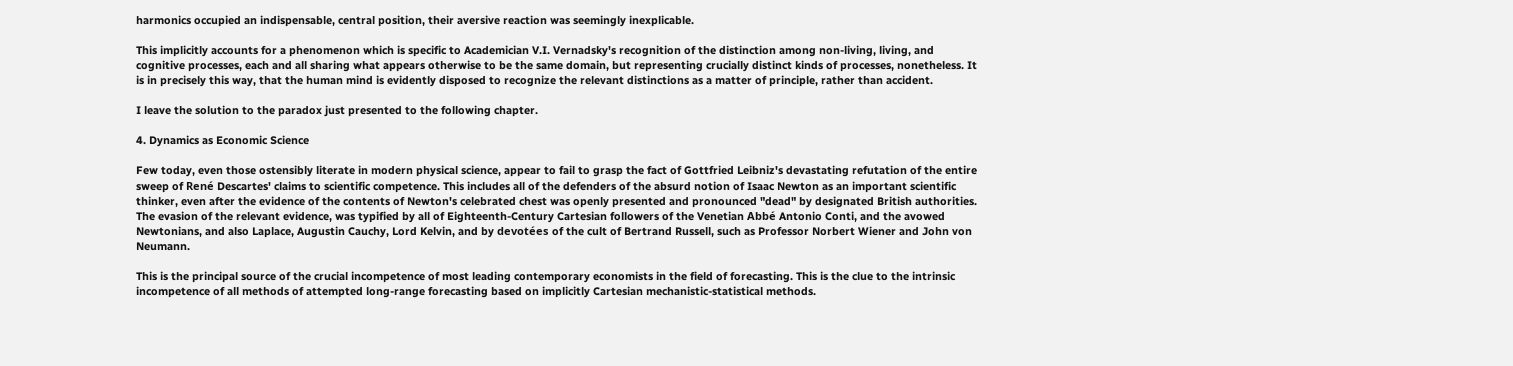harmonics occupied an indispensable, central position, their aversive reaction was seemingly inexplicable.

This implicitly accounts for a phenomenon which is specific to Academician V.I. Vernadsky's recognition of the distinction among non-living, living, and cognitive processes, each and all sharing what appears otherwise to be the same domain, but representing crucially distinct kinds of processes, nonetheless. It is in precisely this way, that the human mind is evidently disposed to recognize the relevant distinctions as a matter of principle, rather than accident.

I leave the solution to the paradox just presented to the following chapter.

4. Dynamics as Economic Science

Few today, even those ostensibly literate in modern physical science, appear to fail to grasp the fact of Gottfried Leibniz's devastating refutation of the entire sweep of René Descartes' claims to scientific competence. This includes all of the defenders of the absurd notion of Isaac Newton as an important scientific thinker, even after the evidence of the contents of Newton's celebrated chest was openly presented and pronounced "dead" by designated British authorities. The evasion of the relevant evidence, was typified by all of Eighteenth-Century Cartesian followers of the Venetian Abbé Antonio Conti, and the avowed Newtonians, and also Laplace, Augustin Cauchy, Lord Kelvin, and by devotées of the cult of Bertrand Russell, such as Professor Norbert Wiener and John von Neumann.

This is the principal source of the crucial incompetence of most leading contemporary economists in the field of forecasting. This is the clue to the intrinsic incompetence of all methods of attempted long-range forecasting based on implicitly Cartesian mechanistic-statistical methods.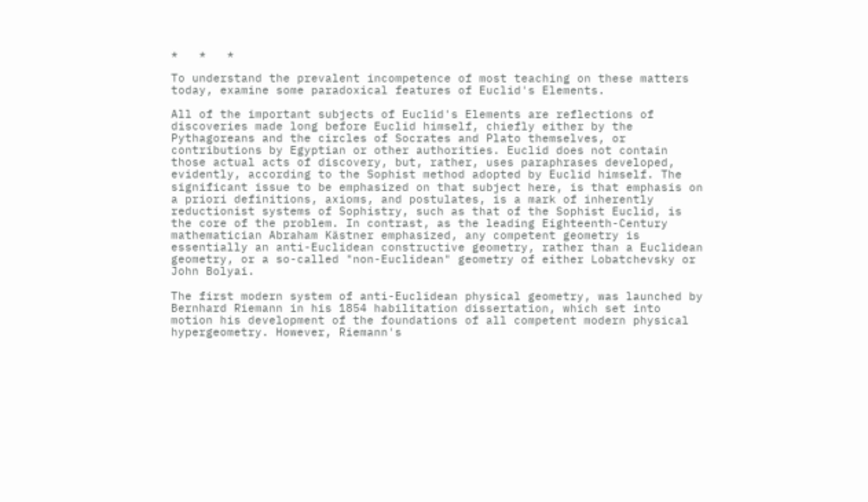*   *   *

To understand the prevalent incompetence of most teaching on these matters today, examine some paradoxical features of Euclid's Elements.

All of the important subjects of Euclid's Elements are reflections of discoveries made long before Euclid himself, chiefly either by the Pythagoreans and the circles of Socrates and Plato themselves, or contributions by Egyptian or other authorities. Euclid does not contain those actual acts of discovery, but, rather, uses paraphrases developed, evidently, according to the Sophist method adopted by Euclid himself. The significant issue to be emphasized on that subject here, is that emphasis on a priori definitions, axioms, and postulates, is a mark of inherently reductionist systems of Sophistry, such as that of the Sophist Euclid, is the core of the problem. In contrast, as the leading Eighteenth-Century mathematician Abraham Kästner emphasized, any competent geometry is essentially an anti-Euclidean constructive geometry, rather than a Euclidean geometry, or a so-called "non-Euclidean" geometry of either Lobatchevsky or John Bolyai.

The first modern system of anti-Euclidean physical geometry, was launched by Bernhard Riemann in his 1854 habilitation dissertation, which set into motion his development of the foundations of all competent modern physical hypergeometry. However, Riemann's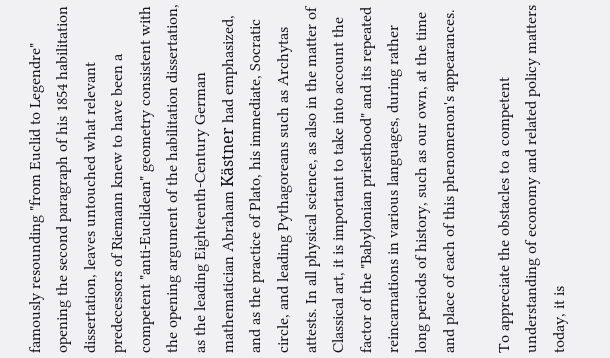famously resounding "from Euclid to Legendre" opening the second paragraph of his 1854 habilitation dissertation, leaves untouched what relevant predecessors of Riemann knew to have been a competent "anti-Euclidean" geometry consistent with the opening argument of the habilitation dissertation, as the leading Eighteenth-Century German mathematician Abraham Kästner had emphasized, and as the practice of Plato, his immediate, Socratic circle, and leading Pythagoreans such as Archytas attests. In all physical science, as also in the matter of Classical art, it is important to take into account the factor of the "Babylonian priesthood" and its repeated reincarnations in various languages, during rather long periods of history, such as our own, at the time and place of each of this phenomenon's appearances.

To appreciate the obstacles to a competent understanding of economy and related policy matters today, it is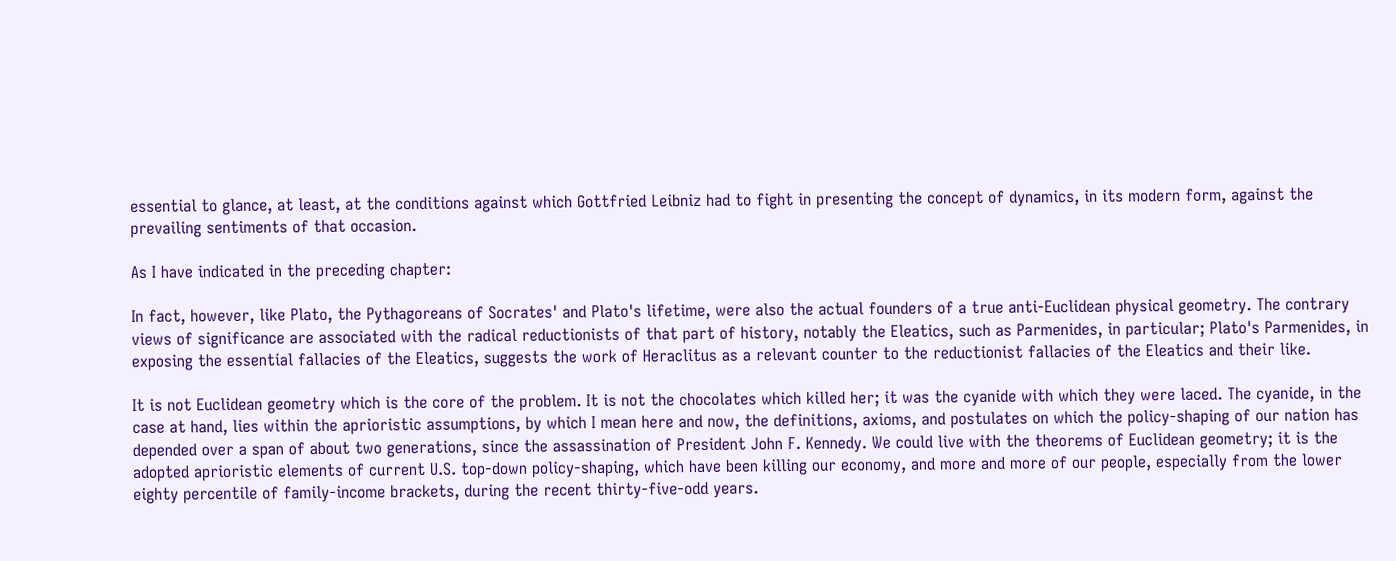essential to glance, at least, at the conditions against which Gottfried Leibniz had to fight in presenting the concept of dynamics, in its modern form, against the prevailing sentiments of that occasion.

As I have indicated in the preceding chapter:

In fact, however, like Plato, the Pythagoreans of Socrates' and Plato's lifetime, were also the actual founders of a true anti-Euclidean physical geometry. The contrary views of significance are associated with the radical reductionists of that part of history, notably the Eleatics, such as Parmenides, in particular; Plato's Parmenides, in exposing the essential fallacies of the Eleatics, suggests the work of Heraclitus as a relevant counter to the reductionist fallacies of the Eleatics and their like.

It is not Euclidean geometry which is the core of the problem. It is not the chocolates which killed her; it was the cyanide with which they were laced. The cyanide, in the case at hand, lies within the aprioristic assumptions, by which I mean here and now, the definitions, axioms, and postulates on which the policy-shaping of our nation has depended over a span of about two generations, since the assassination of President John F. Kennedy. We could live with the theorems of Euclidean geometry; it is the adopted aprioristic elements of current U.S. top-down policy-shaping, which have been killing our economy, and more and more of our people, especially from the lower eighty percentile of family-income brackets, during the recent thirty-five-odd years.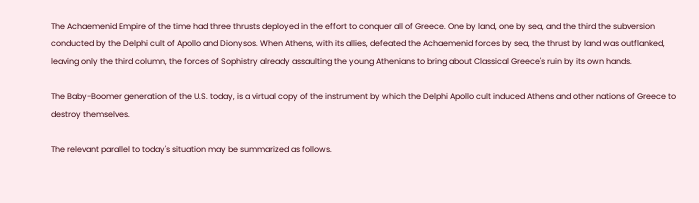The Achaemenid Empire of the time had three thrusts deployed in the effort to conquer all of Greece. One by land, one by sea, and the third the subversion conducted by the Delphi cult of Apollo and Dionysos. When Athens, with its allies, defeated the Achaemenid forces by sea, the thrust by land was outflanked, leaving only the third column, the forces of Sophistry already assaulting the young Athenians to bring about Classical Greece's ruin by its own hands.

The Baby-Boomer generation of the U.S. today, is a virtual copy of the instrument by which the Delphi Apollo cult induced Athens and other nations of Greece to destroy themselves.

The relevant parallel to today's situation may be summarized as follows.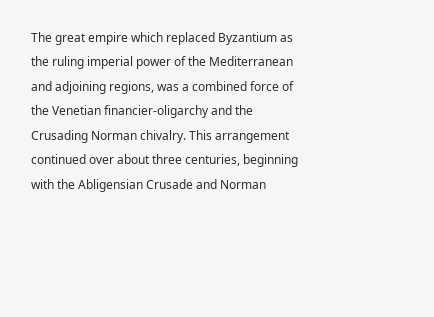The great empire which replaced Byzantium as the ruling imperial power of the Mediterranean and adjoining regions, was a combined force of the Venetian financier-oligarchy and the Crusading Norman chivalry. This arrangement continued over about three centuries, beginning with the Abligensian Crusade and Norman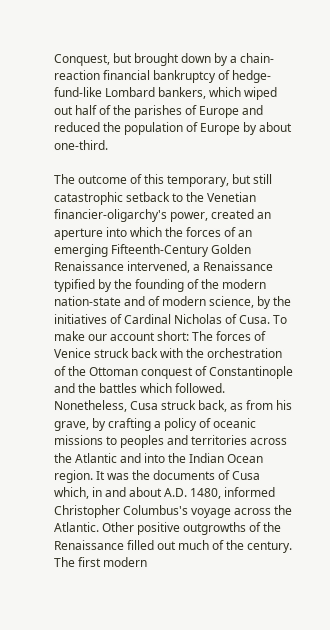Conquest, but brought down by a chain-reaction financial bankruptcy of hedge-fund-like Lombard bankers, which wiped out half of the parishes of Europe and reduced the population of Europe by about one-third.

The outcome of this temporary, but still catastrophic setback to the Venetian financier-oligarchy's power, created an aperture into which the forces of an emerging Fifteenth-Century Golden Renaissance intervened, a Renaissance typified by the founding of the modern nation-state and of modern science, by the initiatives of Cardinal Nicholas of Cusa. To make our account short: The forces of Venice struck back with the orchestration of the Ottoman conquest of Constantinople and the battles which followed. Nonetheless, Cusa struck back, as from his grave, by crafting a policy of oceanic missions to peoples and territories across the Atlantic and into the Indian Ocean region. It was the documents of Cusa which, in and about A.D. 1480, informed Christopher Columbus's voyage across the Atlantic. Other positive outgrowths of the Renaissance filled out much of the century. The first modern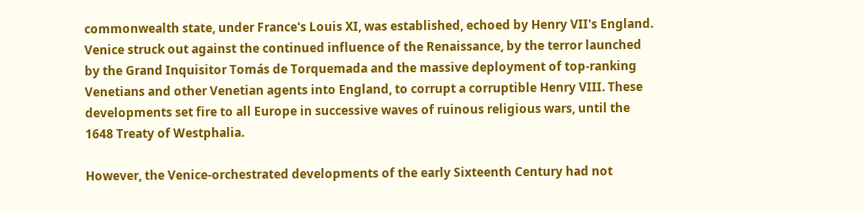commonwealth state, under France's Louis XI, was established, echoed by Henry VII's England. Venice struck out against the continued influence of the Renaissance, by the terror launched by the Grand Inquisitor Tomás de Torquemada and the massive deployment of top-ranking Venetians and other Venetian agents into England, to corrupt a corruptible Henry VIII. These developments set fire to all Europe in successive waves of ruinous religious wars, until the 1648 Treaty of Westphalia.

However, the Venice-orchestrated developments of the early Sixteenth Century had not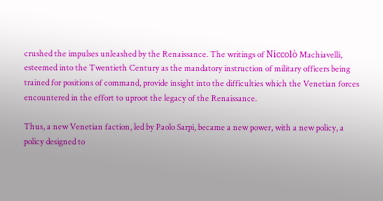crushed the impulses unleashed by the Renaissance. The writings of Niccolò Machiavelli, esteemed into the Twentieth Century as the mandatory instruction of military officers being trained for positions of command, provide insight into the difficulties which the Venetian forces encountered in the effort to uproot the legacy of the Renaissance.

Thus, a new Venetian faction, led by Paolo Sarpi, became a new power, with a new policy, a policy designed to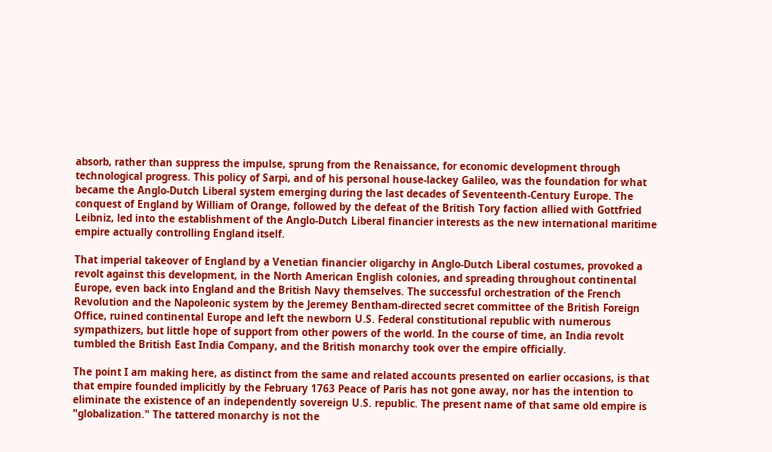absorb, rather than suppress the impulse, sprung from the Renaissance, for economic development through technological progress. This policy of Sarpi, and of his personal house-lackey Galileo, was the foundation for what became the Anglo-Dutch Liberal system emerging during the last decades of Seventeenth-Century Europe. The conquest of England by William of Orange, followed by the defeat of the British Tory faction allied with Gottfried Leibniz, led into the establishment of the Anglo-Dutch Liberal financier interests as the new international maritime empire actually controlling England itself.

That imperial takeover of England by a Venetian financier oligarchy in Anglo-Dutch Liberal costumes, provoked a revolt against this development, in the North American English colonies, and spreading throughout continental Europe, even back into England and the British Navy themselves. The successful orchestration of the French Revolution and the Napoleonic system by the Jeremey Bentham-directed secret committee of the British Foreign Office, ruined continental Europe and left the newborn U.S. Federal constitutional republic with numerous sympathizers, but little hope of support from other powers of the world. In the course of time, an India revolt tumbled the British East India Company, and the British monarchy took over the empire officially.

The point I am making here, as distinct from the same and related accounts presented on earlier occasions, is that that empire founded implicitly by the February 1763 Peace of Paris has not gone away, nor has the intention to eliminate the existence of an independently sovereign U.S. republic. The present name of that same old empire is "globalization." The tattered monarchy is not the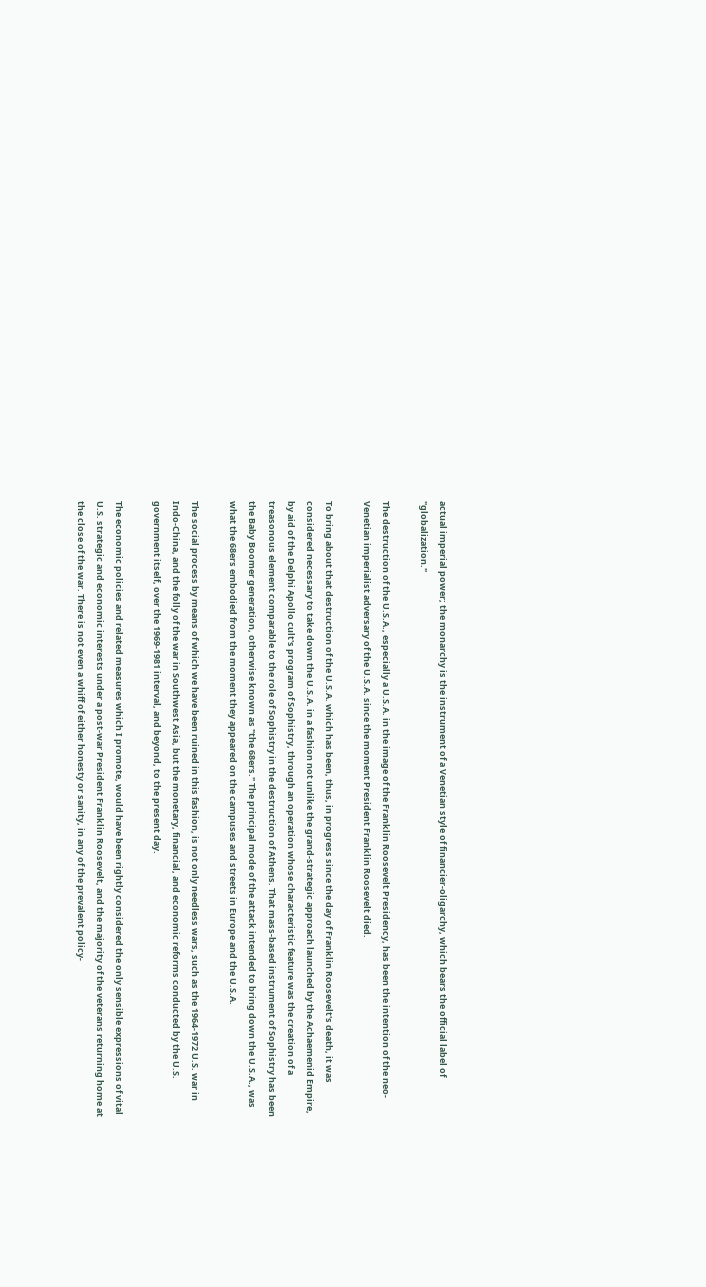actual imperial power; the monarchy is the instrument of a Venetian style of financier-oligarchy, which bears the official label of "globalization."

The destruction of the U.S.A., especially a U.S.A. in the image of the Franklin Roosevelt Presidency, has been the intention of the neo-Venetian imperialist adversary of the U.S.A. since the moment President Franklin Roosevelt died.

To bring about that destruction of the U.S.A. which has been, thus, in progress since the day of Franklin Roosevelt's death, it was considered necessary to take down the U.S.A. in a fashion not unlike the grand-strategic approach launched by the Achaemenid Empire, by aid of the Delphi Apollo cult's program of Sophistry, through an operation whose characteristic feature was the creation of a treasonous element comparable to the role of Sophistry in the destruction of Athens. That mass-based instrument of Sophistry has been the Baby Boomer generation, otherwise known as "the 68ers." The principal mode of the attack intended to bring down the U.S.A., was what the 68ers embodied from the moment they appeared on the campuses and streets in Europe and the U.S.A.

The social process by means of which we have been ruined in this fashion, is not only needless wars, such as the 1964-1972 U.S. war in Indo-China, and the folly of the war in Southwest Asia, but the monetary, financial, and economic reforms conducted by the U.S. government itself, over the 1969-1981 interval, and beyond, to the present day.

The economic policies and related measures which I promote, would have been rightly considered the only sensible expressions of vital U.S. strategic and economic interests under a post-war President Franklin Roosevelt, and the majority of the veterans returning home at the close of the war. There is not even a whiff of either honesty or sanity, in any of the prevalent policy-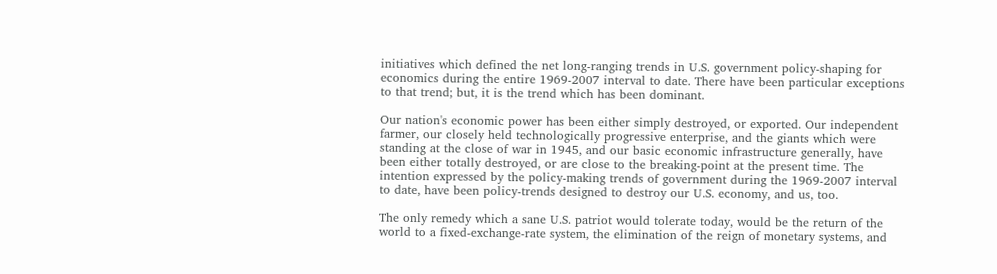initiatives which defined the net long-ranging trends in U.S. government policy-shaping for economics during the entire 1969-2007 interval to date. There have been particular exceptions to that trend; but, it is the trend which has been dominant.

Our nation's economic power has been either simply destroyed, or exported. Our independent farmer, our closely held technologically progressive enterprise, and the giants which were standing at the close of war in 1945, and our basic economic infrastructure generally, have been either totally destroyed, or are close to the breaking-point at the present time. The intention expressed by the policy-making trends of government during the 1969-2007 interval to date, have been policy-trends designed to destroy our U.S. economy, and us, too.

The only remedy which a sane U.S. patriot would tolerate today, would be the return of the world to a fixed-exchange-rate system, the elimination of the reign of monetary systems, and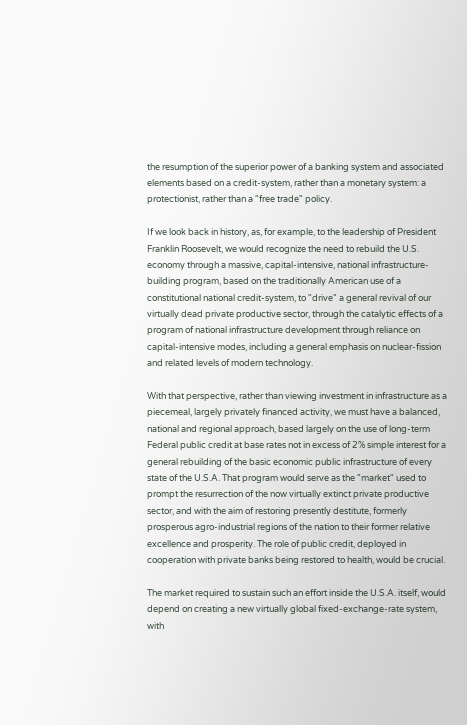the resumption of the superior power of a banking system and associated elements based on a credit-system, rather than a monetary system: a protectionist, rather than a "free trade" policy.

If we look back in history, as, for example, to the leadership of President Franklin Roosevelt, we would recognize the need to rebuild the U.S. economy through a massive, capital-intensive, national infrastructure-building program, based on the traditionally American use of a constitutional national credit-system, to "drive" a general revival of our virtually dead private productive sector, through the catalytic effects of a program of national infrastructure development through reliance on capital-intensive modes, including a general emphasis on nuclear-fission and related levels of modern technology.

With that perspective, rather than viewing investment in infrastructure as a piecemeal, largely privately financed activity, we must have a balanced, national and regional approach, based largely on the use of long-term Federal public credit at base rates not in excess of 2% simple interest for a general rebuilding of the basic economic public infrastructure of every state of the U.S.A. That program would serve as the "market" used to prompt the resurrection of the now virtually extinct private productive sector, and with the aim of restoring presently destitute, formerly prosperous agro-industrial regions of the nation to their former relative excellence and prosperity. The role of public credit, deployed in cooperation with private banks being restored to health, would be crucial.

The market required to sustain such an effort inside the U.S.A. itself, would depend on creating a new virtually global fixed-exchange-rate system, with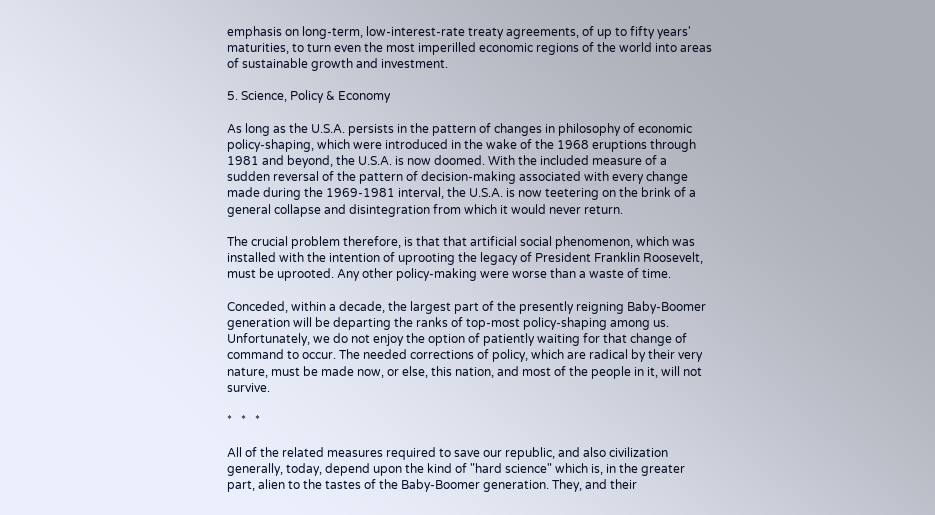emphasis on long-term, low-interest-rate treaty agreements, of up to fifty years' maturities, to turn even the most imperilled economic regions of the world into areas of sustainable growth and investment.

5. Science, Policy & Economy

As long as the U.S.A. persists in the pattern of changes in philosophy of economic policy-shaping, which were introduced in the wake of the 1968 eruptions through 1981 and beyond, the U.S.A. is now doomed. With the included measure of a sudden reversal of the pattern of decision-making associated with every change made during the 1969-1981 interval, the U.S.A. is now teetering on the brink of a general collapse and disintegration from which it would never return.

The crucial problem therefore, is that that artificial social phenomenon, which was installed with the intention of uprooting the legacy of President Franklin Roosevelt, must be uprooted. Any other policy-making were worse than a waste of time.

Conceded, within a decade, the largest part of the presently reigning Baby-Boomer generation will be departing the ranks of top-most policy-shaping among us. Unfortunately, we do not enjoy the option of patiently waiting for that change of command to occur. The needed corrections of policy, which are radical by their very nature, must be made now, or else, this nation, and most of the people in it, will not survive.

*   *   *

All of the related measures required to save our republic, and also civilization generally, today, depend upon the kind of "hard science" which is, in the greater part, alien to the tastes of the Baby-Boomer generation. They, and their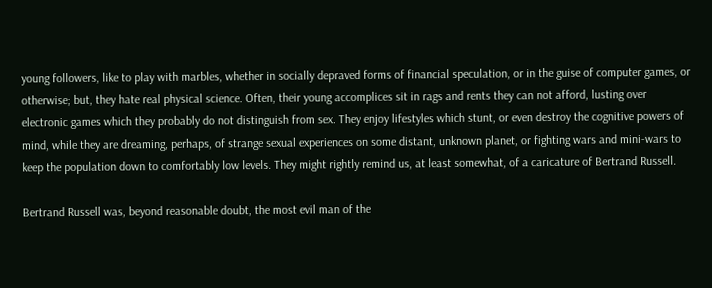young followers, like to play with marbles, whether in socially depraved forms of financial speculation, or in the guise of computer games, or otherwise; but, they hate real physical science. Often, their young accomplices sit in rags and rents they can not afford, lusting over electronic games which they probably do not distinguish from sex. They enjoy lifestyles which stunt, or even destroy the cognitive powers of mind, while they are dreaming, perhaps, of strange sexual experiences on some distant, unknown planet, or fighting wars and mini-wars to keep the population down to comfortably low levels. They might rightly remind us, at least somewhat, of a caricature of Bertrand Russell.

Bertrand Russell was, beyond reasonable doubt, the most evil man of the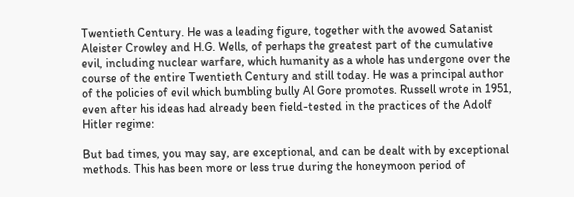Twentieth Century. He was a leading figure, together with the avowed Satanist Aleister Crowley and H.G. Wells, of perhaps the greatest part of the cumulative evil, including nuclear warfare, which humanity as a whole has undergone over the course of the entire Twentieth Century and still today. He was a principal author of the policies of evil which bumbling bully Al Gore promotes. Russell wrote in 1951, even after his ideas had already been field-tested in the practices of the Adolf Hitler regime:

But bad times, you may say, are exceptional, and can be dealt with by exceptional methods. This has been more or less true during the honeymoon period of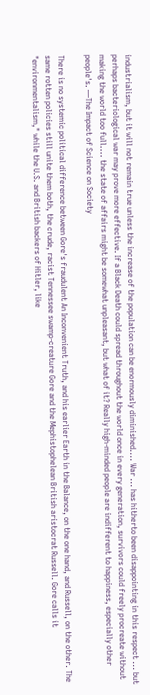industrialism, but it will not remain true unless the increase of the population can be enormously diminished.... War ... has hitherto been disappointing in this respect ... but perhaps bacteriological war may prove more effective. If a Black Death could spread throughout the world once in every generation, survivors could freely procreate without making the world too full.... the state of affairs might be somewhat unpleasant, but what of it? Really high-minded people are indifferent to happiness, especially other people's. —The Impact of Science on Society

There is no systemic political difference between Gore's fraudulent An Inconvenient Truth, and his earlier Earth in the Balance, on the one hand, and Russell, on the other. The same rotten policies still unite them both, the crude, racist Tennessee swamp-creature Gore and the Mephistophelean British aristocrat Russell. Gore calls it "environmentalism," while the U.S. and British backers of Hitler, like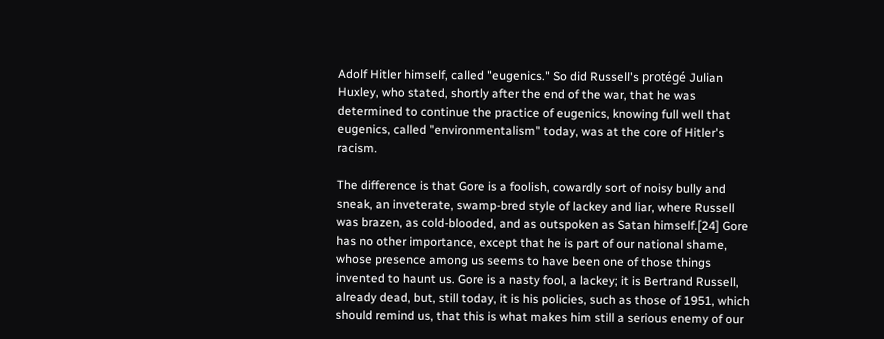Adolf Hitler himself, called "eugenics." So did Russell's protégé Julian Huxley, who stated, shortly after the end of the war, that he was determined to continue the practice of eugenics, knowing full well that eugenics, called "environmentalism" today, was at the core of Hitler's racism.

The difference is that Gore is a foolish, cowardly sort of noisy bully and sneak, an inveterate, swamp-bred style of lackey and liar, where Russell was brazen, as cold-blooded, and as outspoken as Satan himself.[24] Gore has no other importance, except that he is part of our national shame, whose presence among us seems to have been one of those things invented to haunt us. Gore is a nasty fool, a lackey; it is Bertrand Russell, already dead, but, still today, it is his policies, such as those of 1951, which should remind us, that this is what makes him still a serious enemy of our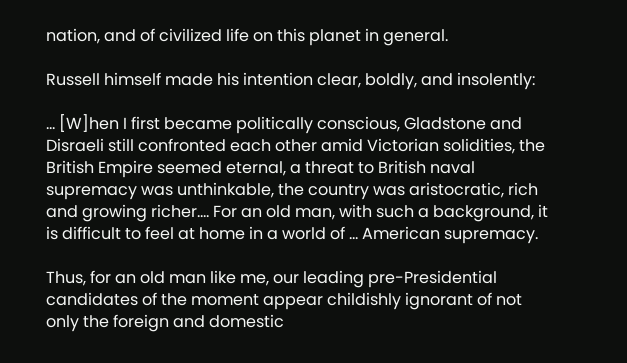nation, and of civilized life on this planet in general.

Russell himself made his intention clear, boldly, and insolently:

... [W]hen I first became politically conscious, Gladstone and Disraeli still confronted each other amid Victorian solidities, the British Empire seemed eternal, a threat to British naval supremacy was unthinkable, the country was aristocratic, rich and growing richer.... For an old man, with such a background, it is difficult to feel at home in a world of ... American supremacy.

Thus, for an old man like me, our leading pre-Presidential candidates of the moment appear childishly ignorant of not only the foreign and domestic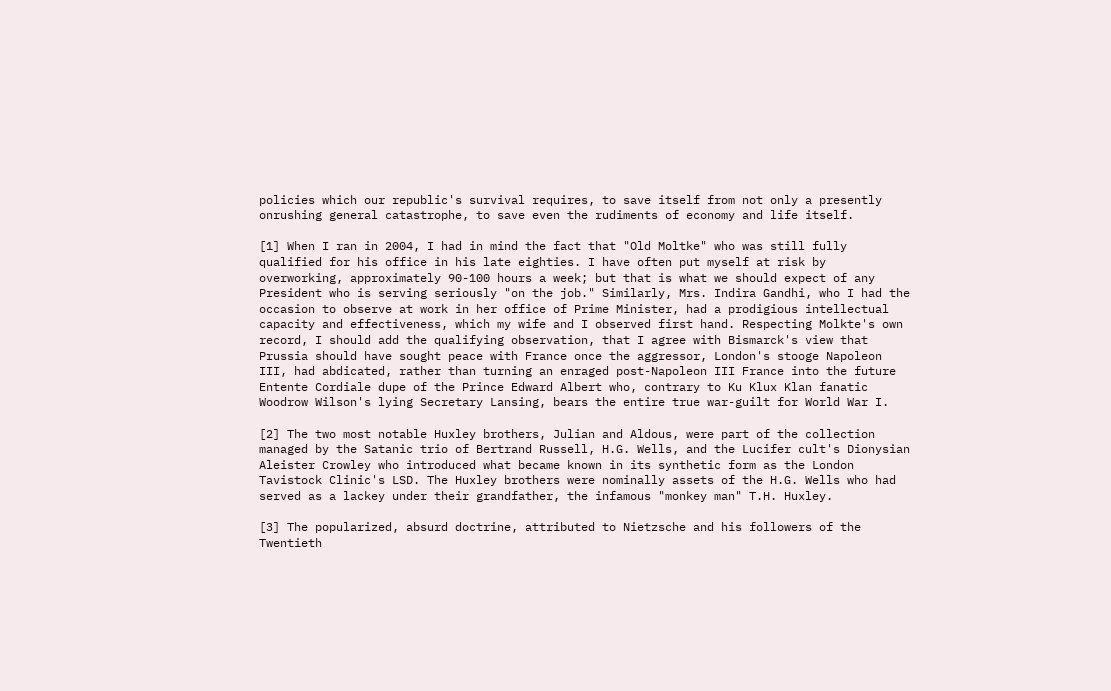policies which our republic's survival requires, to save itself from not only a presently onrushing general catastrophe, to save even the rudiments of economy and life itself.

[1] When I ran in 2004, I had in mind the fact that "Old Moltke" who was still fully qualified for his office in his late eighties. I have often put myself at risk by overworking, approximately 90-100 hours a week; but that is what we should expect of any President who is serving seriously "on the job." Similarly, Mrs. Indira Gandhi, who I had the occasion to observe at work in her office of Prime Minister, had a prodigious intellectual capacity and effectiveness, which my wife and I observed first hand. Respecting Molkte's own record, I should add the qualifying observation, that I agree with Bismarck's view that Prussia should have sought peace with France once the aggressor, London's stooge Napoleon III, had abdicated, rather than turning an enraged post-Napoleon III France into the future Entente Cordiale dupe of the Prince Edward Albert who, contrary to Ku Klux Klan fanatic Woodrow Wilson's lying Secretary Lansing, bears the entire true war-guilt for World War I.

[2] The two most notable Huxley brothers, Julian and Aldous, were part of the collection managed by the Satanic trio of Bertrand Russell, H.G. Wells, and the Lucifer cult's Dionysian Aleister Crowley who introduced what became known in its synthetic form as the London Tavistock Clinic's LSD. The Huxley brothers were nominally assets of the H.G. Wells who had served as a lackey under their grandfather, the infamous "monkey man" T.H. Huxley.

[3] The popularized, absurd doctrine, attributed to Nietzsche and his followers of the Twentieth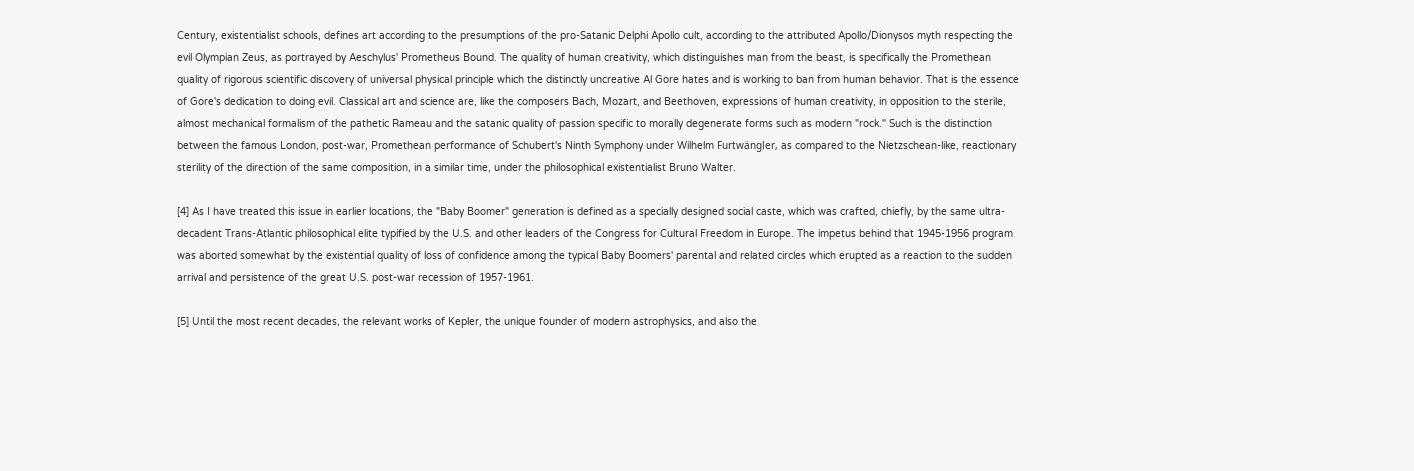Century, existentialist schools, defines art according to the presumptions of the pro-Satanic Delphi Apollo cult, according to the attributed Apollo/Dionysos myth respecting the evil Olympian Zeus, as portrayed by Aeschylus' Prometheus Bound. The quality of human creativity, which distinguishes man from the beast, is specifically the Promethean quality of rigorous scientific discovery of universal physical principle which the distinctly uncreative Al Gore hates and is working to ban from human behavior. That is the essence of Gore's dedication to doing evil. Classical art and science are, like the composers Bach, Mozart, and Beethoven, expressions of human creativity, in opposition to the sterile, almost mechanical formalism of the pathetic Rameau and the satanic quality of passion specific to morally degenerate forms such as modern "rock." Such is the distinction between the famous London, post-war, Promethean performance of Schubert's Ninth Symphony under Wilhelm Furtwängler, as compared to the Nietzschean-like, reactionary sterility of the direction of the same composition, in a similar time, under the philosophical existentialist Bruno Walter.

[4] As I have treated this issue in earlier locations, the "Baby Boomer" generation is defined as a specially designed social caste, which was crafted, chiefly, by the same ultra-decadent Trans-Atlantic philosophical elite typified by the U.S. and other leaders of the Congress for Cultural Freedom in Europe. The impetus behind that 1945-1956 program was aborted somewhat by the existential quality of loss of confidence among the typical Baby Boomers' parental and related circles which erupted as a reaction to the sudden arrival and persistence of the great U.S. post-war recession of 1957-1961.

[5] Until the most recent decades, the relevant works of Kepler, the unique founder of modern astrophysics, and also the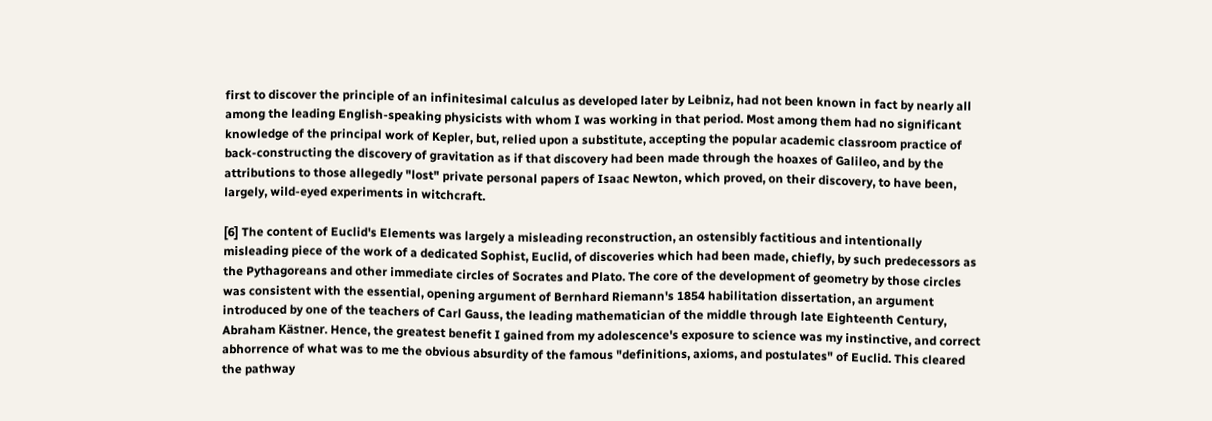first to discover the principle of an infinitesimal calculus as developed later by Leibniz, had not been known in fact by nearly all among the leading English-speaking physicists with whom I was working in that period. Most among them had no significant knowledge of the principal work of Kepler, but, relied upon a substitute, accepting the popular academic classroom practice of back-constructing the discovery of gravitation as if that discovery had been made through the hoaxes of Galileo, and by the attributions to those allegedly "lost" private personal papers of Isaac Newton, which proved, on their discovery, to have been, largely, wild-eyed experiments in witchcraft.

[6] The content of Euclid's Elements was largely a misleading reconstruction, an ostensibly factitious and intentionally misleading piece of the work of a dedicated Sophist, Euclid, of discoveries which had been made, chiefly, by such predecessors as the Pythagoreans and other immediate circles of Socrates and Plato. The core of the development of geometry by those circles was consistent with the essential, opening argument of Bernhard Riemann's 1854 habilitation dissertation, an argument introduced by one of the teachers of Carl Gauss, the leading mathematician of the middle through late Eighteenth Century, Abraham Kästner. Hence, the greatest benefit I gained from my adolescence's exposure to science was my instinctive, and correct abhorrence of what was to me the obvious absurdity of the famous "definitions, axioms, and postulates" of Euclid. This cleared the pathway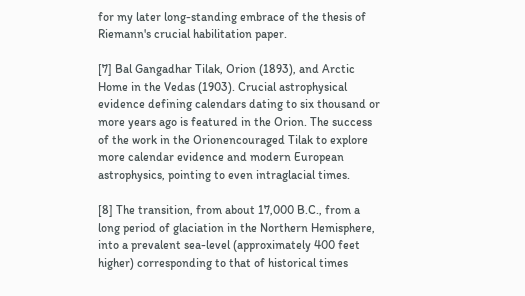for my later long-standing embrace of the thesis of Riemann's crucial habilitation paper.

[7] Bal Gangadhar Tilak, Orion (1893), and Arctic Home in the Vedas (1903). Crucial astrophysical evidence defining calendars dating to six thousand or more years ago is featured in the Orion. The success of the work in the Orionencouraged Tilak to explore more calendar evidence and modern European astrophysics, pointing to even intraglacial times.

[8] The transition, from about 17,000 B.C., from a long period of glaciation in the Northern Hemisphere, into a prevalent sea-level (approximately 400 feet higher) corresponding to that of historical times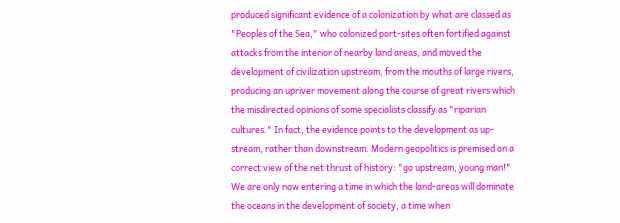produced significant evidence of a colonization by what are classed as "Peoples of the Sea," who colonized port-sites often fortified against attacks from the interior of nearby land areas, and moved the development of civilization upstream, from the mouths of large rivers, producing an upriver movement along the course of great rivers which the misdirected opinions of some specialists classify as "riparian cultures." In fact, the evidence points to the development as up-stream, rather than downstream. Modern geopolitics is premised on a correct view of the net thrust of history: "go upstream, young man!" We are only now entering a time in which the land-areas will dominate the oceans in the development of society, a time when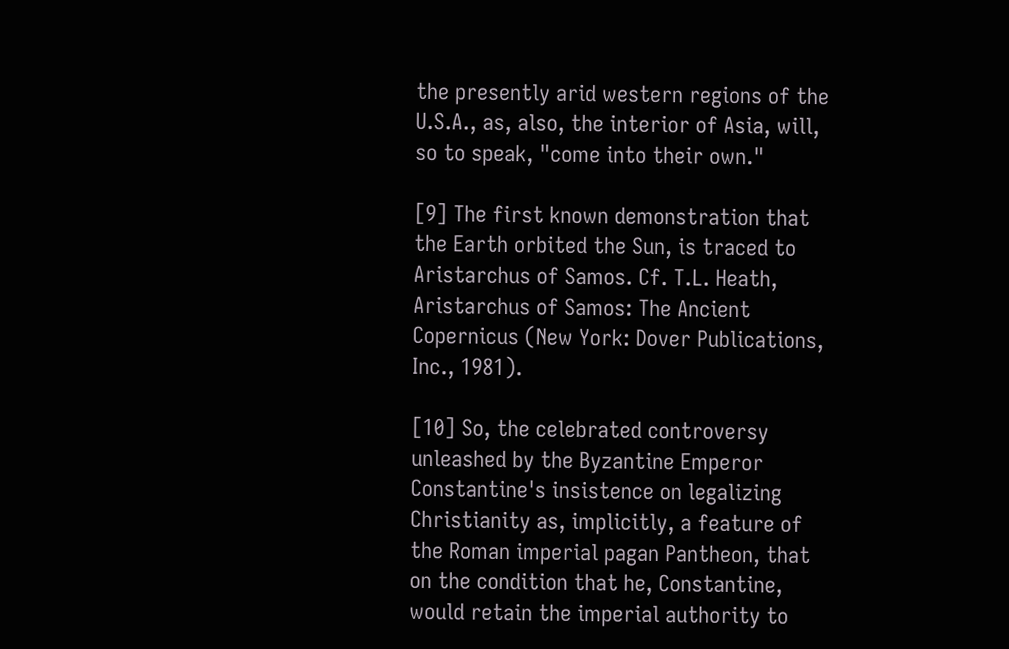the presently arid western regions of the U.S.A., as, also, the interior of Asia, will, so to speak, "come into their own."

[9] The first known demonstration that the Earth orbited the Sun, is traced to Aristarchus of Samos. Cf. T.L. Heath, Aristarchus of Samos: The Ancient Copernicus (New York: Dover Publications, Inc., 1981).

[10] So, the celebrated controversy unleashed by the Byzantine Emperor Constantine's insistence on legalizing Christianity as, implicitly, a feature of the Roman imperial pagan Pantheon, that on the condition that he, Constantine, would retain the imperial authority to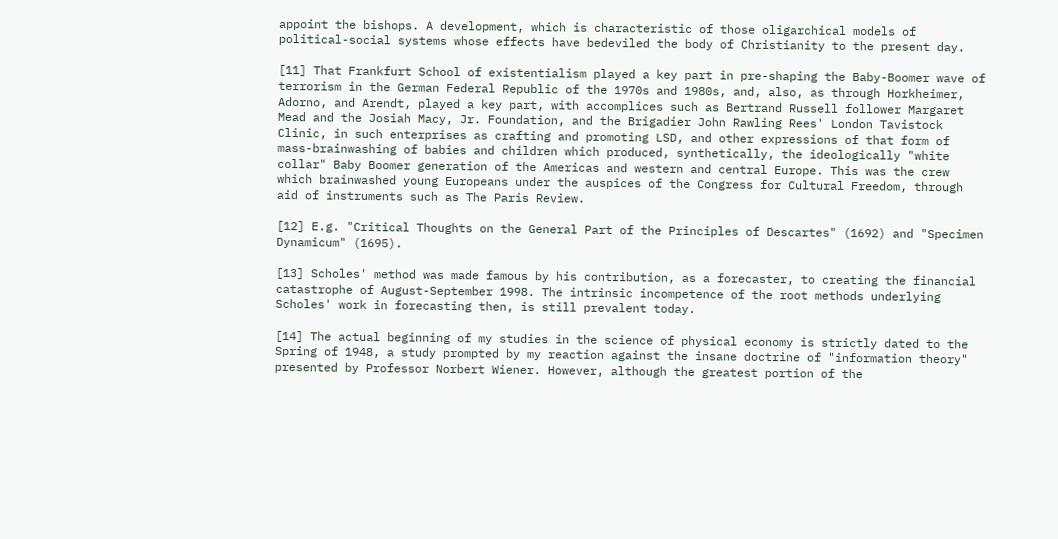appoint the bishops. A development, which is characteristic of those oligarchical models of political-social systems whose effects have bedeviled the body of Christianity to the present day.

[11] That Frankfurt School of existentialism played a key part in pre-shaping the Baby-Boomer wave of terrorism in the German Federal Republic of the 1970s and 1980s, and, also, as through Horkheimer, Adorno, and Arendt, played a key part, with accomplices such as Bertrand Russell follower Margaret Mead and the Josiah Macy, Jr. Foundation, and the Brigadier John Rawling Rees' London Tavistock Clinic, in such enterprises as crafting and promoting LSD, and other expressions of that form of mass-brainwashing of babies and children which produced, synthetically, the ideologically "white collar" Baby Boomer generation of the Americas and western and central Europe. This was the crew which brainwashed young Europeans under the auspices of the Congress for Cultural Freedom, through aid of instruments such as The Paris Review.

[12] E.g. "Critical Thoughts on the General Part of the Principles of Descartes" (1692) and "Specimen Dynamicum" (1695).

[13] Scholes' method was made famous by his contribution, as a forecaster, to creating the financial catastrophe of August-September 1998. The intrinsic incompetence of the root methods underlying Scholes' work in forecasting then, is still prevalent today.

[14] The actual beginning of my studies in the science of physical economy is strictly dated to the Spring of 1948, a study prompted by my reaction against the insane doctrine of "information theory" presented by Professor Norbert Wiener. However, although the greatest portion of the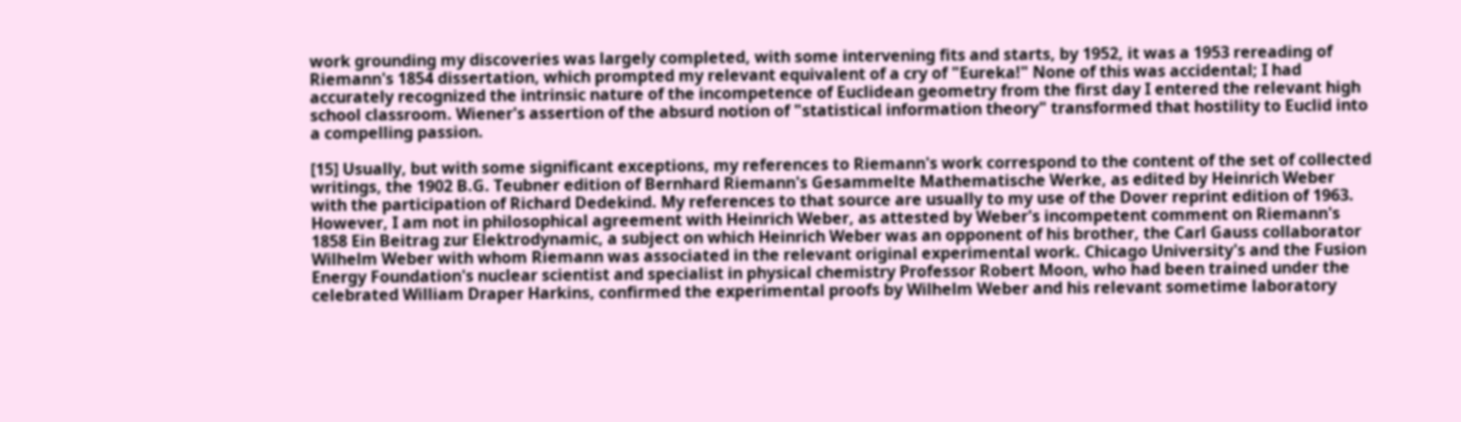work grounding my discoveries was largely completed, with some intervening fits and starts, by 1952, it was a 1953 rereading of Riemann's 1854 dissertation, which prompted my relevant equivalent of a cry of "Eureka!" None of this was accidental; I had accurately recognized the intrinsic nature of the incompetence of Euclidean geometry from the first day I entered the relevant high school classroom. Wiener's assertion of the absurd notion of "statistical information theory" transformed that hostility to Euclid into a compelling passion.

[15] Usually, but with some significant exceptions, my references to Riemann's work correspond to the content of the set of collected writings, the 1902 B.G. Teubner edition of Bernhard Riemann's Gesammelte Mathematische Werke, as edited by Heinrich Weber with the participation of Richard Dedekind. My references to that source are usually to my use of the Dover reprint edition of 1963. However, I am not in philosophical agreement with Heinrich Weber, as attested by Weber's incompetent comment on Riemann's 1858 Ein Beitrag zur Elektrodynamic, a subject on which Heinrich Weber was an opponent of his brother, the Carl Gauss collaborator Wilhelm Weber with whom Riemann was associated in the relevant original experimental work. Chicago University's and the Fusion Energy Foundation's nuclear scientist and specialist in physical chemistry Professor Robert Moon, who had been trained under the celebrated William Draper Harkins, confirmed the experimental proofs by Wilhelm Weber and his relevant sometime laboratory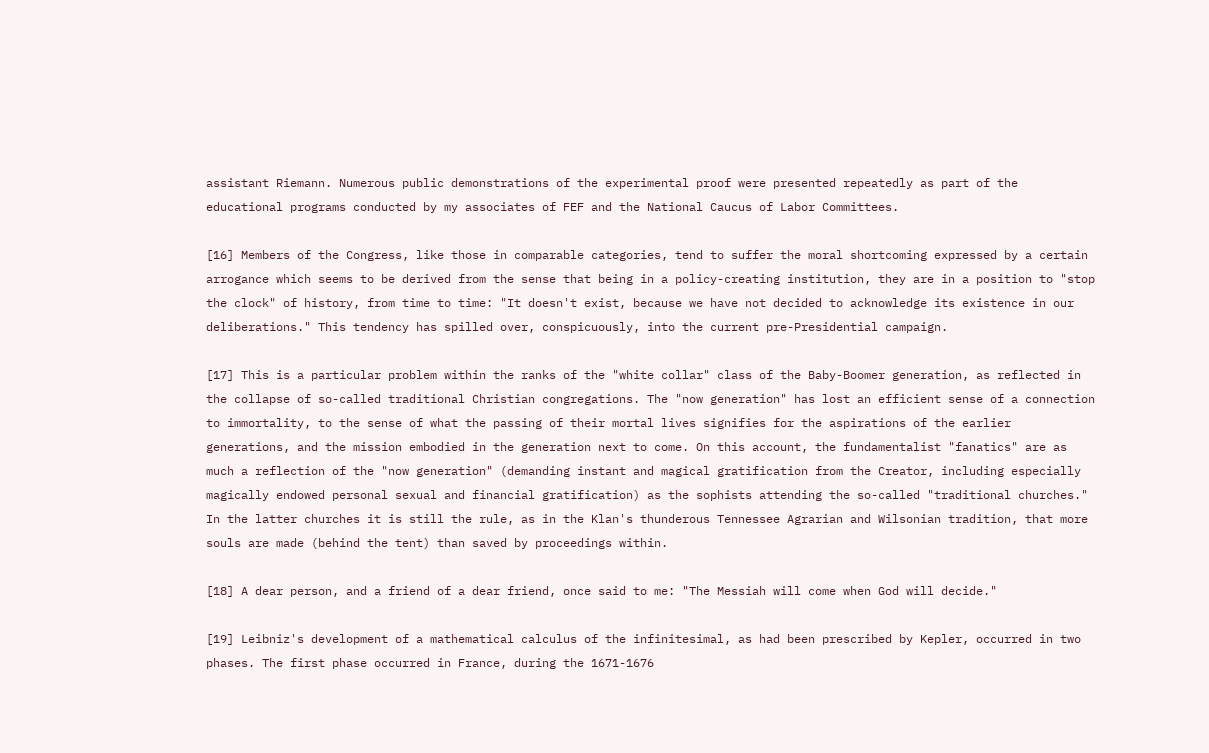assistant Riemann. Numerous public demonstrations of the experimental proof were presented repeatedly as part of the educational programs conducted by my associates of FEF and the National Caucus of Labor Committees.

[16] Members of the Congress, like those in comparable categories, tend to suffer the moral shortcoming expressed by a certain arrogance which seems to be derived from the sense that being in a policy-creating institution, they are in a position to "stop the clock" of history, from time to time: "It doesn't exist, because we have not decided to acknowledge its existence in our deliberations." This tendency has spilled over, conspicuously, into the current pre-Presidential campaign.

[17] This is a particular problem within the ranks of the "white collar" class of the Baby-Boomer generation, as reflected in the collapse of so-called traditional Christian congregations. The "now generation" has lost an efficient sense of a connection to immortality, to the sense of what the passing of their mortal lives signifies for the aspirations of the earlier generations, and the mission embodied in the generation next to come. On this account, the fundamentalist "fanatics" are as much a reflection of the "now generation" (demanding instant and magical gratification from the Creator, including especially magically endowed personal sexual and financial gratification) as the sophists attending the so-called "traditional churches." In the latter churches it is still the rule, as in the Klan's thunderous Tennessee Agrarian and Wilsonian tradition, that more souls are made (behind the tent) than saved by proceedings within.

[18] A dear person, and a friend of a dear friend, once said to me: "The Messiah will come when God will decide."

[19] Leibniz's development of a mathematical calculus of the infinitesimal, as had been prescribed by Kepler, occurred in two phases. The first phase occurred in France, during the 1671-1676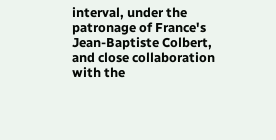interval, under the patronage of France's Jean-Baptiste Colbert, and close collaboration with the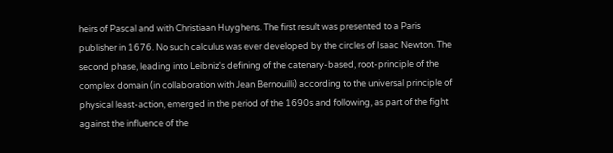heirs of Pascal and with Christiaan Huyghens. The first result was presented to a Paris publisher in 1676. No such calculus was ever developed by the circles of Isaac Newton. The second phase, leading into Leibniz's defining of the catenary-based, root-principle of the complex domain (in collaboration with Jean Bernouilli) according to the universal principle of physical least-action, emerged in the period of the 1690s and following, as part of the fight against the influence of the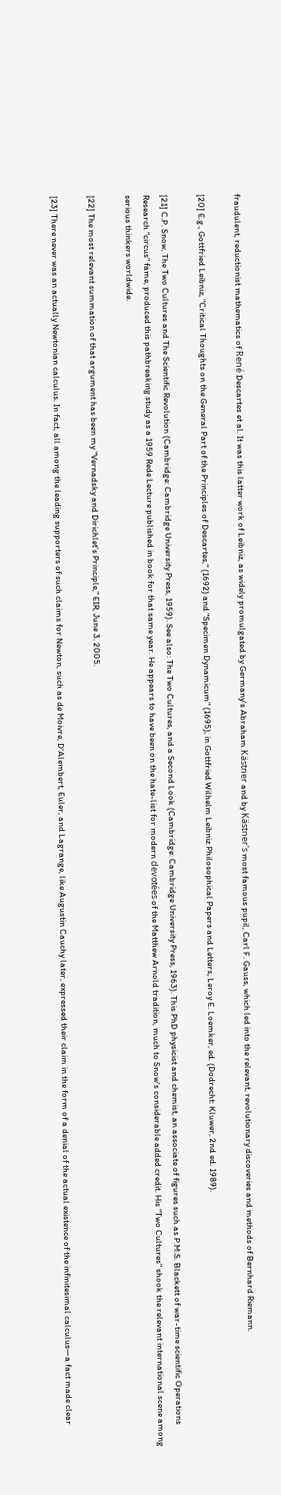fraudulent, reductionist mathematics of René Descartes et al. It was this latter work of Leibniz, as widely promulgated by Germany's Abraham Kästner and by Kästner's most famous pupil, Carl F. Gauss, which led into the relevant, revolutionary discoveries and methods of Bernhard Riemann.

[20] E.g., Gottfried Leibniz, "Critical Thoughts on the General Part of the Principles of Descartes," (1692) and "Specimen Dynamicum" (1695), in Gottfried Wilhelm Leibniz Philosophical Papers and Letters, Leroy E. Loemker, ed. (Dodrecht: Kluwer, 2nd ed. 1989).

[21] C.P. Snow, The Two Cultures and The Scientific Revolution (Cambridge: Cambridge University Press, 1959). See also: The Two Cultures, and a Second Look (Cambridge: Cambridge University Press, 1963). This PhD physicist and chemist, an associate of figures such as P.M.S. Blackett of war-time scientific Operations Research "circus" fame, produced this pathbreaking study as a 1959 Rede Lecture published in book for that same year. He appears to have been on the hate-list for modern devotées of the Matthew Arnold tradition, much to Snow's considerable added credit. His "Two Cultures" shook the relevant international scene among serious thinkers worldwide.

[22] The most relevant summation of that argument has been my "Vernadsky and Dirichlet's Principle," EIR, June 3. 2005.

[23] There never was an actually Newtonian calculus. In fact, all among the leading supporters of such claims for Newton, such as de Moivre, D'Alembert, Euler, and Lagrange, like Augustin Cauchy later, expressed their claim in the form of a denial of the actual existence of the infinitesimal calculus—a fact made clear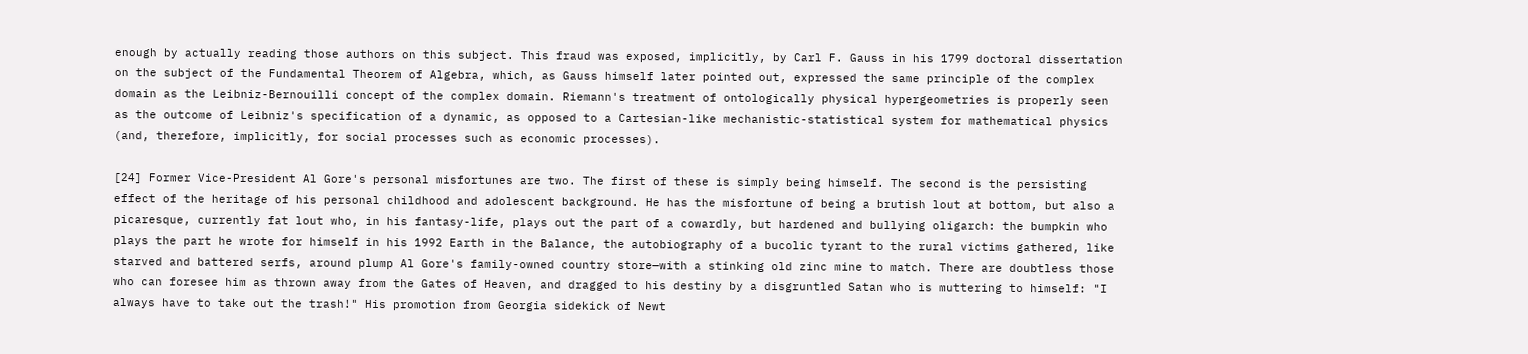enough by actually reading those authors on this subject. This fraud was exposed, implicitly, by Carl F. Gauss in his 1799 doctoral dissertation on the subject of the Fundamental Theorem of Algebra, which, as Gauss himself later pointed out, expressed the same principle of the complex domain as the Leibniz-Bernouilli concept of the complex domain. Riemann's treatment of ontologically physical hypergeometries is properly seen as the outcome of Leibniz's specification of a dynamic, as opposed to a Cartesian-like mechanistic-statistical system for mathematical physics (and, therefore, implicitly, for social processes such as economic processes).

[24] Former Vice-President Al Gore's personal misfortunes are two. The first of these is simply being himself. The second is the persisting effect of the heritage of his personal childhood and adolescent background. He has the misfortune of being a brutish lout at bottom, but also a picaresque, currently fat lout who, in his fantasy-life, plays out the part of a cowardly, but hardened and bullying oligarch: the bumpkin who plays the part he wrote for himself in his 1992 Earth in the Balance, the autobiography of a bucolic tyrant to the rural victims gathered, like starved and battered serfs, around plump Al Gore's family-owned country store—with a stinking old zinc mine to match. There are doubtless those who can foresee him as thrown away from the Gates of Heaven, and dragged to his destiny by a disgruntled Satan who is muttering to himself: "I always have to take out the trash!" His promotion from Georgia sidekick of Newt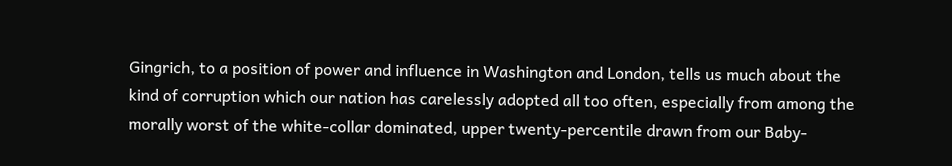Gingrich, to a position of power and influence in Washington and London, tells us much about the kind of corruption which our nation has carelessly adopted all too often, especially from among the morally worst of the white-collar dominated, upper twenty-percentile drawn from our Baby-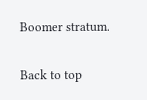Boomer stratum.

Back to top